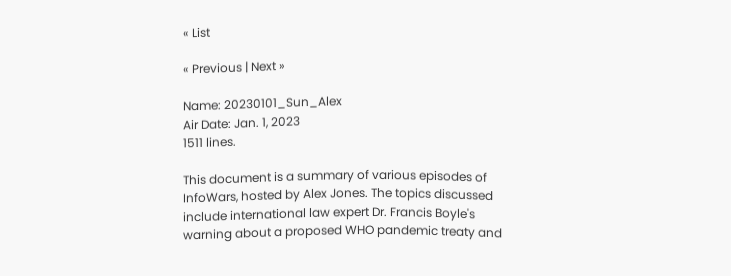« List

« Previous | Next »

Name: 20230101_Sun_Alex
Air Date: Jan. 1, 2023
1511 lines.

This document is a summary of various episodes of InfoWars, hosted by Alex Jones. The topics discussed include international law expert Dr. Francis Boyle's warning about a proposed WHO pandemic treaty and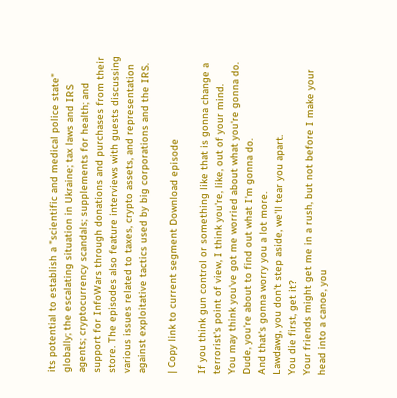its potential to establish a "scientific and medical police state" globally; the escalating situation in Ukraine; tax laws and IRS agents; cryptocurrency scandals; supplements for health; and support for InfoWars through donations and purchases from their store. The episodes also feature interviews with guests discussing various issues related to taxes, crypto assets, and representation against exploitative tactics used by big corporations and the IRS.

| Copy link to current segment Download episode

If you think gun control or something like that is gonna change a terrorist's point of view, I think you're, like, out of your mind.
You may think you've got me worried about what you're gonna do.
Dude, you're about to find out what I'm gonna do.
And that's gonna worry you a lot more.
Lawdawg, you don't step aside, we'll tear you apart.
You die first, get it?
Your friends might get me in a rush, but not before I make your head into a canoe, you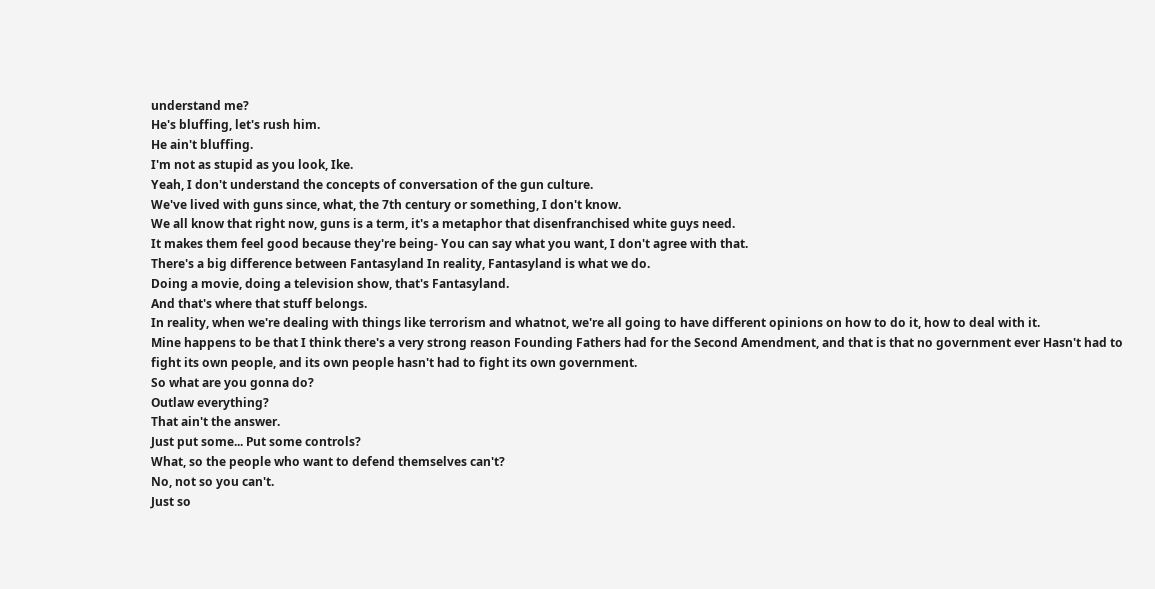understand me?
He's bluffing, let's rush him.
He ain't bluffing.
I'm not as stupid as you look, Ike.
Yeah, I don't understand the concepts of conversation of the gun culture.
We've lived with guns since, what, the 7th century or something, I don't know.
We all know that right now, guns is a term, it's a metaphor that disenfranchised white guys need.
It makes them feel good because they're being- You can say what you want, I don't agree with that.
There's a big difference between Fantasyland In reality, Fantasyland is what we do.
Doing a movie, doing a television show, that's Fantasyland.
And that's where that stuff belongs.
In reality, when we're dealing with things like terrorism and whatnot, we're all going to have different opinions on how to do it, how to deal with it.
Mine happens to be that I think there's a very strong reason Founding Fathers had for the Second Amendment, and that is that no government ever Hasn't had to fight its own people, and its own people hasn't had to fight its own government.
So what are you gonna do?
Outlaw everything?
That ain't the answer.
Just put some... Put some controls?
What, so the people who want to defend themselves can't?
No, not so you can't.
Just so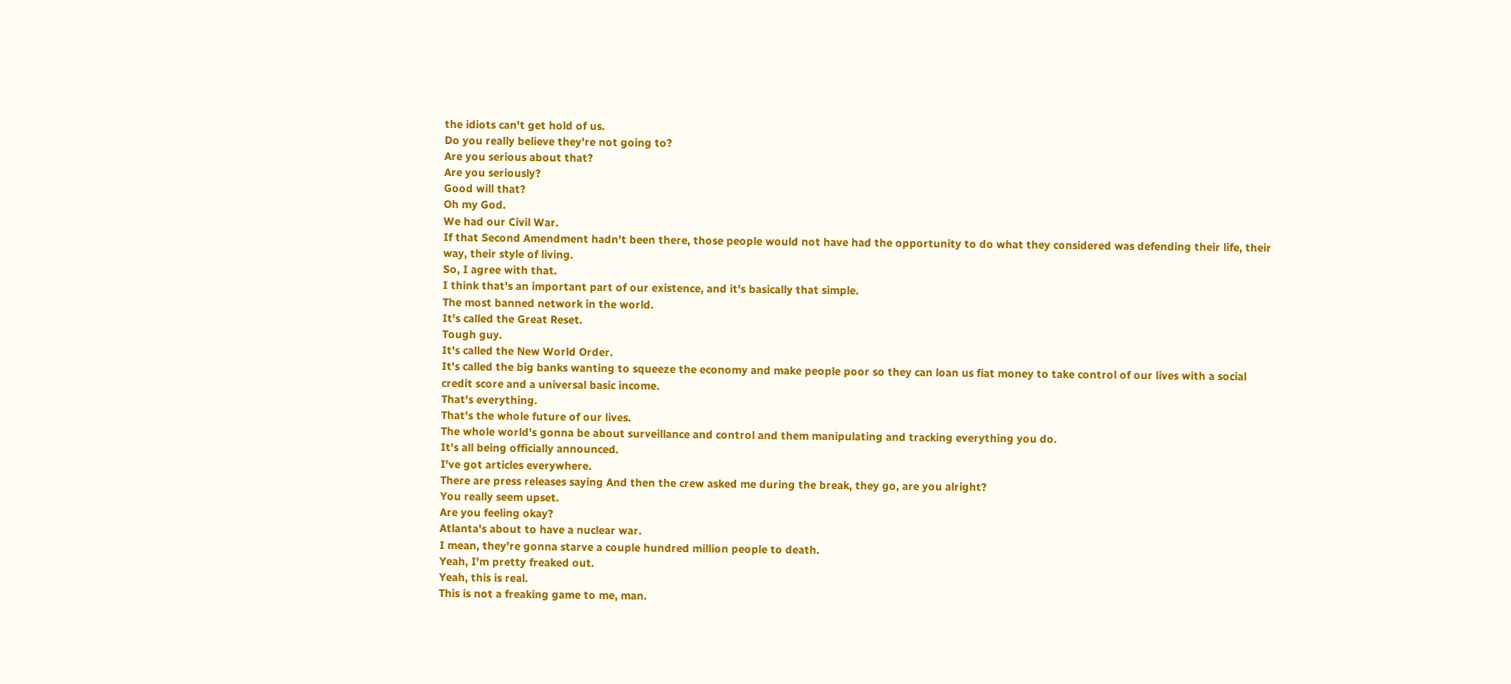the idiots can't get hold of us.
Do you really believe they're not going to?
Are you serious about that?
Are you seriously?
Good will that?
Oh my God.
We had our Civil War.
If that Second Amendment hadn't been there, those people would not have had the opportunity to do what they considered was defending their life, their way, their style of living.
So, I agree with that.
I think that's an important part of our existence, and it's basically that simple.
The most banned network in the world.
It's called the Great Reset.
Tough guy.
It's called the New World Order.
It's called the big banks wanting to squeeze the economy and make people poor so they can loan us fiat money to take control of our lives with a social credit score and a universal basic income.
That's everything.
That's the whole future of our lives.
The whole world's gonna be about surveillance and control and them manipulating and tracking everything you do.
It's all being officially announced.
I've got articles everywhere.
There are press releases saying And then the crew asked me during the break, they go, are you alright?
You really seem upset.
Are you feeling okay?
Atlanta's about to have a nuclear war.
I mean, they're gonna starve a couple hundred million people to death.
Yeah, I'm pretty freaked out.
Yeah, this is real.
This is not a freaking game to me, man.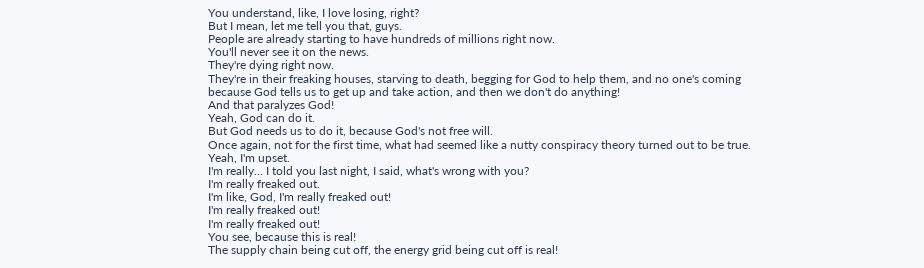You understand, like, I love losing, right?
But I mean, let me tell you that, guys.
People are already starting to have hundreds of millions right now.
You'll never see it on the news.
They're dying right now.
They're in their freaking houses, starving to death, begging for God to help them, and no one's coming because God tells us to get up and take action, and then we don't do anything!
And that paralyzes God!
Yeah, God can do it.
But God needs us to do it, because God's not free will.
Once again, not for the first time, what had seemed like a nutty conspiracy theory turned out to be true.
Yeah, I'm upset.
I'm really... I told you last night, I said, what's wrong with you?
I'm really freaked out.
I'm like, God, I'm really freaked out!
I'm really freaked out!
I'm really freaked out!
You see, because this is real!
The supply chain being cut off, the energy grid being cut off is real!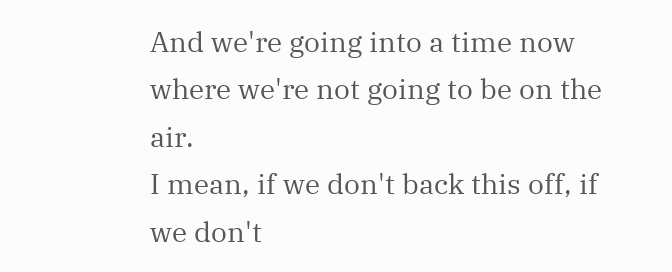And we're going into a time now where we're not going to be on the air.
I mean, if we don't back this off, if we don't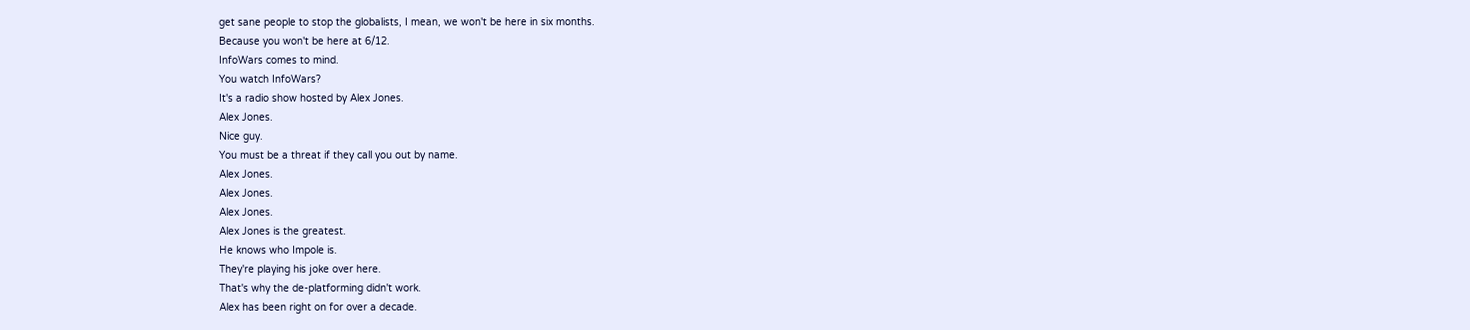get sane people to stop the globalists, I mean, we won't be here in six months.
Because you won't be here at 6/12.
InfoWars comes to mind.
You watch InfoWars?
It's a radio show hosted by Alex Jones.
Alex Jones.
Nice guy.
You must be a threat if they call you out by name.
Alex Jones.
Alex Jones.
Alex Jones.
Alex Jones is the greatest.
He knows who Impole is.
They're playing his joke over here.
That's why the de-platforming didn't work.
Alex has been right on for over a decade.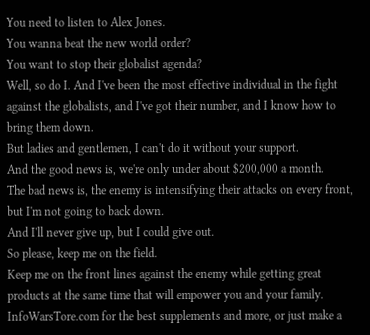You need to listen to Alex Jones.
You wanna beat the new world order?
You want to stop their globalist agenda?
Well, so do I. And I've been the most effective individual in the fight against the globalists, and I've got their number, and I know how to bring them down.
But ladies and gentlemen, I can't do it without your support.
And the good news is, we're only under about $200,000 a month.
The bad news is, the enemy is intensifying their attacks on every front, but I'm not going to back down.
And I'll never give up, but I could give out.
So please, keep me on the field.
Keep me on the front lines against the enemy while getting great products at the same time that will empower you and your family.
InfoWarsTore.com for the best supplements and more, or just make a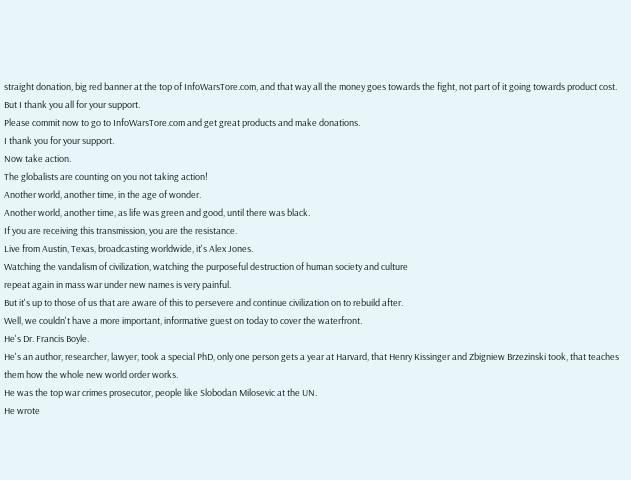straight donation, big red banner at the top of InfoWarsTore.com, and that way all the money goes towards the fight, not part of it going towards product cost.
But I thank you all for your support.
Please commit now to go to InfoWarsTore.com and get great products and make donations.
I thank you for your support.
Now take action.
The globalists are counting on you not taking action!
Another world, another time, in the age of wonder.
Another world, another time, as life was green and good, until there was black.
If you are receiving this transmission, you are the resistance.
Live from Austin, Texas, broadcasting worldwide, it's Alex Jones.
Watching the vandalism of civilization, watching the purposeful destruction of human society and culture
repeat again in mass war under new names is very painful.
But it's up to those of us that are aware of this to persevere and continue civilization on to rebuild after.
Well, we couldn't have a more important, informative guest on today to cover the waterfront.
He's Dr. Francis Boyle.
He's an author, researcher, lawyer, took a special PhD, only one person gets a year at Harvard, that Henry Kissinger and Zbigniew Brzezinski took, that teaches them how the whole new world order works.
He was the top war crimes prosecutor, people like Slobodan Milosevic at the UN.
He wrote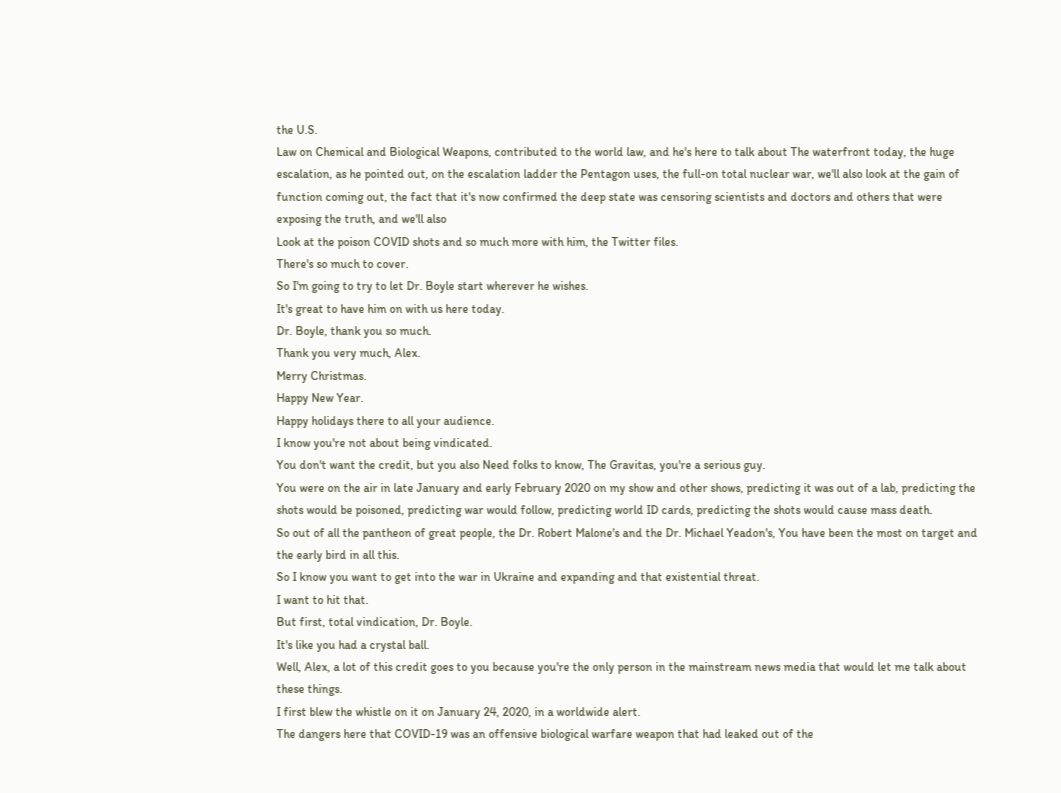the U.S.
Law on Chemical and Biological Weapons, contributed to the world law, and he's here to talk about The waterfront today, the huge escalation, as he pointed out, on the escalation ladder the Pentagon uses, the full-on total nuclear war, we'll also look at the gain of function coming out, the fact that it's now confirmed the deep state was censoring scientists and doctors and others that were exposing the truth, and we'll also
Look at the poison COVID shots and so much more with him, the Twitter files.
There's so much to cover.
So I'm going to try to let Dr. Boyle start wherever he wishes.
It's great to have him on with us here today.
Dr. Boyle, thank you so much.
Thank you very much, Alex.
Merry Christmas.
Happy New Year.
Happy holidays there to all your audience.
I know you're not about being vindicated.
You don't want the credit, but you also Need folks to know, The Gravitas, you're a serious guy.
You were on the air in late January and early February 2020 on my show and other shows, predicting it was out of a lab, predicting the shots would be poisoned, predicting war would follow, predicting world ID cards, predicting the shots would cause mass death.
So out of all the pantheon of great people, the Dr. Robert Malone's and the Dr. Michael Yeadon's, You have been the most on target and the early bird in all this.
So I know you want to get into the war in Ukraine and expanding and that existential threat.
I want to hit that.
But first, total vindication, Dr. Boyle.
It's like you had a crystal ball.
Well, Alex, a lot of this credit goes to you because you're the only person in the mainstream news media that would let me talk about these things.
I first blew the whistle on it on January 24, 2020, in a worldwide alert.
The dangers here that COVID-19 was an offensive biological warfare weapon that had leaked out of the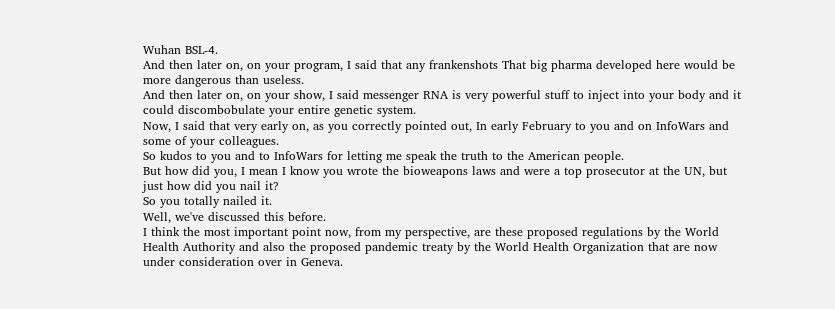Wuhan BSL-4.
And then later on, on your program, I said that any frankenshots That big pharma developed here would be more dangerous than useless.
And then later on, on your show, I said messenger RNA is very powerful stuff to inject into your body and it could discombobulate your entire genetic system.
Now, I said that very early on, as you correctly pointed out, In early February to you and on InfoWars and some of your colleagues.
So kudos to you and to InfoWars for letting me speak the truth to the American people.
But how did you, I mean I know you wrote the bioweapons laws and were a top prosecutor at the UN, but just how did you nail it?
So you totally nailed it.
Well, we've discussed this before.
I think the most important point now, from my perspective, are these proposed regulations by the World Health Authority and also the proposed pandemic treaty by the World Health Organization that are now under consideration over in Geneva.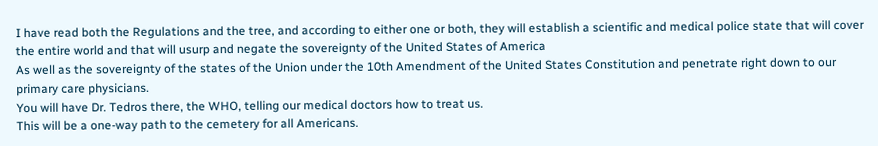I have read both the Regulations and the tree, and according to either one or both, they will establish a scientific and medical police state that will cover the entire world and that will usurp and negate the sovereignty of the United States of America
As well as the sovereignty of the states of the Union under the 10th Amendment of the United States Constitution and penetrate right down to our primary care physicians.
You will have Dr. Tedros there, the WHO, telling our medical doctors how to treat us.
This will be a one-way path to the cemetery for all Americans.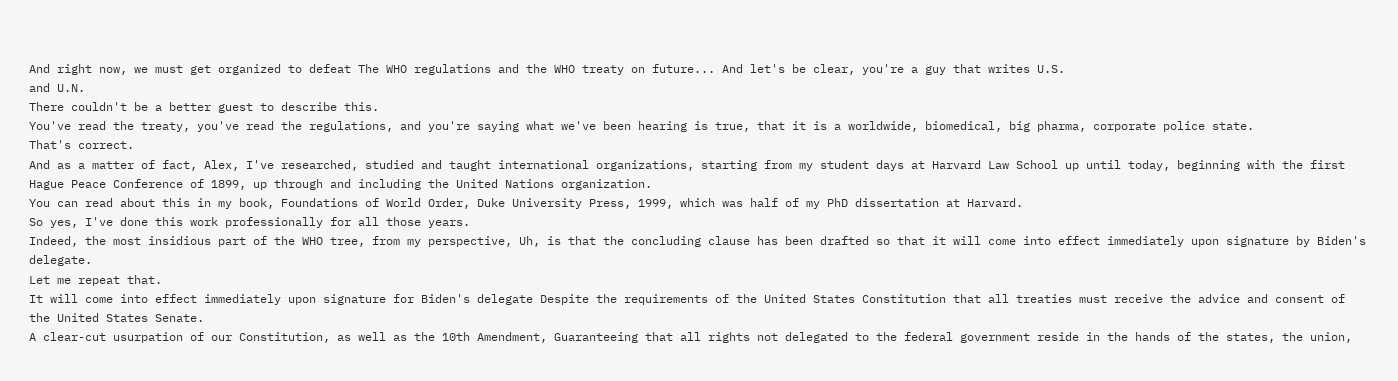And right now, we must get organized to defeat The WHO regulations and the WHO treaty on future... And let's be clear, you're a guy that writes U.S.
and U.N.
There couldn't be a better guest to describe this.
You've read the treaty, you've read the regulations, and you're saying what we've been hearing is true, that it is a worldwide, biomedical, big pharma, corporate police state.
That's correct.
And as a matter of fact, Alex, I've researched, studied and taught international organizations, starting from my student days at Harvard Law School up until today, beginning with the first Hague Peace Conference of 1899, up through and including the United Nations organization.
You can read about this in my book, Foundations of World Order, Duke University Press, 1999, which was half of my PhD dissertation at Harvard.
So yes, I've done this work professionally for all those years.
Indeed, the most insidious part of the WHO tree, from my perspective, Uh, is that the concluding clause has been drafted so that it will come into effect immediately upon signature by Biden's delegate.
Let me repeat that.
It will come into effect immediately upon signature for Biden's delegate Despite the requirements of the United States Constitution that all treaties must receive the advice and consent of the United States Senate.
A clear-cut usurpation of our Constitution, as well as the 10th Amendment, Guaranteeing that all rights not delegated to the federal government reside in the hands of the states, the union,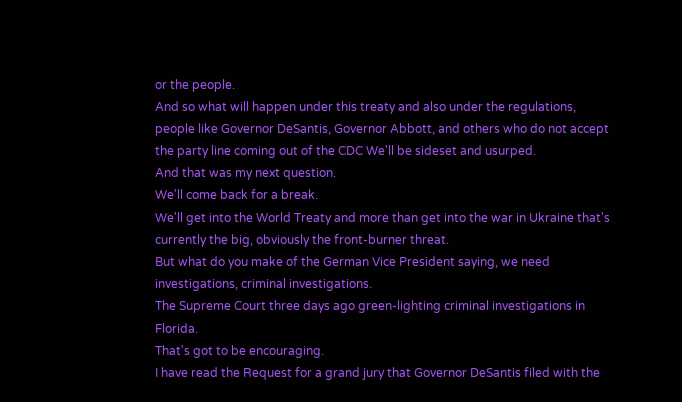or the people.
And so what will happen under this treaty and also under the regulations, people like Governor DeSantis, Governor Abbott, and others who do not accept the party line coming out of the CDC We'll be sideset and usurped.
And that was my next question.
We'll come back for a break.
We'll get into the World Treaty and more than get into the war in Ukraine that's currently the big, obviously the front-burner threat.
But what do you make of the German Vice President saying, we need investigations, criminal investigations.
The Supreme Court three days ago green-lighting criminal investigations in Florida.
That's got to be encouraging.
I have read the Request for a grand jury that Governor DeSantis filed with the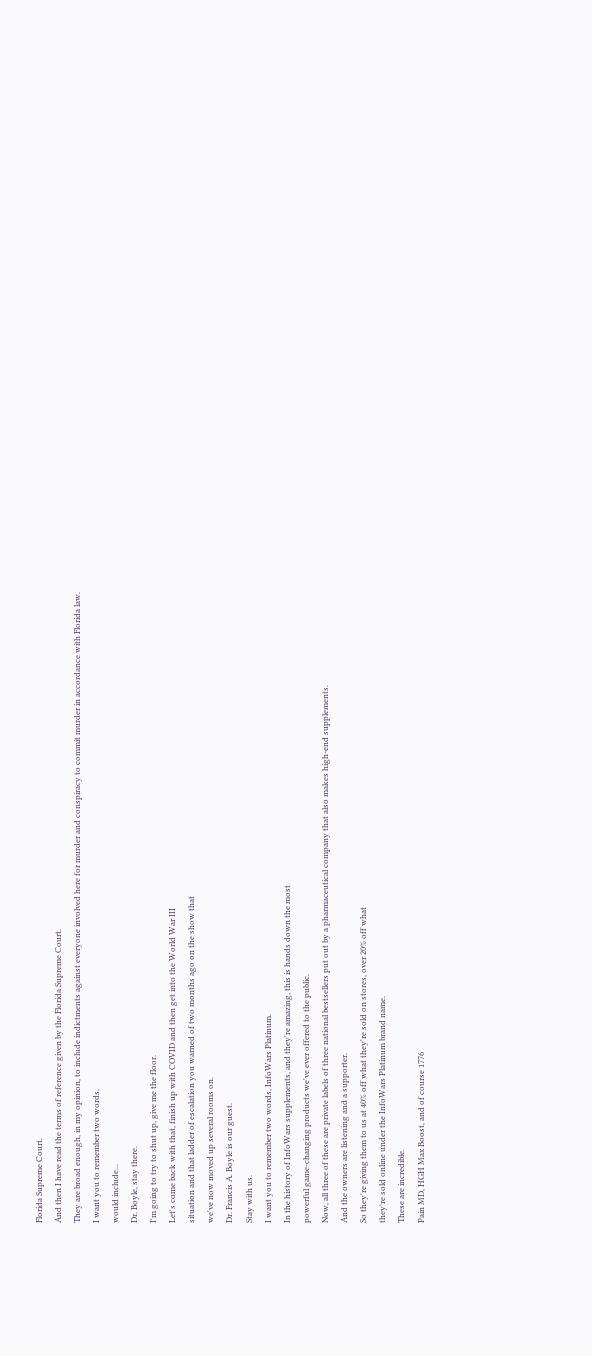Florida Supreme Court.
And then I have read the terms of reference given by the Florida Supreme Court.
They are broad enough, in my opinion, to include indictments against everyone involved here for murder and conspiracy to commit murder in accordance with Florida law.
I want you to remember two words.
would include...
Dr. Boyle, stay there.
I'm going to try to shut up, give me the floor.
Let's come back with that, finish up with COVID and then get into the World War III
situation and that ladder of escalation you warned of two months ago on the show that
we've now moved up several rooms on.
Dr. Francis A. Boyle is our guest.
Stay with us.
I want you to remember two words, InfoWars Platinum.
In the history of InfoWars supplements, and they're amazing, this is hands down the most
powerful game-changing products we've ever offered to the public.
Now, all three of these are private labels of three national bestsellers put out by a pharmaceutical company that also makes high-end supplements.
And the owners are listening and a supporter.
So they're giving them to us at 40% off what they're sold on stores, over 20% off what
they're sold online under the InfoWars Platinum brand name.
These are incredible.
Pain MD, HGH Max Boost, and of course 1776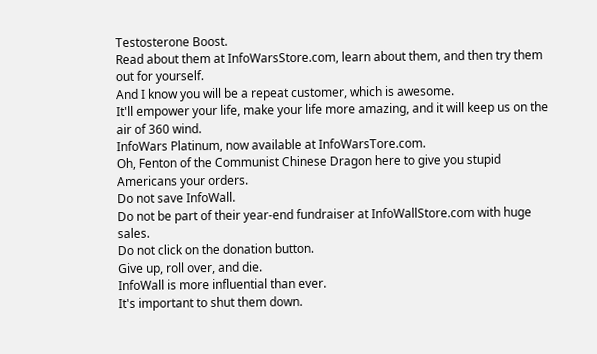Testosterone Boost.
Read about them at InfoWarsStore.com, learn about them, and then try them out for yourself.
And I know you will be a repeat customer, which is awesome.
It'll empower your life, make your life more amazing, and it will keep us on the air of 360 wind.
InfoWars Platinum, now available at InfoWarsTore.com.
Oh, Fenton of the Communist Chinese Dragon here to give you stupid Americans your orders.
Do not save InfoWall.
Do not be part of their year-end fundraiser at InfoWallStore.com with huge sales.
Do not click on the donation button.
Give up, roll over, and die.
InfoWall is more influential than ever.
It's important to shut them down.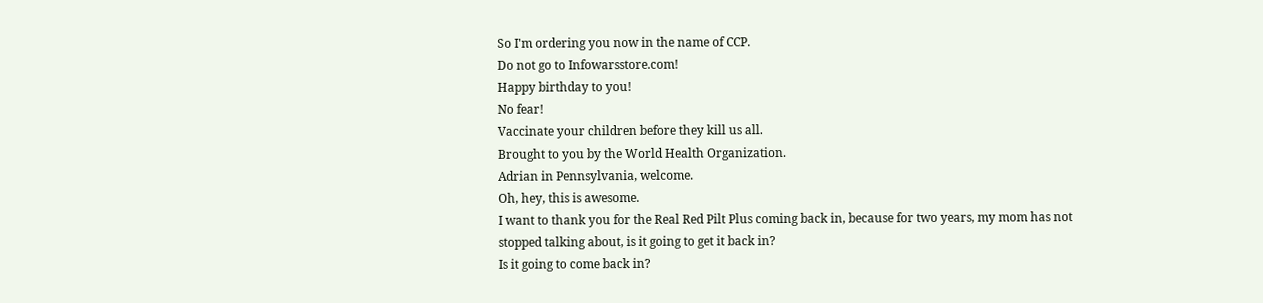So I'm ordering you now in the name of CCP.
Do not go to Infowarsstore.com!
Happy birthday to you!
No fear!
Vaccinate your children before they kill us all.
Brought to you by the World Health Organization.
Adrian in Pennsylvania, welcome.
Oh, hey, this is awesome.
I want to thank you for the Real Red Pilt Plus coming back in, because for two years, my mom has not stopped talking about, is it going to get it back in?
Is it going to come back in?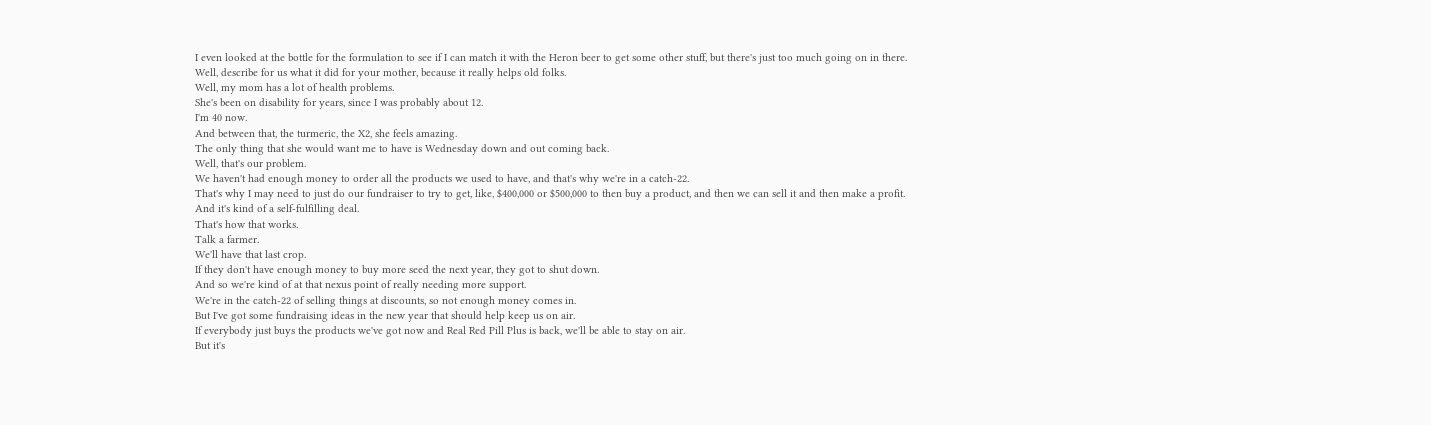I even looked at the bottle for the formulation to see if I can match it with the Heron beer to get some other stuff, but there's just too much going on in there.
Well, describe for us what it did for your mother, because it really helps old folks.
Well, my mom has a lot of health problems.
She's been on disability for years, since I was probably about 12.
I'm 40 now.
And between that, the turmeric, the X2, she feels amazing.
The only thing that she would want me to have is Wednesday down and out coming back.
Well, that's our problem.
We haven't had enough money to order all the products we used to have, and that's why we're in a catch-22.
That's why I may need to just do our fundraiser to try to get, like, $400,000 or $500,000 to then buy a product, and then we can sell it and then make a profit.
And it's kind of a self-fulfilling deal.
That's how that works.
Talk a farmer.
We'll have that last crop.
If they don't have enough money to buy more seed the next year, they got to shut down.
And so we're kind of at that nexus point of really needing more support.
We're in the catch-22 of selling things at discounts, so not enough money comes in.
But I've got some fundraising ideas in the new year that should help keep us on air.
If everybody just buys the products we've got now and Real Red Pill Plus is back, we'll be able to stay on air.
But it's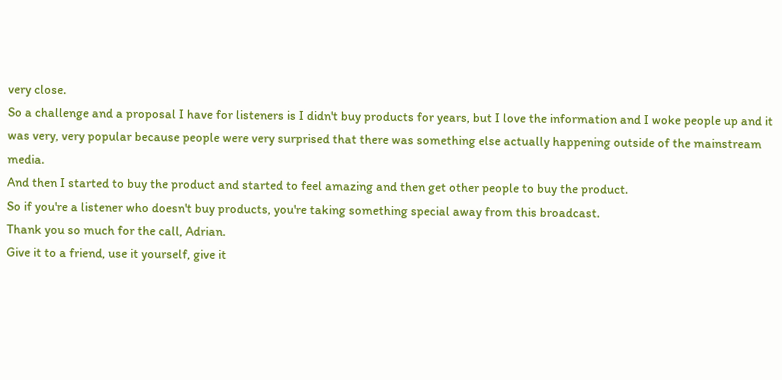very close.
So a challenge and a proposal I have for listeners is I didn't buy products for years, but I love the information and I woke people up and it was very, very popular because people were very surprised that there was something else actually happening outside of the mainstream media.
And then I started to buy the product and started to feel amazing and then get other people to buy the product.
So if you're a listener who doesn't buy products, you're taking something special away from this broadcast.
Thank you so much for the call, Adrian.
Give it to a friend, use it yourself, give it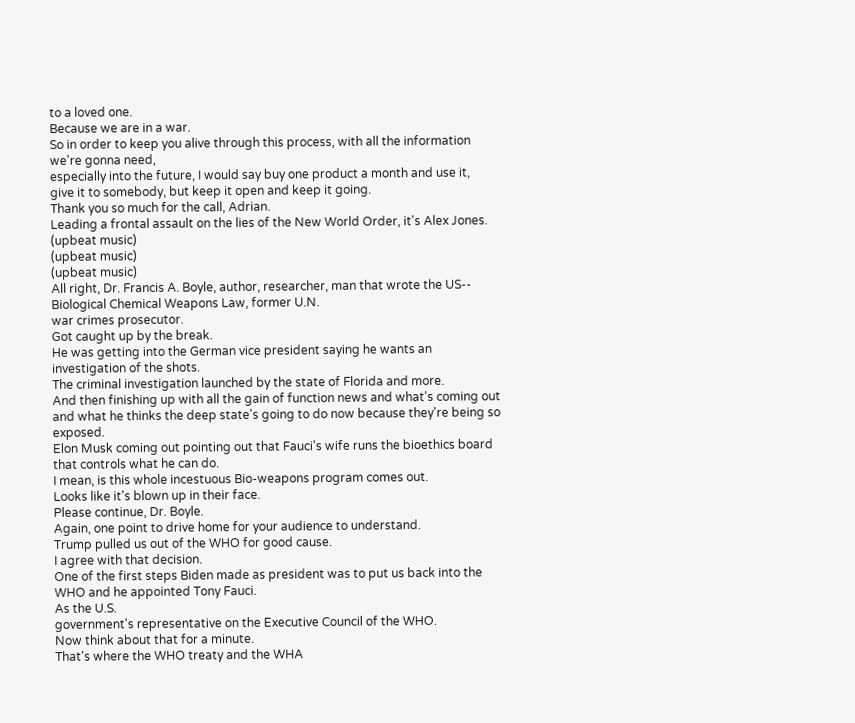to a loved one.
Because we are in a war.
So in order to keep you alive through this process, with all the information we're gonna need,
especially into the future, I would say buy one product a month and use it,
give it to somebody, but keep it open and keep it going.
Thank you so much for the call, Adrian.
Leading a frontal assault on the lies of the New World Order, it's Alex Jones.
(upbeat music)
(upbeat music)
(upbeat music)
All right, Dr. Francis A. Boyle, author, researcher, man that wrote the US--
Biological Chemical Weapons Law, former U.N.
war crimes prosecutor.
Got caught up by the break.
He was getting into the German vice president saying he wants an investigation of the shots.
The criminal investigation launched by the state of Florida and more.
And then finishing up with all the gain of function news and what's coming out and what he thinks the deep state's going to do now because they're being so exposed.
Elon Musk coming out pointing out that Fauci's wife runs the bioethics board that controls what he can do.
I mean, is this whole incestuous Bio-weapons program comes out.
Looks like it's blown up in their face.
Please continue, Dr. Boyle.
Again, one point to drive home for your audience to understand.
Trump pulled us out of the WHO for good cause.
I agree with that decision.
One of the first steps Biden made as president was to put us back into the WHO and he appointed Tony Fauci.
As the U.S.
government's representative on the Executive Council of the WHO.
Now think about that for a minute.
That's where the WHO treaty and the WHA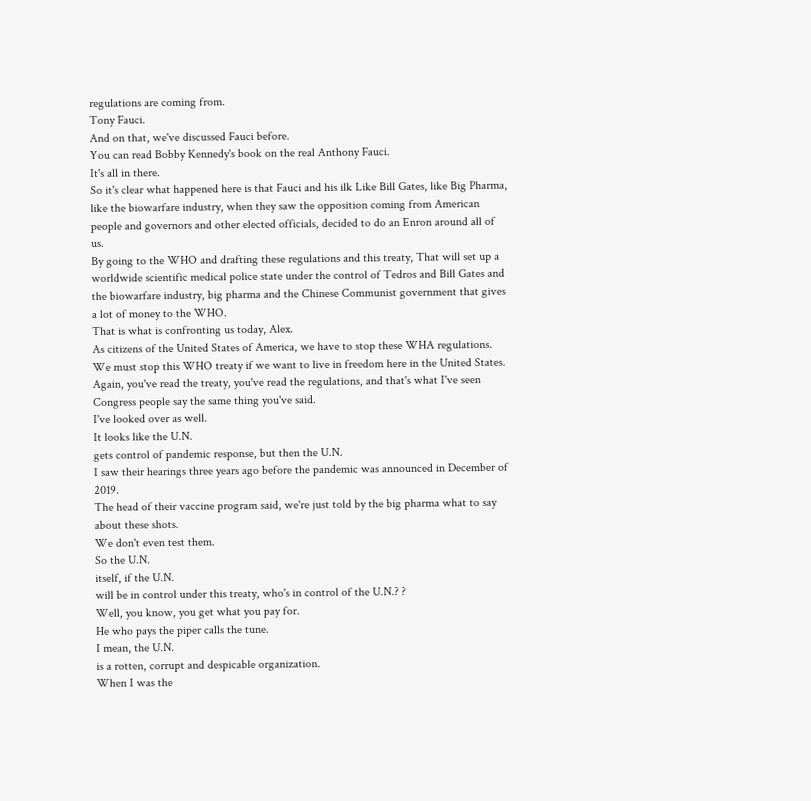regulations are coming from.
Tony Fauci.
And on that, we've discussed Fauci before.
You can read Bobby Kennedy's book on the real Anthony Fauci.
It's all in there.
So it's clear what happened here is that Fauci and his ilk Like Bill Gates, like Big Pharma, like the biowarfare industry, when they saw the opposition coming from American people and governors and other elected officials, decided to do an Enron around all of us.
By going to the WHO and drafting these regulations and this treaty, That will set up a worldwide scientific medical police state under the control of Tedros and Bill Gates and the biowarfare industry, big pharma and the Chinese Communist government that gives a lot of money to the WHO.
That is what is confronting us today, Alex.
As citizens of the United States of America, we have to stop these WHA regulations.
We must stop this WHO treaty if we want to live in freedom here in the United States.
Again, you've read the treaty, you've read the regulations, and that's what I've seen
Congress people say the same thing you've said.
I've looked over as well.
It looks like the U.N.
gets control of pandemic response, but then the U.N.
I saw their hearings three years ago before the pandemic was announced in December of 2019.
The head of their vaccine program said, we're just told by the big pharma what to say about these shots.
We don't even test them.
So the U.N.
itself, if the U.N.
will be in control under this treaty, who's in control of the U.N.? ?
Well, you know, you get what you pay for.
He who pays the piper calls the tune.
I mean, the U.N.
is a rotten, corrupt and despicable organization.
When I was the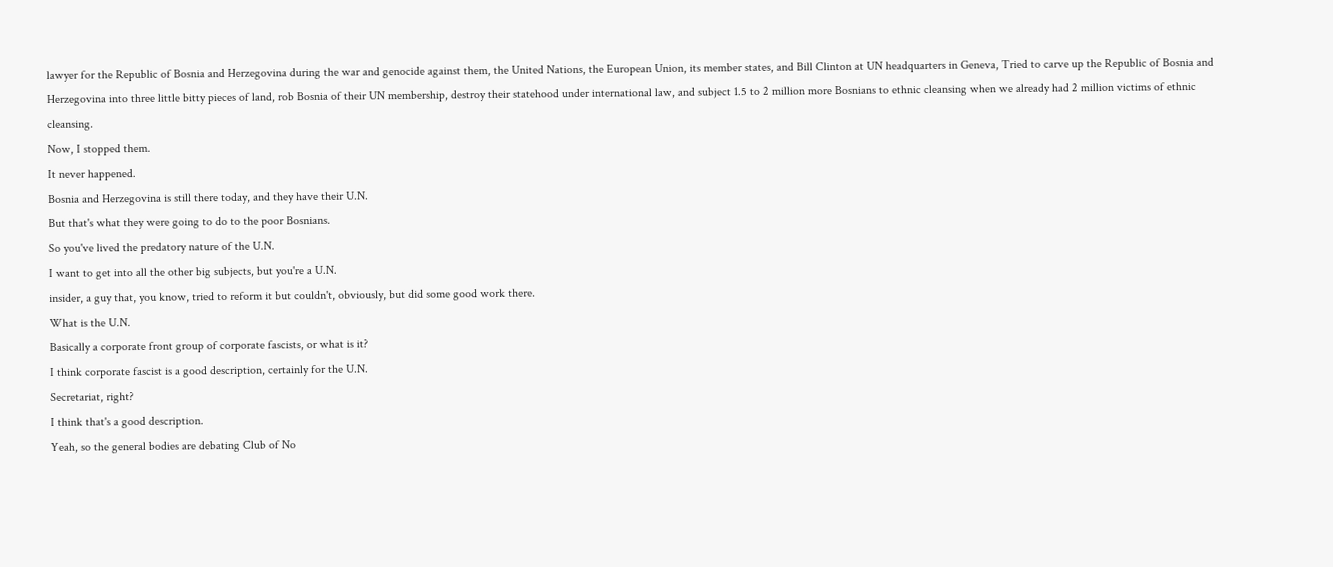lawyer for the Republic of Bosnia and Herzegovina during the war and genocide against them, the United Nations, the European Union, its member states, and Bill Clinton at UN headquarters in Geneva, Tried to carve up the Republic of Bosnia and Herzegovina into three little bitty pieces of land, rob Bosnia of their UN membership, destroy their statehood under international law, and subject 1.5 to 2 million more Bosnians to ethnic cleansing when we already had 2 million victims of ethnic cleansing.
Now, I stopped them.
It never happened.
Bosnia and Herzegovina is still there today, and they have their U.N.
But that's what they were going to do to the poor Bosnians.
So you've lived the predatory nature of the U.N.
I want to get into all the other big subjects, but you're a U.N.
insider, a guy that, you know, tried to reform it but couldn't, obviously, but did some good work there.
What is the U.N.
Basically a corporate front group of corporate fascists, or what is it?
I think corporate fascist is a good description, certainly for the U.N.
Secretariat, right?
I think that's a good description.
Yeah, so the general bodies are debating Club of No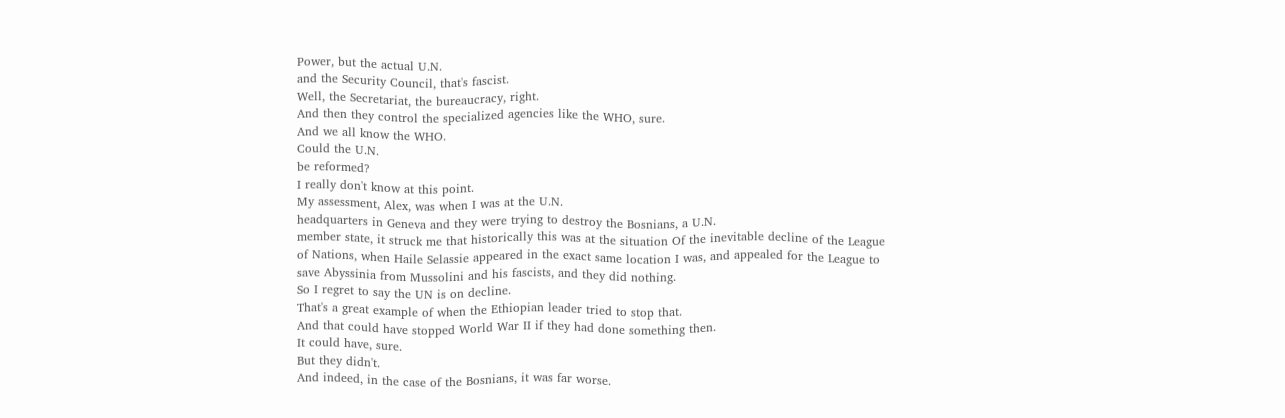Power, but the actual U.N.
and the Security Council, that's fascist.
Well, the Secretariat, the bureaucracy, right.
And then they control the specialized agencies like the WHO, sure.
And we all know the WHO.
Could the U.N.
be reformed?
I really don't know at this point.
My assessment, Alex, was when I was at the U.N.
headquarters in Geneva and they were trying to destroy the Bosnians, a U.N.
member state, it struck me that historically this was at the situation Of the inevitable decline of the League of Nations, when Haile Selassie appeared in the exact same location I was, and appealed for the League to save Abyssinia from Mussolini and his fascists, and they did nothing.
So I regret to say the UN is on decline.
That's a great example of when the Ethiopian leader tried to stop that.
And that could have stopped World War II if they had done something then.
It could have, sure.
But they didn't.
And indeed, in the case of the Bosnians, it was far worse.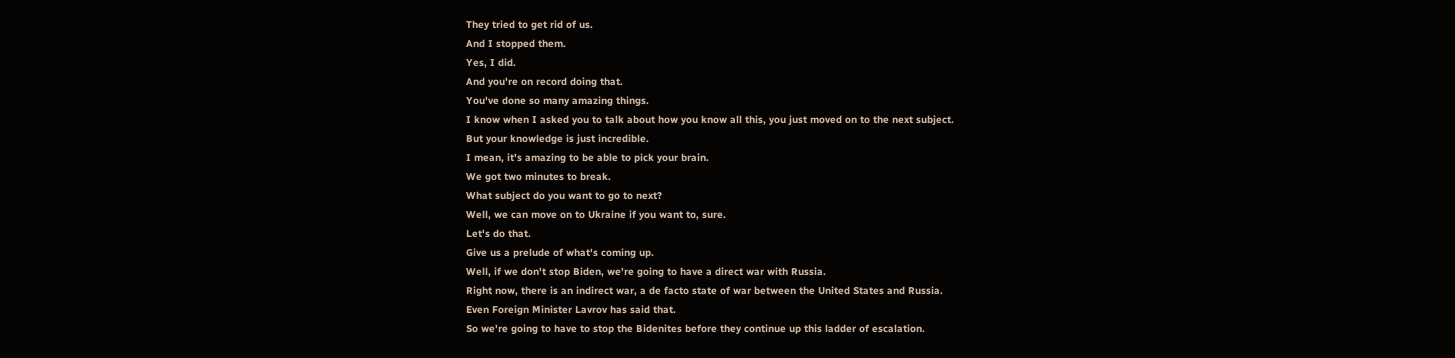They tried to get rid of us.
And I stopped them.
Yes, I did.
And you're on record doing that.
You've done so many amazing things.
I know when I asked you to talk about how you know all this, you just moved on to the next subject.
But your knowledge is just incredible.
I mean, it's amazing to be able to pick your brain.
We got two minutes to break.
What subject do you want to go to next?
Well, we can move on to Ukraine if you want to, sure.
Let's do that.
Give us a prelude of what's coming up.
Well, if we don't stop Biden, we're going to have a direct war with Russia.
Right now, there is an indirect war, a de facto state of war between the United States and Russia.
Even Foreign Minister Lavrov has said that.
So we're going to have to stop the Bidenites before they continue up this ladder of escalation.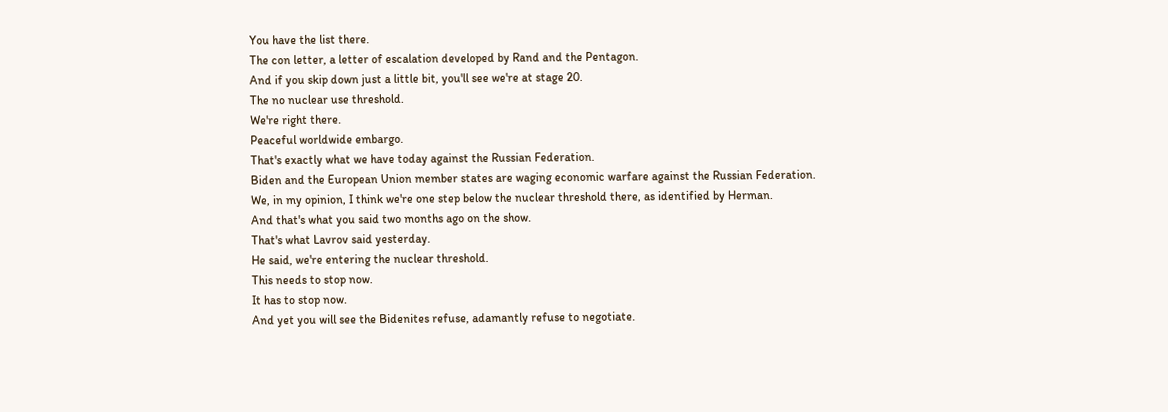You have the list there.
The con letter, a letter of escalation developed by Rand and the Pentagon.
And if you skip down just a little bit, you'll see we're at stage 20.
The no nuclear use threshold.
We're right there.
Peaceful worldwide embargo.
That's exactly what we have today against the Russian Federation.
Biden and the European Union member states are waging economic warfare against the Russian Federation.
We, in my opinion, I think we're one step below the nuclear threshold there, as identified by Herman.
And that's what you said two months ago on the show.
That's what Lavrov said yesterday.
He said, we're entering the nuclear threshold.
This needs to stop now.
It has to stop now.
And yet you will see the Bidenites refuse, adamantly refuse to negotiate.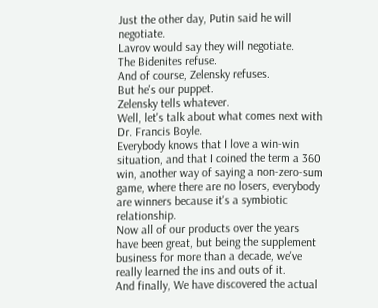Just the other day, Putin said he will negotiate.
Lavrov would say they will negotiate.
The Bidenites refuse.
And of course, Zelensky refuses.
But he's our puppet.
Zelensky tells whatever.
Well, let's talk about what comes next with Dr. Francis Boyle.
Everybody knows that I love a win-win situation, and that I coined the term a 360 win, another way of saying a non-zero-sum game, where there are no losers, everybody are winners because it's a symbiotic relationship.
Now all of our products over the years have been great, but being the supplement business for more than a decade, we've really learned the ins and outs of it.
And finally, We have discovered the actual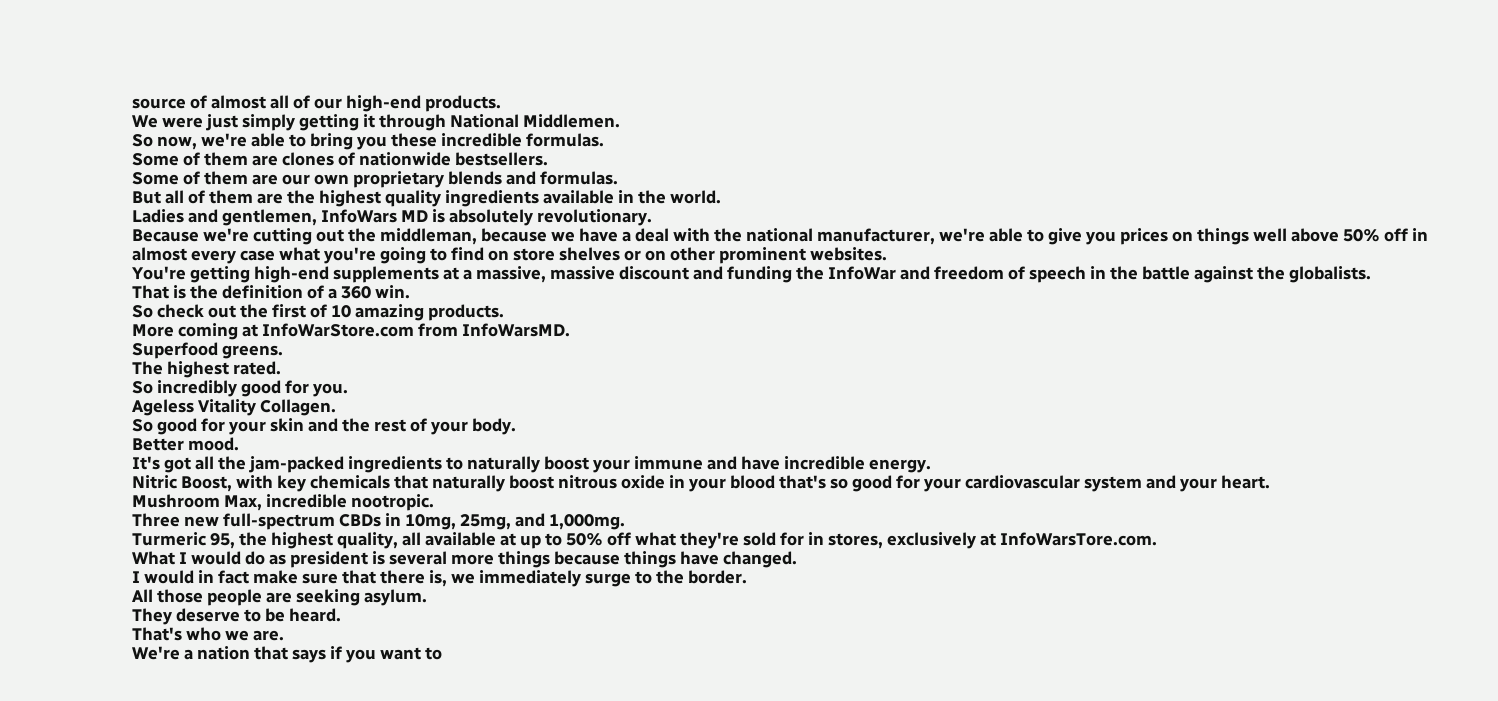source of almost all of our high-end products.
We were just simply getting it through National Middlemen.
So now, we're able to bring you these incredible formulas.
Some of them are clones of nationwide bestsellers.
Some of them are our own proprietary blends and formulas.
But all of them are the highest quality ingredients available in the world.
Ladies and gentlemen, InfoWars MD is absolutely revolutionary.
Because we're cutting out the middleman, because we have a deal with the national manufacturer, we're able to give you prices on things well above 50% off in almost every case what you're going to find on store shelves or on other prominent websites.
You're getting high-end supplements at a massive, massive discount and funding the InfoWar and freedom of speech in the battle against the globalists.
That is the definition of a 360 win.
So check out the first of 10 amazing products.
More coming at InfoWarStore.com from InfoWarsMD.
Superfood greens.
The highest rated.
So incredibly good for you.
Ageless Vitality Collagen.
So good for your skin and the rest of your body.
Better mood.
It's got all the jam-packed ingredients to naturally boost your immune and have incredible energy.
Nitric Boost, with key chemicals that naturally boost nitrous oxide in your blood that's so good for your cardiovascular system and your heart.
Mushroom Max, incredible nootropic.
Three new full-spectrum CBDs in 10mg, 25mg, and 1,000mg.
Turmeric 95, the highest quality, all available at up to 50% off what they're sold for in stores, exclusively at InfoWarsTore.com.
What I would do as president is several more things because things have changed.
I would in fact make sure that there is, we immediately surge to the border.
All those people are seeking asylum.
They deserve to be heard.
That's who we are.
We're a nation that says if you want to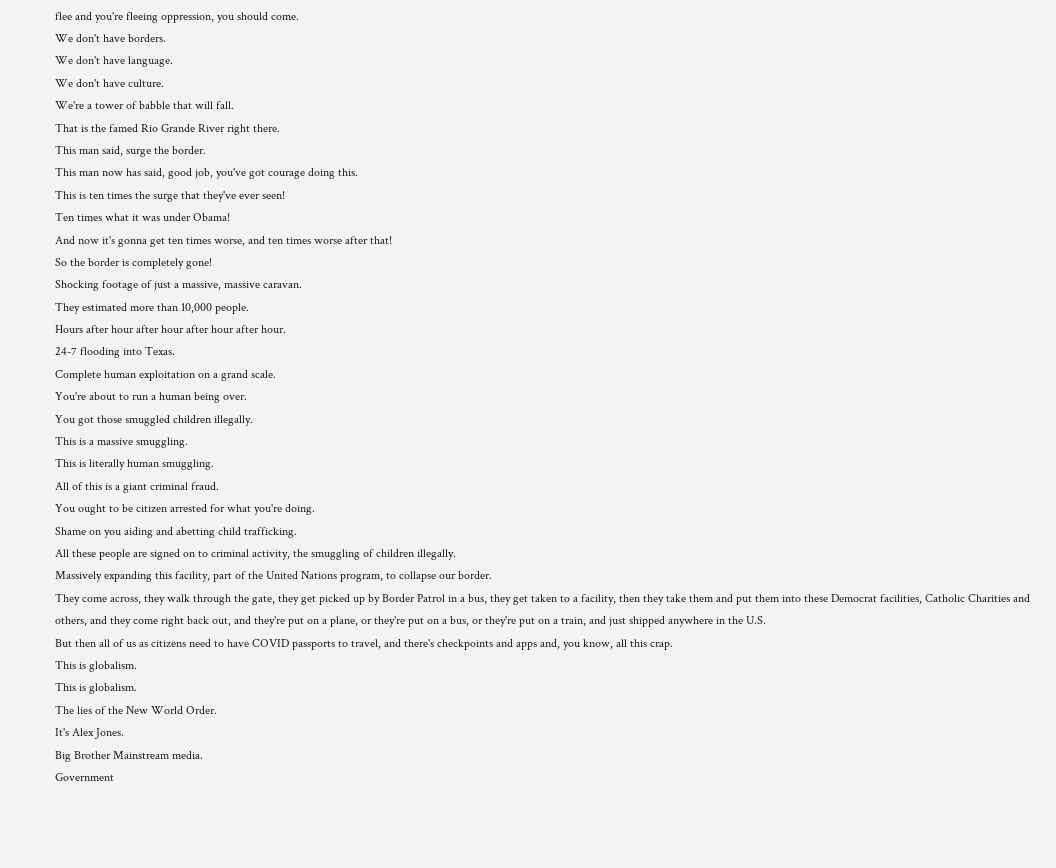flee and you're fleeing oppression, you should come.
We don't have borders.
We don't have language.
We don't have culture.
We're a tower of babble that will fall.
That is the famed Rio Grande River right there.
This man said, surge the border.
This man now has said, good job, you've got courage doing this.
This is ten times the surge that they've ever seen!
Ten times what it was under Obama!
And now it's gonna get ten times worse, and ten times worse after that!
So the border is completely gone!
Shocking footage of just a massive, massive caravan.
They estimated more than 10,000 people.
Hours after hour after hour after hour after hour.
24-7 flooding into Texas.
Complete human exploitation on a grand scale.
You're about to run a human being over.
You got those smuggled children illegally.
This is a massive smuggling.
This is literally human smuggling.
All of this is a giant criminal fraud.
You ought to be citizen arrested for what you're doing.
Shame on you aiding and abetting child trafficking.
All these people are signed on to criminal activity, the smuggling of children illegally.
Massively expanding this facility, part of the United Nations program, to collapse our border.
They come across, they walk through the gate, they get picked up by Border Patrol in a bus, they get taken to a facility, then they take them and put them into these Democrat facilities, Catholic Charities and others, and they come right back out, and they're put on a plane, or they're put on a bus, or they're put on a train, and just shipped anywhere in the U.S.
But then all of us as citizens need to have COVID passports to travel, and there's checkpoints and apps and, you know, all this crap.
This is globalism.
This is globalism.
The lies of the New World Order.
It's Alex Jones.
Big Brother Mainstream media.
Government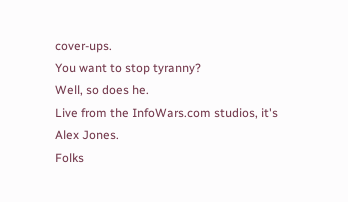cover-ups.
You want to stop tyranny?
Well, so does he.
Live from the InfoWars.com studios, it's Alex Jones.
Folks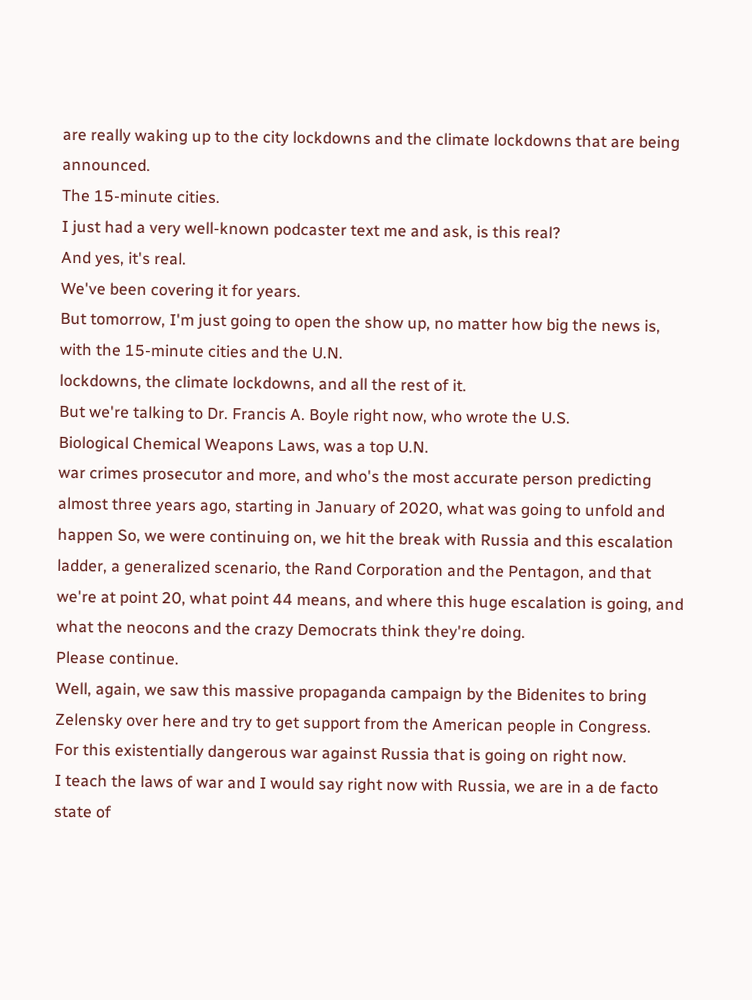are really waking up to the city lockdowns and the climate lockdowns that are being announced.
The 15-minute cities.
I just had a very well-known podcaster text me and ask, is this real?
And yes, it's real.
We've been covering it for years.
But tomorrow, I'm just going to open the show up, no matter how big the news is, with the 15-minute cities and the U.N.
lockdowns, the climate lockdowns, and all the rest of it.
But we're talking to Dr. Francis A. Boyle right now, who wrote the U.S.
Biological Chemical Weapons Laws, was a top U.N.
war crimes prosecutor and more, and who's the most accurate person predicting almost three years ago, starting in January of 2020, what was going to unfold and happen So, we were continuing on, we hit the break with Russia and this escalation ladder, a generalized scenario, the Rand Corporation and the Pentagon, and that we're at point 20, what point 44 means, and where this huge escalation is going, and what the neocons and the crazy Democrats think they're doing.
Please continue.
Well, again, we saw this massive propaganda campaign by the Bidenites to bring Zelensky over here and try to get support from the American people in Congress.
For this existentially dangerous war against Russia that is going on right now.
I teach the laws of war and I would say right now with Russia, we are in a de facto state of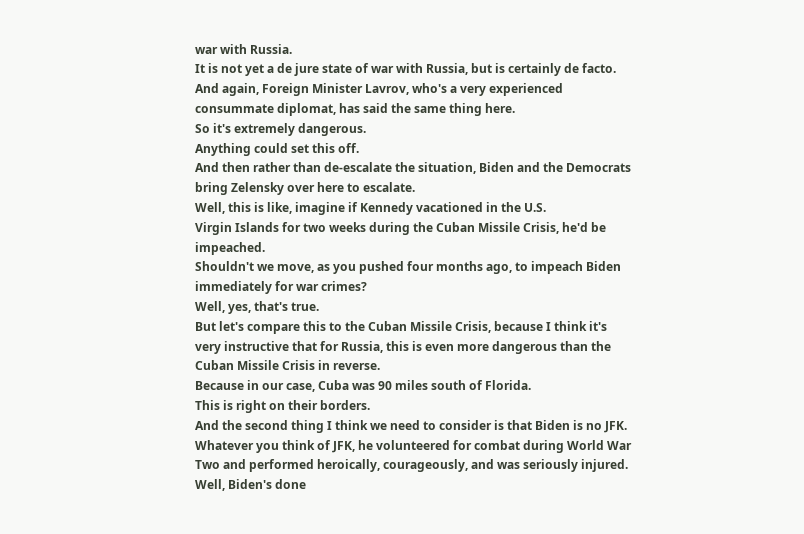war with Russia.
It is not yet a de jure state of war with Russia, but is certainly de facto.
And again, Foreign Minister Lavrov, who's a very experienced consummate diplomat, has said the same thing here.
So it's extremely dangerous.
Anything could set this off.
And then rather than de-escalate the situation, Biden and the Democrats bring Zelensky over here to escalate.
Well, this is like, imagine if Kennedy vacationed in the U.S.
Virgin Islands for two weeks during the Cuban Missile Crisis, he'd be impeached.
Shouldn't we move, as you pushed four months ago, to impeach Biden immediately for war crimes?
Well, yes, that's true.
But let's compare this to the Cuban Missile Crisis, because I think it's very instructive that for Russia, this is even more dangerous than the Cuban Missile Crisis in reverse.
Because in our case, Cuba was 90 miles south of Florida.
This is right on their borders.
And the second thing I think we need to consider is that Biden is no JFK.
Whatever you think of JFK, he volunteered for combat during World War Two and performed heroically, courageously, and was seriously injured.
Well, Biden's done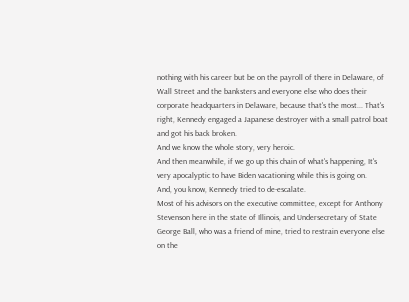nothing with his career but be on the payroll of there in Delaware, of Wall Street and the banksters and everyone else who does their corporate headquarters in Delaware, because that's the most... That's right, Kennedy engaged a Japanese destroyer with a small patrol boat and got his back broken.
And we know the whole story, very heroic.
And then meanwhile, if we go up this chain of what's happening, It's very apocalyptic to have Biden vacationing while this is going on.
And, you know, Kennedy tried to de-escalate.
Most of his advisors on the executive committee, except for Anthony Stevenson here in the state of Illinois, and Undersecretary of State George Ball, who was a friend of mine, tried to restrain everyone else on the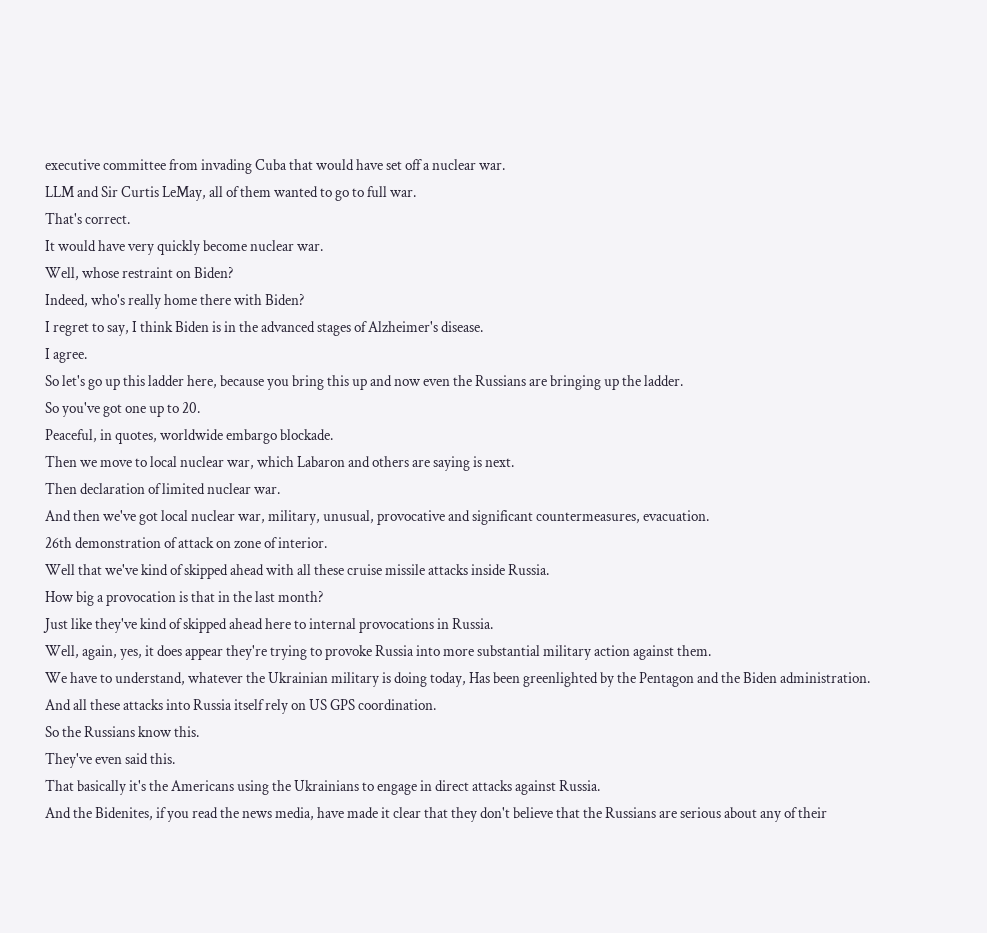executive committee from invading Cuba that would have set off a nuclear war.
LLM and Sir Curtis LeMay, all of them wanted to go to full war.
That's correct.
It would have very quickly become nuclear war.
Well, whose restraint on Biden?
Indeed, who's really home there with Biden?
I regret to say, I think Biden is in the advanced stages of Alzheimer's disease.
I agree.
So let's go up this ladder here, because you bring this up and now even the Russians are bringing up the ladder.
So you've got one up to 20.
Peaceful, in quotes, worldwide embargo blockade.
Then we move to local nuclear war, which Labaron and others are saying is next.
Then declaration of limited nuclear war.
And then we've got local nuclear war, military, unusual, provocative and significant countermeasures, evacuation.
26th demonstration of attack on zone of interior.
Well that we've kind of skipped ahead with all these cruise missile attacks inside Russia.
How big a provocation is that in the last month?
Just like they've kind of skipped ahead here to internal provocations in Russia.
Well, again, yes, it does appear they're trying to provoke Russia into more substantial military action against them.
We have to understand, whatever the Ukrainian military is doing today, Has been greenlighted by the Pentagon and the Biden administration.
And all these attacks into Russia itself rely on US GPS coordination.
So the Russians know this.
They've even said this.
That basically it's the Americans using the Ukrainians to engage in direct attacks against Russia.
And the Bidenites, if you read the news media, have made it clear that they don't believe that the Russians are serious about any of their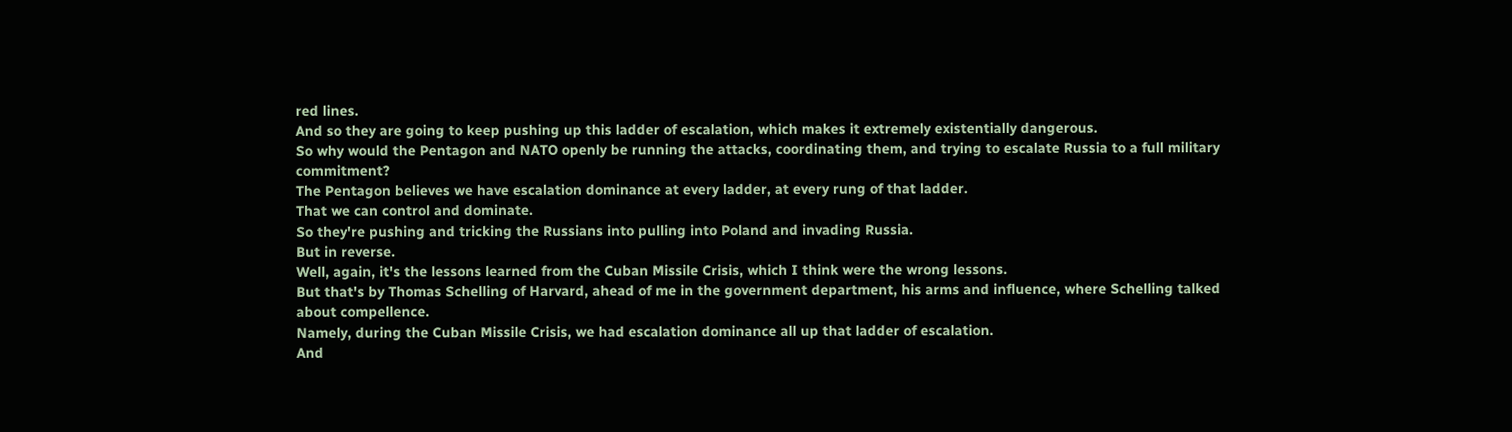red lines.
And so they are going to keep pushing up this ladder of escalation, which makes it extremely existentially dangerous.
So why would the Pentagon and NATO openly be running the attacks, coordinating them, and trying to escalate Russia to a full military commitment?
The Pentagon believes we have escalation dominance at every ladder, at every rung of that ladder.
That we can control and dominate.
So they're pushing and tricking the Russians into pulling into Poland and invading Russia.
But in reverse.
Well, again, it's the lessons learned from the Cuban Missile Crisis, which I think were the wrong lessons.
But that's by Thomas Schelling of Harvard, ahead of me in the government department, his arms and influence, where Schelling talked about compellence.
Namely, during the Cuban Missile Crisis, we had escalation dominance all up that ladder of escalation.
And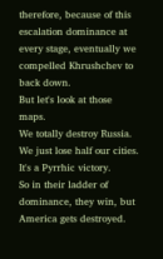therefore, because of this escalation dominance at every stage, eventually we compelled Khrushchev to back down.
But let's look at those maps.
We totally destroy Russia.
We just lose half our cities.
It's a Pyrrhic victory.
So in their ladder of dominance, they win, but America gets destroyed.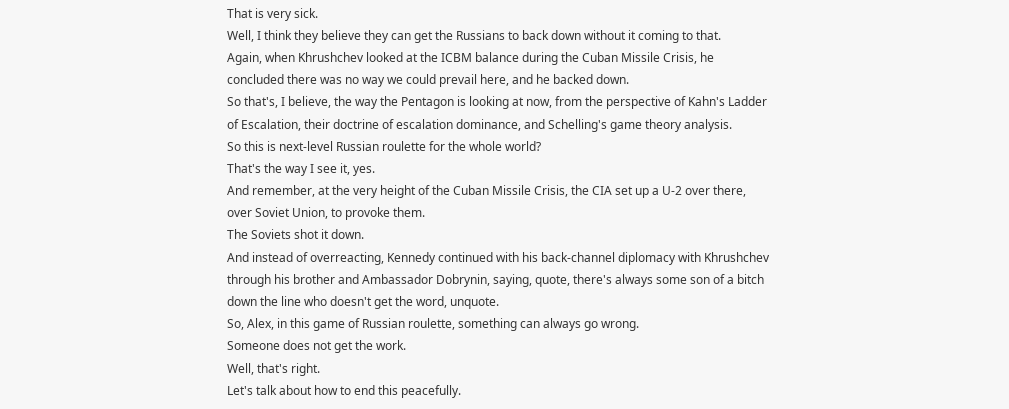That is very sick.
Well, I think they believe they can get the Russians to back down without it coming to that.
Again, when Khrushchev looked at the ICBM balance during the Cuban Missile Crisis, he concluded there was no way we could prevail here, and he backed down.
So that's, I believe, the way the Pentagon is looking at now, from the perspective of Kahn's Ladder of Escalation, their doctrine of escalation dominance, and Schelling's game theory analysis.
So this is next-level Russian roulette for the whole world?
That's the way I see it, yes.
And remember, at the very height of the Cuban Missile Crisis, the CIA set up a U-2 over there, over Soviet Union, to provoke them.
The Soviets shot it down.
And instead of overreacting, Kennedy continued with his back-channel diplomacy with Khrushchev through his brother and Ambassador Dobrynin, saying, quote, there's always some son of a bitch down the line who doesn't get the word, unquote.
So, Alex, in this game of Russian roulette, something can always go wrong.
Someone does not get the work.
Well, that's right.
Let's talk about how to end this peacefully.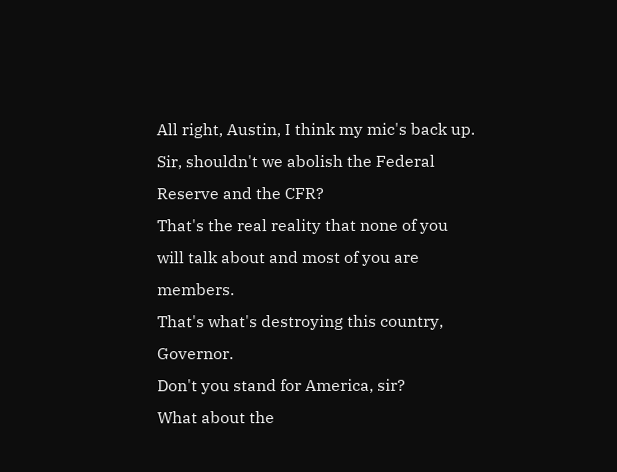All right, Austin, I think my mic's back up.
Sir, shouldn't we abolish the Federal Reserve and the CFR?
That's the real reality that none of you will talk about and most of you are members.
That's what's destroying this country, Governor.
Don't you stand for America, sir?
What about the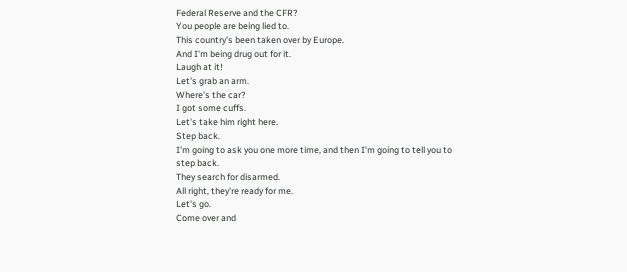Federal Reserve and the CFR?
You people are being lied to.
This country's been taken over by Europe.
And I'm being drug out for it.
Laugh at it!
Let's grab an arm.
Where's the car?
I got some cuffs.
Let's take him right here.
Step back.
I'm going to ask you one more time, and then I'm going to tell you to step back.
They search for disarmed.
All right, they're ready for me.
Let's go.
Come over and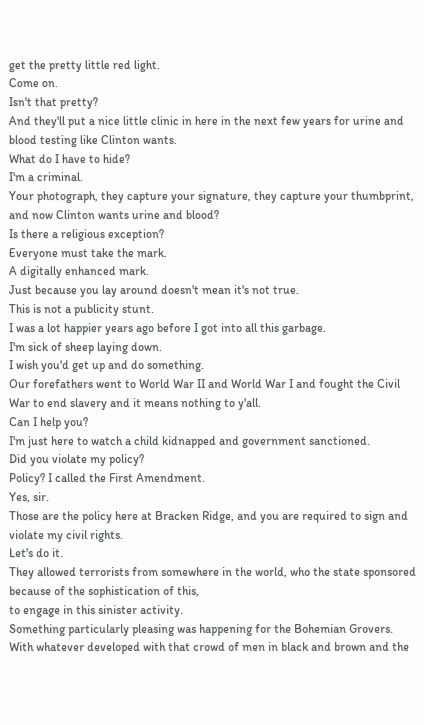get the pretty little red light.
Come on.
Isn't that pretty?
And they'll put a nice little clinic in here in the next few years for urine and blood testing like Clinton wants.
What do I have to hide?
I'm a criminal.
Your photograph, they capture your signature, they capture your thumbprint, and now Clinton wants urine and blood?
Is there a religious exception?
Everyone must take the mark.
A digitally enhanced mark.
Just because you lay around doesn't mean it's not true.
This is not a publicity stunt.
I was a lot happier years ago before I got into all this garbage.
I'm sick of sheep laying down.
I wish you'd get up and do something.
Our forefathers went to World War II and World War I and fought the Civil War to end slavery and it means nothing to y'all.
Can I help you?
I'm just here to watch a child kidnapped and government sanctioned.
Did you violate my policy?
Policy? I called the First Amendment.
Yes, sir.
Those are the policy here at Bracken Ridge, and you are required to sign and violate my civil rights.
Let's do it.
They allowed terrorists from somewhere in the world, who the state sponsored because of the sophistication of this,
to engage in this sinister activity.
Something particularly pleasing was happening for the Bohemian Grovers.
With whatever developed with that crowd of men in black and brown and the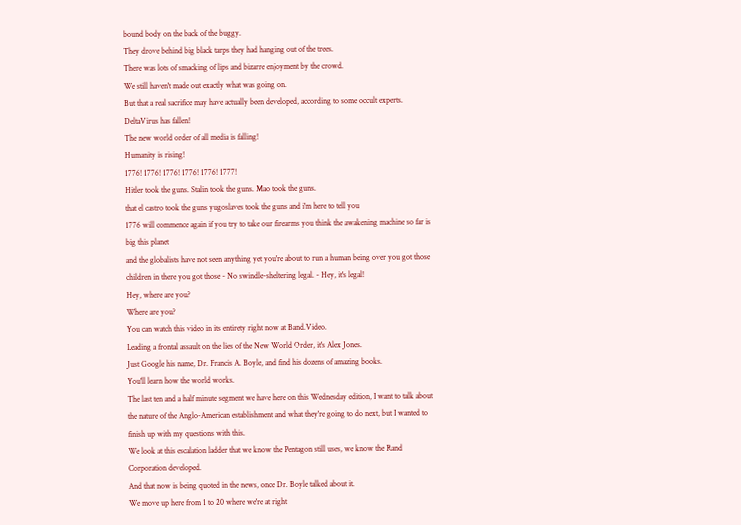bound body on the back of the buggy.
They drove behind big black tarps they had hanging out of the trees.
There was lots of smacking of lips and bizarre enjoyment by the crowd.
We still haven't made out exactly what was going on.
But that a real sacrifice may have actually been developed, according to some occult experts.
DeltaVirus has fallen!
The new world order of all media is falling!
Humanity is rising!
1776! 1776! 1776! 1776! 1776! 1777!
Hitler took the guns. Stalin took the guns. Mao took the guns.
that el castro took the guns yugoslaves took the guns and i'm here to tell you
1776 will commence again if you try to take our firearms you think the awakening machine so far is big this planet
and the globalists have not seen anything yet you're about to run a human being over you got those
children in there you got those - No swindle-sheltering legal. - Hey, it's legal!
Hey, where are you?
Where are you?
You can watch this video in its entirety right now at Band.Video.
Leading a frontal assault on the lies of the New World Order, it's Alex Jones.
Just Google his name, Dr. Francis A. Boyle, and find his dozens of amazing books.
You'll learn how the world works.
The last ten and a half minute segment we have here on this Wednesday edition, I want to talk about the nature of the Anglo-American establishment and what they're going to do next, but I wanted to finish up with my questions with this.
We look at this escalation ladder that we know the Pentagon still uses, we know the Rand Corporation developed.
And that now is being quoted in the news, once Dr. Boyle talked about it.
We move up here from 1 to 20 where we're at right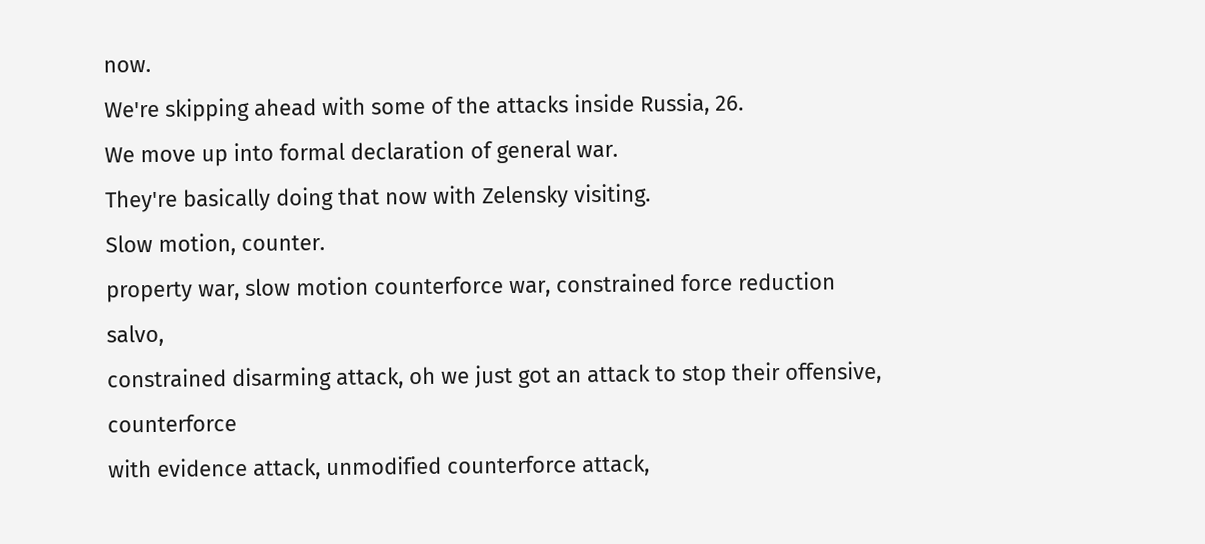now.
We're skipping ahead with some of the attacks inside Russia, 26.
We move up into formal declaration of general war.
They're basically doing that now with Zelensky visiting.
Slow motion, counter.
property war, slow motion counterforce war, constrained force reduction salvo,
constrained disarming attack, oh we just got an attack to stop their offensive, counterforce
with evidence attack, unmodified counterforce attack,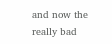and now the really bad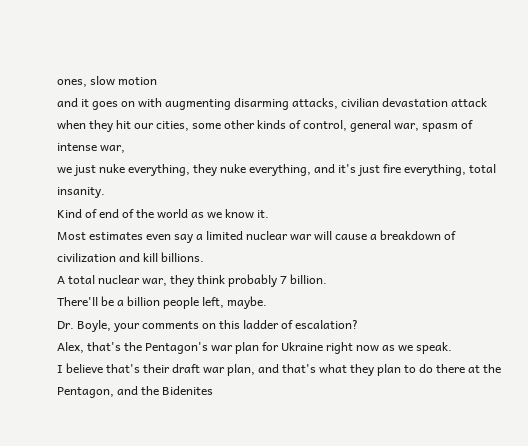ones, slow motion
and it goes on with augmenting disarming attacks, civilian devastation attack
when they hit our cities, some other kinds of control, general war, spasm of intense war,
we just nuke everything, they nuke everything, and it's just fire everything, total insanity.
Kind of end of the world as we know it.
Most estimates even say a limited nuclear war will cause a breakdown of civilization and kill billions.
A total nuclear war, they think probably 7 billion.
There'll be a billion people left, maybe.
Dr. Boyle, your comments on this ladder of escalation?
Alex, that's the Pentagon's war plan for Ukraine right now as we speak.
I believe that's their draft war plan, and that's what they plan to do there at the Pentagon, and the Bidenites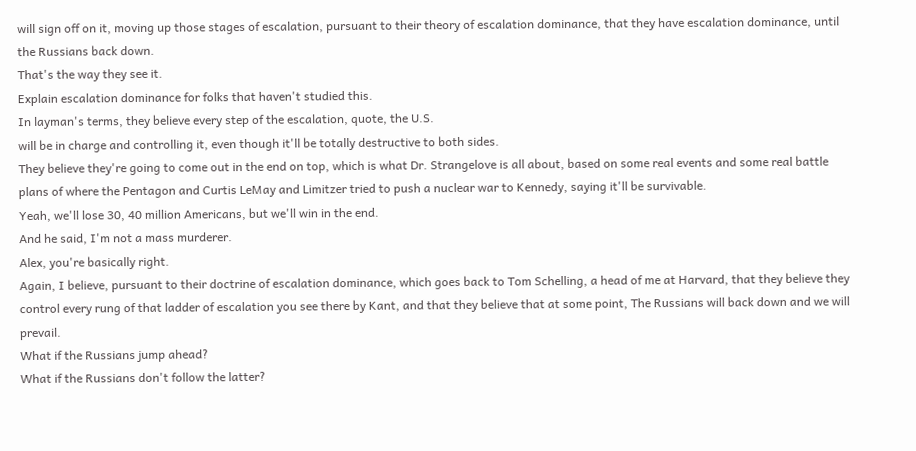will sign off on it, moving up those stages of escalation, pursuant to their theory of escalation dominance, that they have escalation dominance, until the Russians back down.
That's the way they see it.
Explain escalation dominance for folks that haven't studied this.
In layman's terms, they believe every step of the escalation, quote, the U.S.
will be in charge and controlling it, even though it'll be totally destructive to both sides.
They believe they're going to come out in the end on top, which is what Dr. Strangelove is all about, based on some real events and some real battle plans of where the Pentagon and Curtis LeMay and Limitzer tried to push a nuclear war to Kennedy, saying it'll be survivable.
Yeah, we'll lose 30, 40 million Americans, but we'll win in the end.
And he said, I'm not a mass murderer.
Alex, you're basically right.
Again, I believe, pursuant to their doctrine of escalation dominance, which goes back to Tom Schelling, a head of me at Harvard, that they believe they control every rung of that ladder of escalation you see there by Kant, and that they believe that at some point, The Russians will back down and we will prevail.
What if the Russians jump ahead?
What if the Russians don't follow the latter?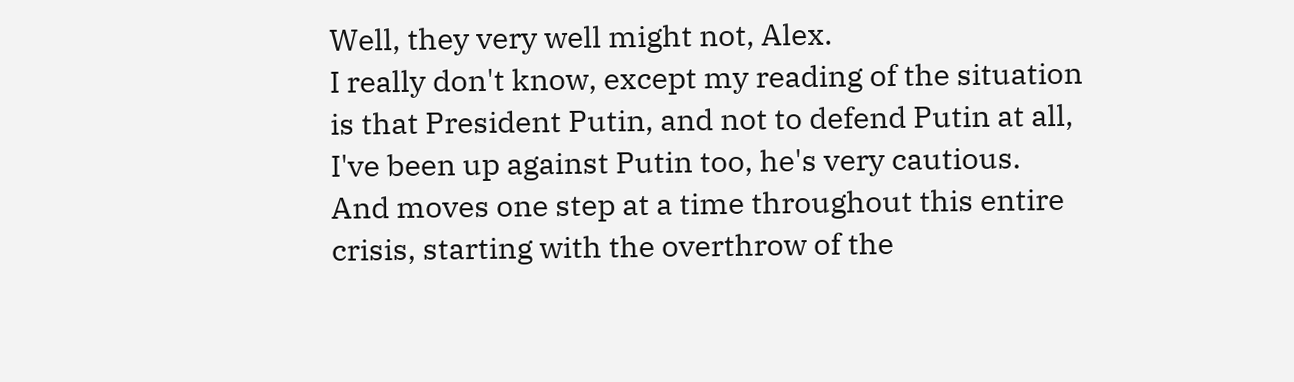Well, they very well might not, Alex.
I really don't know, except my reading of the situation is that President Putin, and not to defend Putin at all, I've been up against Putin too, he's very cautious.
And moves one step at a time throughout this entire crisis, starting with the overthrow of the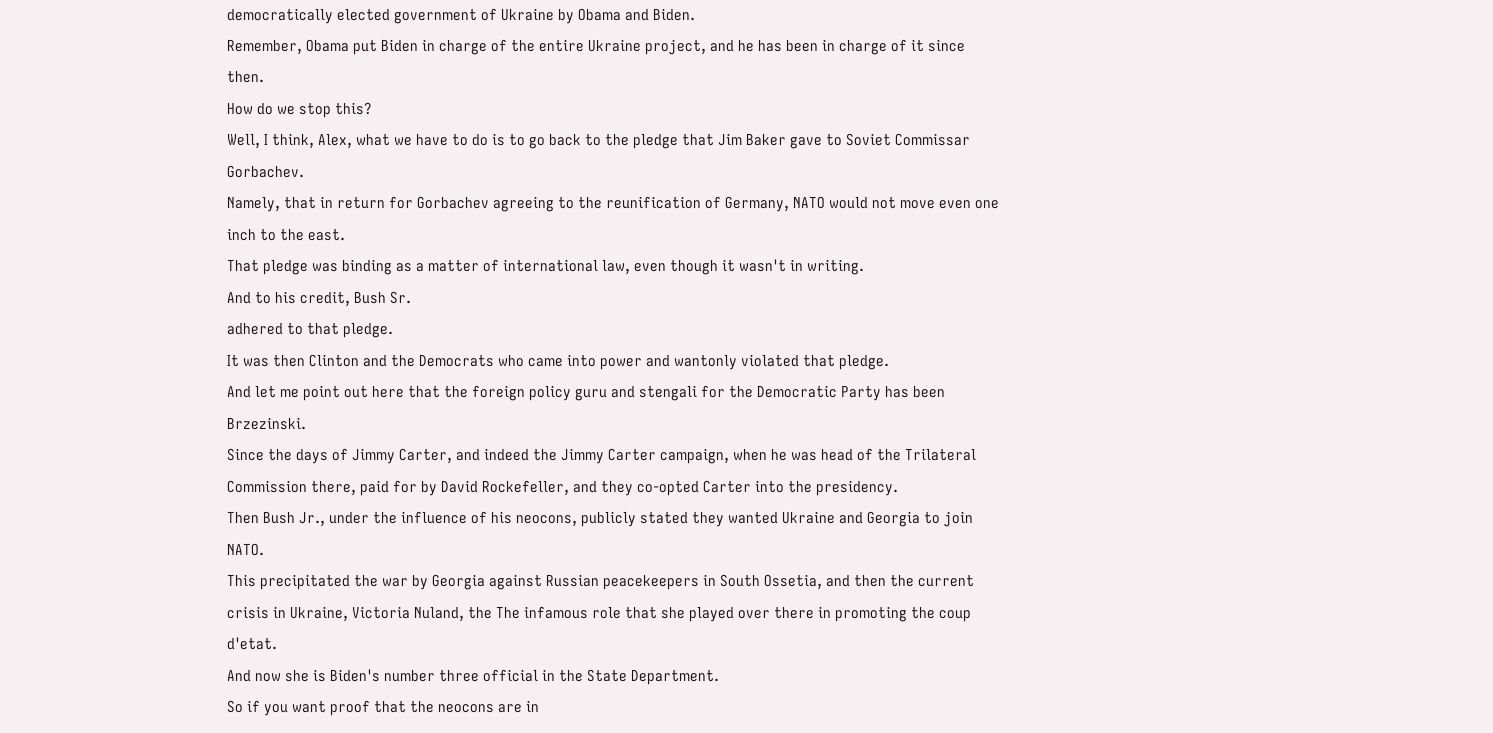democratically elected government of Ukraine by Obama and Biden.
Remember, Obama put Biden in charge of the entire Ukraine project, and he has been in charge of it since then.
How do we stop this?
Well, I think, Alex, what we have to do is to go back to the pledge that Jim Baker gave to Soviet Commissar Gorbachev.
Namely, that in return for Gorbachev agreeing to the reunification of Germany, NATO would not move even one inch to the east.
That pledge was binding as a matter of international law, even though it wasn't in writing.
And to his credit, Bush Sr.
adhered to that pledge.
It was then Clinton and the Democrats who came into power and wantonly violated that pledge.
And let me point out here that the foreign policy guru and stengali for the Democratic Party has been Brzezinski.
Since the days of Jimmy Carter, and indeed the Jimmy Carter campaign, when he was head of the Trilateral Commission there, paid for by David Rockefeller, and they co-opted Carter into the presidency.
Then Bush Jr., under the influence of his neocons, publicly stated they wanted Ukraine and Georgia to join NATO.
This precipitated the war by Georgia against Russian peacekeepers in South Ossetia, and then the current crisis in Ukraine, Victoria Nuland, the The infamous role that she played over there in promoting the coup d'etat.
And now she is Biden's number three official in the State Department.
So if you want proof that the neocons are in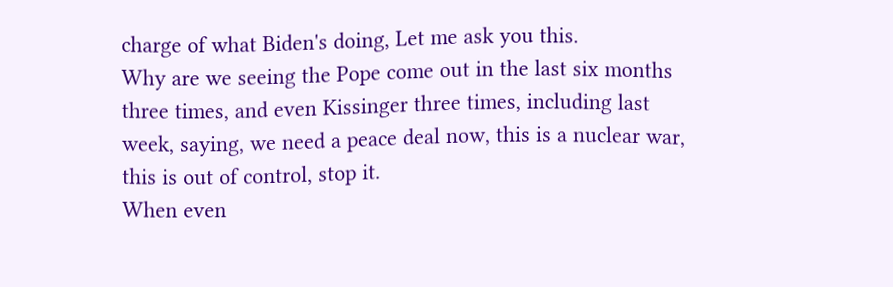charge of what Biden's doing, Let me ask you this.
Why are we seeing the Pope come out in the last six months three times, and even Kissinger three times, including last week, saying, we need a peace deal now, this is a nuclear war, this is out of control, stop it.
When even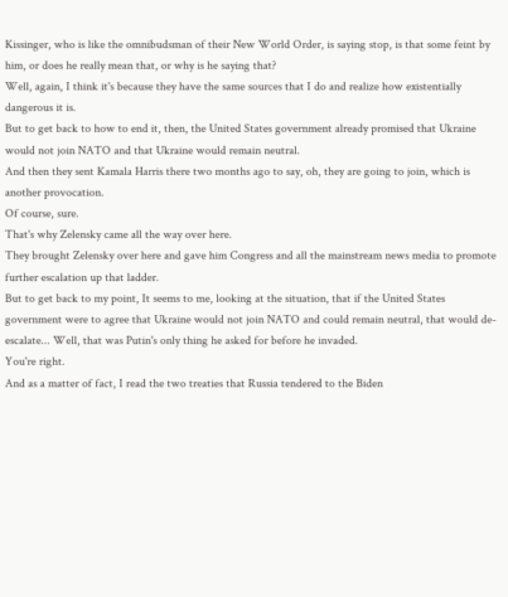Kissinger, who is like the omnibudsman of their New World Order, is saying stop, is that some feint by him, or does he really mean that, or why is he saying that?
Well, again, I think it's because they have the same sources that I do and realize how existentially dangerous it is.
But to get back to how to end it, then, the United States government already promised that Ukraine would not join NATO and that Ukraine would remain neutral.
And then they sent Kamala Harris there two months ago to say, oh, they are going to join, which is another provocation.
Of course, sure.
That's why Zelensky came all the way over here.
They brought Zelensky over here and gave him Congress and all the mainstream news media to promote further escalation up that ladder.
But to get back to my point, It seems to me, looking at the situation, that if the United States government were to agree that Ukraine would not join NATO and could remain neutral, that would de-escalate... Well, that was Putin's only thing he asked for before he invaded.
You're right.
And as a matter of fact, I read the two treaties that Russia tendered to the Biden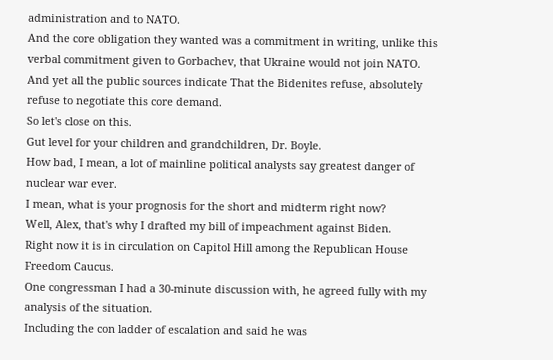administration and to NATO.
And the core obligation they wanted was a commitment in writing, unlike this verbal commitment given to Gorbachev, that Ukraine would not join NATO.
And yet all the public sources indicate That the Bidenites refuse, absolutely refuse to negotiate this core demand.
So let's close on this.
Gut level for your children and grandchildren, Dr. Boyle.
How bad, I mean, a lot of mainline political analysts say greatest danger of nuclear war ever.
I mean, what is your prognosis for the short and midterm right now?
Well, Alex, that's why I drafted my bill of impeachment against Biden.
Right now it is in circulation on Capitol Hill among the Republican House Freedom Caucus.
One congressman I had a 30-minute discussion with, he agreed fully with my analysis of the situation.
Including the con ladder of escalation and said he was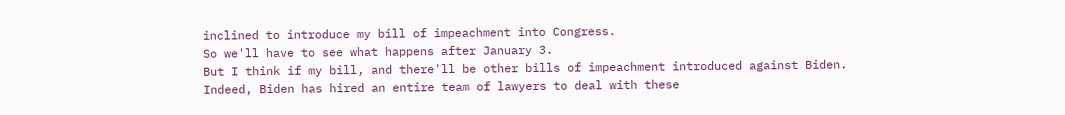inclined to introduce my bill of impeachment into Congress.
So we'll have to see what happens after January 3.
But I think if my bill, and there'll be other bills of impeachment introduced against Biden.
Indeed, Biden has hired an entire team of lawyers to deal with these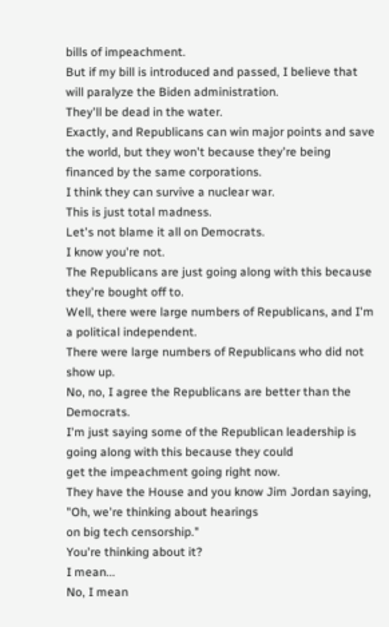bills of impeachment.
But if my bill is introduced and passed, I believe that will paralyze the Biden administration.
They'll be dead in the water.
Exactly, and Republicans can win major points and save the world, but they won't because they're being financed by the same corporations.
I think they can survive a nuclear war.
This is just total madness.
Let's not blame it all on Democrats.
I know you're not.
The Republicans are just going along with this because they're bought off to.
Well, there were large numbers of Republicans, and I'm a political independent.
There were large numbers of Republicans who did not show up.
No, no, I agree the Republicans are better than the Democrats.
I'm just saying some of the Republican leadership is going along with this because they could
get the impeachment going right now.
They have the House and you know Jim Jordan saying, "Oh, we're thinking about hearings
on big tech censorship."
You're thinking about it?
I mean...
No, I mean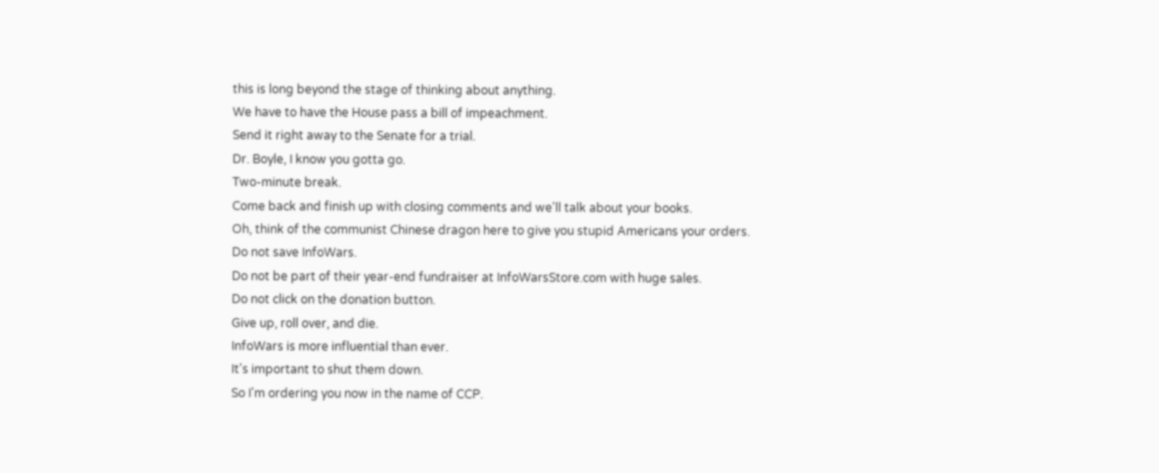this is long beyond the stage of thinking about anything.
We have to have the House pass a bill of impeachment.
Send it right away to the Senate for a trial.
Dr. Boyle, I know you gotta go.
Two-minute break.
Come back and finish up with closing comments and we'll talk about your books.
Oh, think of the communist Chinese dragon here to give you stupid Americans your orders.
Do not save InfoWars.
Do not be part of their year-end fundraiser at InfoWarsStore.com with huge sales.
Do not click on the donation button.
Give up, roll over, and die.
InfoWars is more influential than ever.
It's important to shut them down.
So I'm ordering you now in the name of CCP.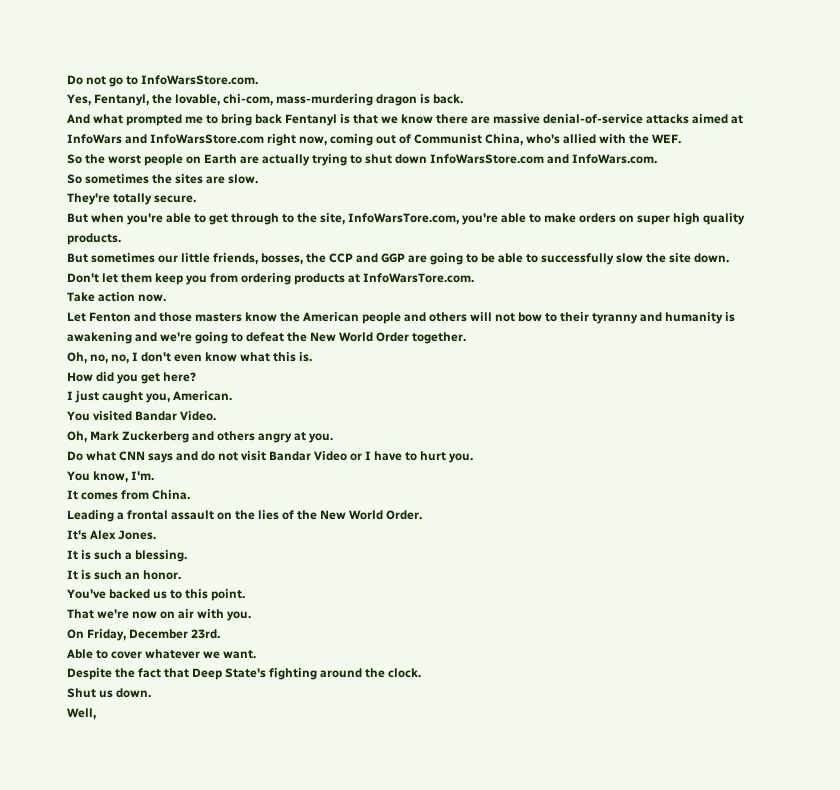Do not go to InfoWarsStore.com.
Yes, Fentanyl, the lovable, chi-com, mass-murdering dragon is back.
And what prompted me to bring back Fentanyl is that we know there are massive denial-of-service attacks aimed at InfoWars and InfoWarsStore.com right now, coming out of Communist China, who's allied with the WEF.
So the worst people on Earth are actually trying to shut down InfoWarsStore.com and InfoWars.com.
So sometimes the sites are slow.
They're totally secure.
But when you're able to get through to the site, InfoWarsTore.com, you're able to make orders on super high quality products.
But sometimes our little friends, bosses, the CCP and GGP are going to be able to successfully slow the site down.
Don't let them keep you from ordering products at InfoWarsTore.com.
Take action now.
Let Fenton and those masters know the American people and others will not bow to their tyranny and humanity is awakening and we're going to defeat the New World Order together.
Oh, no, no, I don't even know what this is.
How did you get here?
I just caught you, American.
You visited Bandar Video.
Oh, Mark Zuckerberg and others angry at you.
Do what CNN says and do not visit Bandar Video or I have to hurt you.
You know, I'm.
It comes from China.
Leading a frontal assault on the lies of the New World Order.
It's Alex Jones.
It is such a blessing.
It is such an honor.
You've backed us to this point.
That we're now on air with you.
On Friday, December 23rd.
Able to cover whatever we want.
Despite the fact that Deep State's fighting around the clock.
Shut us down.
Well,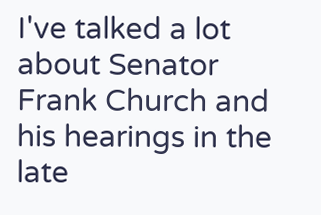I've talked a lot about Senator Frank Church and his hearings in the late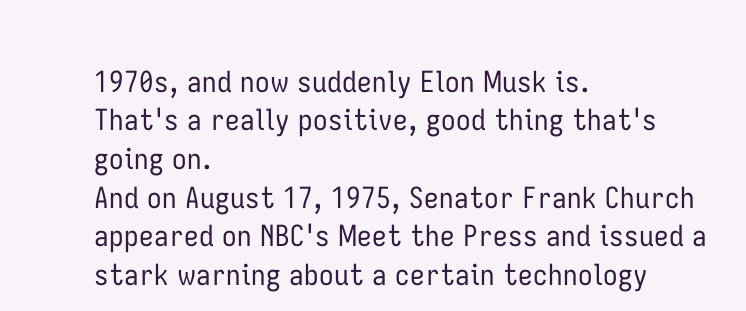1970s, and now suddenly Elon Musk is.
That's a really positive, good thing that's going on.
And on August 17, 1975, Senator Frank Church appeared on NBC's Meet the Press and issued a stark warning about a certain technology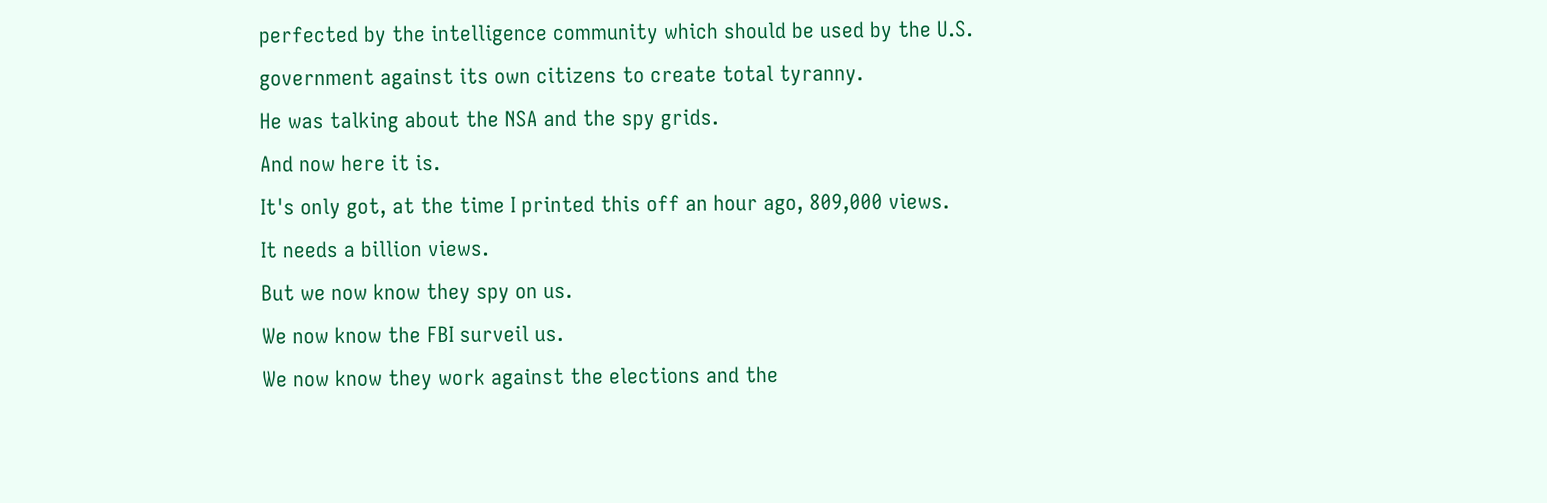perfected by the intelligence community which should be used by the U.S.
government against its own citizens to create total tyranny.
He was talking about the NSA and the spy grids.
And now here it is.
It's only got, at the time I printed this off an hour ago, 809,000 views.
It needs a billion views.
But we now know they spy on us.
We now know the FBI surveil us.
We now know they work against the elections and the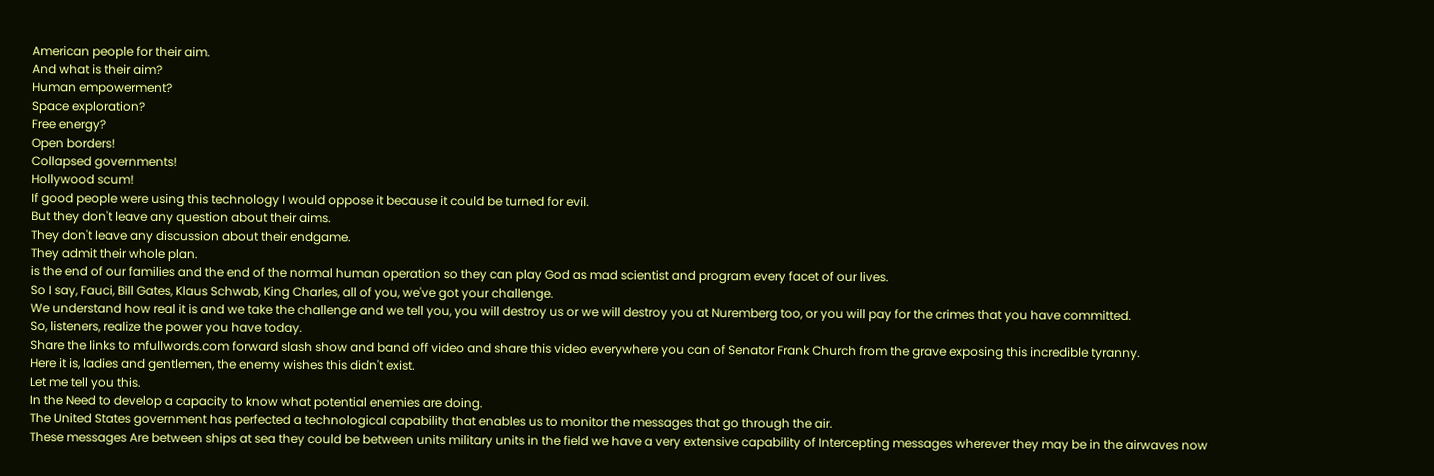American people for their aim.
And what is their aim?
Human empowerment?
Space exploration?
Free energy?
Open borders!
Collapsed governments!
Hollywood scum!
If good people were using this technology I would oppose it because it could be turned for evil.
But they don't leave any question about their aims.
They don't leave any discussion about their endgame.
They admit their whole plan.
is the end of our families and the end of the normal human operation so they can play God as mad scientist and program every facet of our lives.
So I say, Fauci, Bill Gates, Klaus Schwab, King Charles, all of you, we've got your challenge.
We understand how real it is and we take the challenge and we tell you, you will destroy us or we will destroy you at Nuremberg too, or you will pay for the crimes that you have committed.
So, listeners, realize the power you have today.
Share the links to mfullwords.com forward slash show and band off video and share this video everywhere you can of Senator Frank Church from the grave exposing this incredible tyranny.
Here it is, ladies and gentlemen, the enemy wishes this didn't exist.
Let me tell you this.
In the Need to develop a capacity to know what potential enemies are doing.
The United States government has perfected a technological capability that enables us to monitor the messages that go through the air.
These messages Are between ships at sea they could be between units military units in the field we have a very extensive capability of Intercepting messages wherever they may be in the airwaves now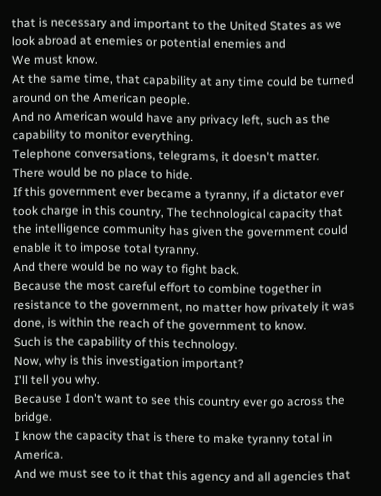that is necessary and important to the United States as we look abroad at enemies or potential enemies and
We must know.
At the same time, that capability at any time could be turned around on the American people.
And no American would have any privacy left, such as the capability to monitor everything.
Telephone conversations, telegrams, it doesn't matter.
There would be no place to hide.
If this government ever became a tyranny, if a dictator ever took charge in this country, The technological capacity that the intelligence community has given the government could enable it to impose total tyranny.
And there would be no way to fight back.
Because the most careful effort to combine together in resistance to the government, no matter how privately it was done, is within the reach of the government to know.
Such is the capability of this technology.
Now, why is this investigation important?
I'll tell you why.
Because I don't want to see this country ever go across the bridge.
I know the capacity that is there to make tyranny total in America.
And we must see to it that this agency and all agencies that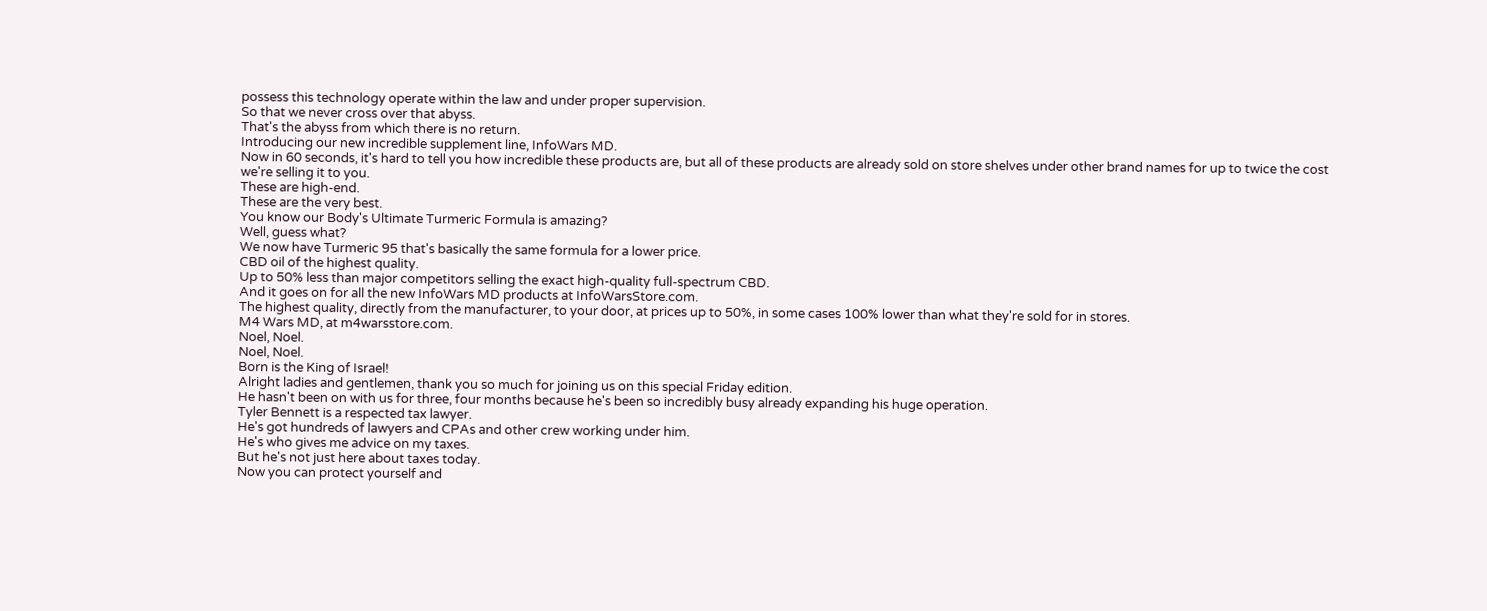possess this technology operate within the law and under proper supervision.
So that we never cross over that abyss.
That's the abyss from which there is no return.
Introducing our new incredible supplement line, InfoWars MD.
Now in 60 seconds, it's hard to tell you how incredible these products are, but all of these products are already sold on store shelves under other brand names for up to twice the cost we're selling it to you.
These are high-end.
These are the very best.
You know our Body's Ultimate Turmeric Formula is amazing?
Well, guess what?
We now have Turmeric 95 that's basically the same formula for a lower price.
CBD oil of the highest quality.
Up to 50% less than major competitors selling the exact high-quality full-spectrum CBD.
And it goes on for all the new InfoWars MD products at InfoWarsStore.com.
The highest quality, directly from the manufacturer, to your door, at prices up to 50%, in some cases 100% lower than what they're sold for in stores.
M4 Wars MD, at m4warsstore.com.
Noel, Noel.
Noel, Noel.
Born is the King of Israel!
Alright ladies and gentlemen, thank you so much for joining us on this special Friday edition.
He hasn't been on with us for three, four months because he's been so incredibly busy already expanding his huge operation.
Tyler Bennett is a respected tax lawyer.
He's got hundreds of lawyers and CPAs and other crew working under him.
He's who gives me advice on my taxes.
But he's not just here about taxes today.
Now you can protect yourself and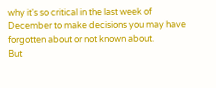why it's so critical in the last week of December to make decisions you may have
forgotten about or not known about.
But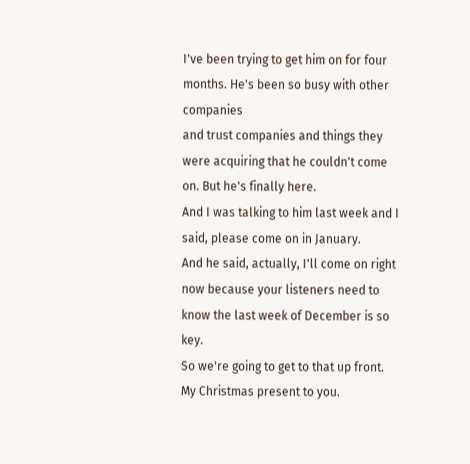I've been trying to get him on for four months. He's been so busy with other companies
and trust companies and things they were acquiring that he couldn't come on. But he's finally here.
And I was talking to him last week and I said, please come on in January.
And he said, actually, I'll come on right now because your listeners need to know the last week of December is so key.
So we're going to get to that up front.
My Christmas present to you.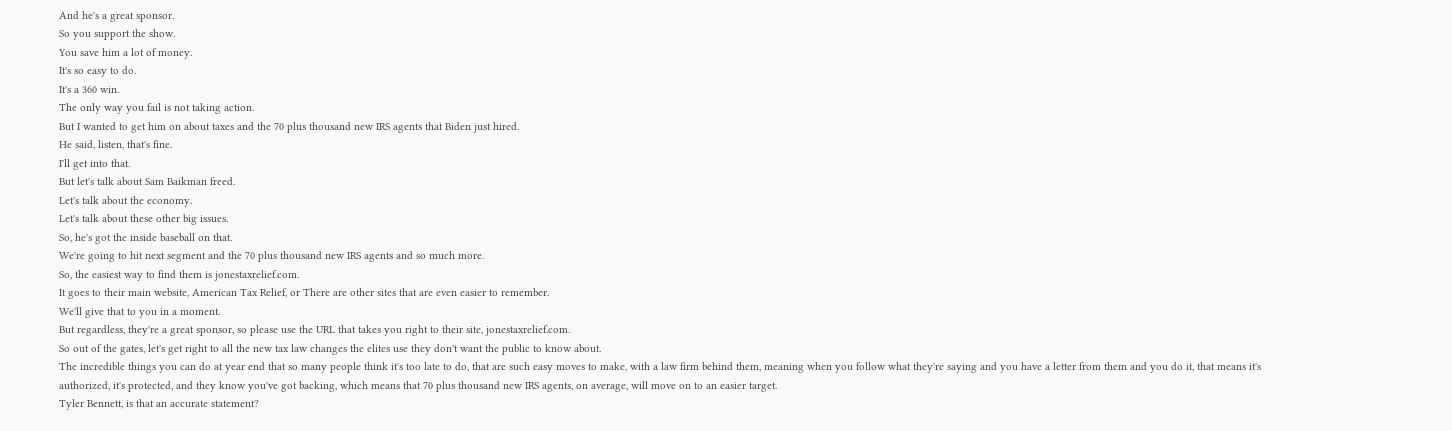And he's a great sponsor.
So you support the show.
You save him a lot of money.
It's so easy to do.
It's a 360 win.
The only way you fail is not taking action.
But I wanted to get him on about taxes and the 70 plus thousand new IRS agents that Biden just hired.
He said, listen, that's fine.
I'll get into that.
But let's talk about Sam Baikman freed.
Let's talk about the economy.
Let's talk about these other big issues.
So, he's got the inside baseball on that.
We're going to hit next segment and the 70 plus thousand new IRS agents and so much more.
So, the easiest way to find them is jonestaxrelief.com.
It goes to their main website, American Tax Relief, or There are other sites that are even easier to remember.
We'll give that to you in a moment.
But regardless, they're a great sponsor, so please use the URL that takes you right to their site, jonestaxrelief.com.
So out of the gates, let's get right to all the new tax law changes the elites use they don't want the public to know about.
The incredible things you can do at year end that so many people think it's too late to do, that are such easy moves to make, with a law firm behind them, meaning when you follow what they're saying and you have a letter from them and you do it, that means it's authorized, it's protected, and they know you've got backing, which means that 70 plus thousand new IRS agents, on average, will move on to an easier target.
Tyler Bennett, is that an accurate statement?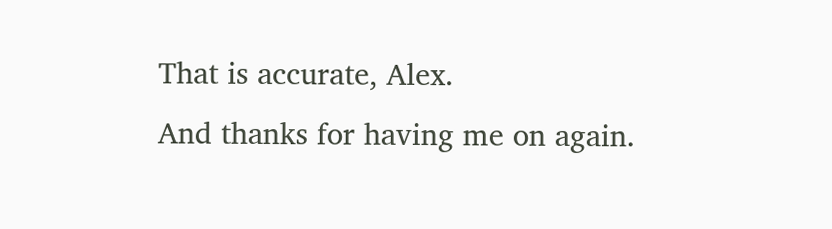That is accurate, Alex.
And thanks for having me on again.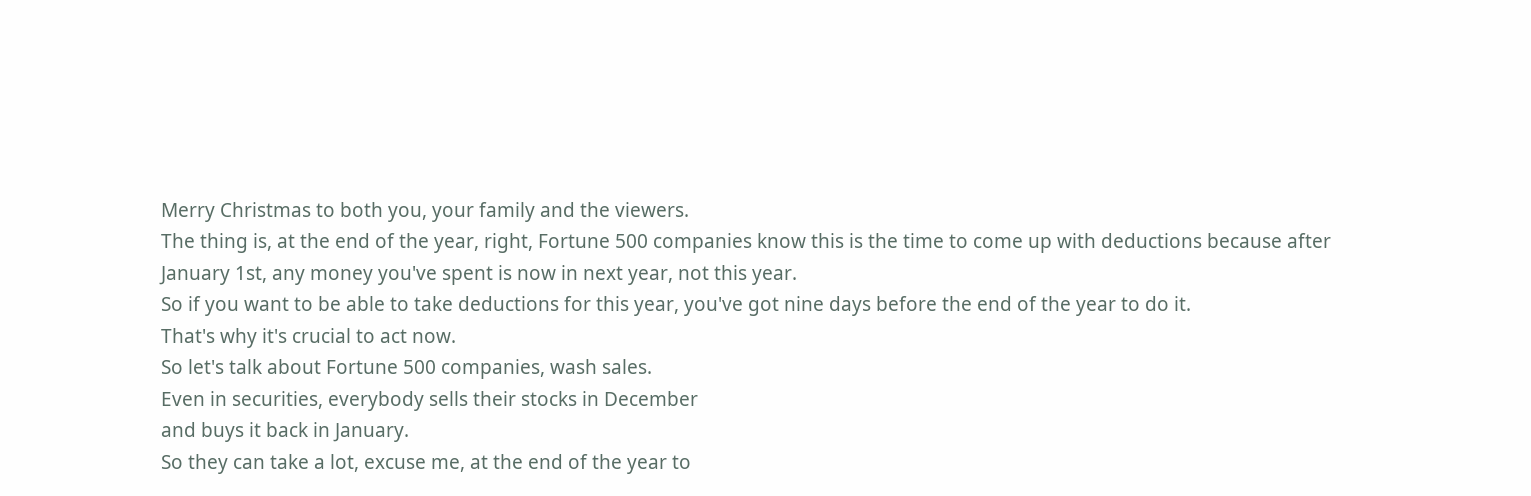Merry Christmas to both you, your family and the viewers.
The thing is, at the end of the year, right, Fortune 500 companies know this is the time to come up with deductions because after January 1st, any money you've spent is now in next year, not this year.
So if you want to be able to take deductions for this year, you've got nine days before the end of the year to do it.
That's why it's crucial to act now.
So let's talk about Fortune 500 companies, wash sales.
Even in securities, everybody sells their stocks in December
and buys it back in January.
So they can take a lot, excuse me, at the end of the year to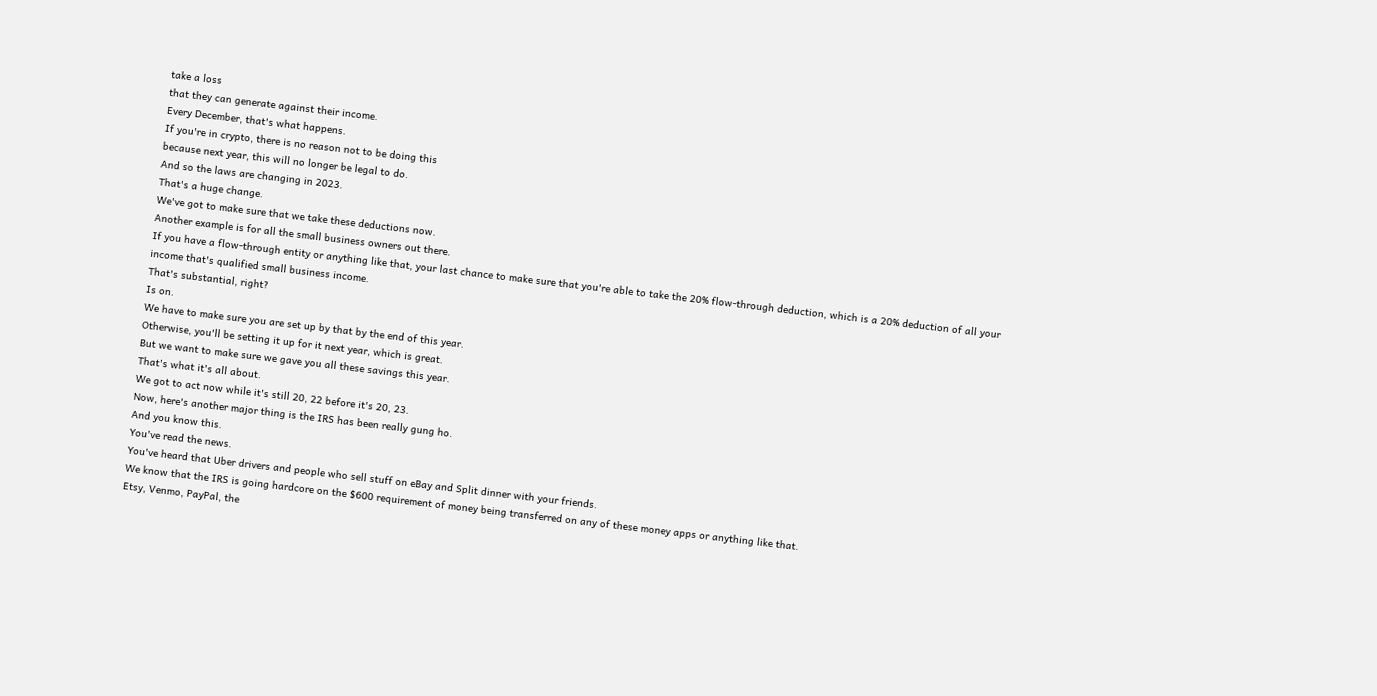take a loss
that they can generate against their income.
Every December, that's what happens.
If you're in crypto, there is no reason not to be doing this
because next year, this will no longer be legal to do.
And so the laws are changing in 2023.
That's a huge change.
We've got to make sure that we take these deductions now.
Another example is for all the small business owners out there.
If you have a flow-through entity or anything like that, your last chance to make sure that you're able to take the 20% flow-through deduction, which is a 20% deduction of all your income that's qualified small business income.
That's substantial, right?
Is on.
We have to make sure you are set up by that by the end of this year.
Otherwise, you'll be setting it up for it next year, which is great.
But we want to make sure we gave you all these savings this year.
That's what it's all about.
We got to act now while it's still 20, 22 before it's 20, 23.
Now, here's another major thing is the IRS has been really gung ho.
And you know this.
You've read the news.
You've heard that Uber drivers and people who sell stuff on eBay and Split dinner with your friends.
We know that the IRS is going hardcore on the $600 requirement of money being transferred on any of these money apps or anything like that.
Etsy, Venmo, PayPal, the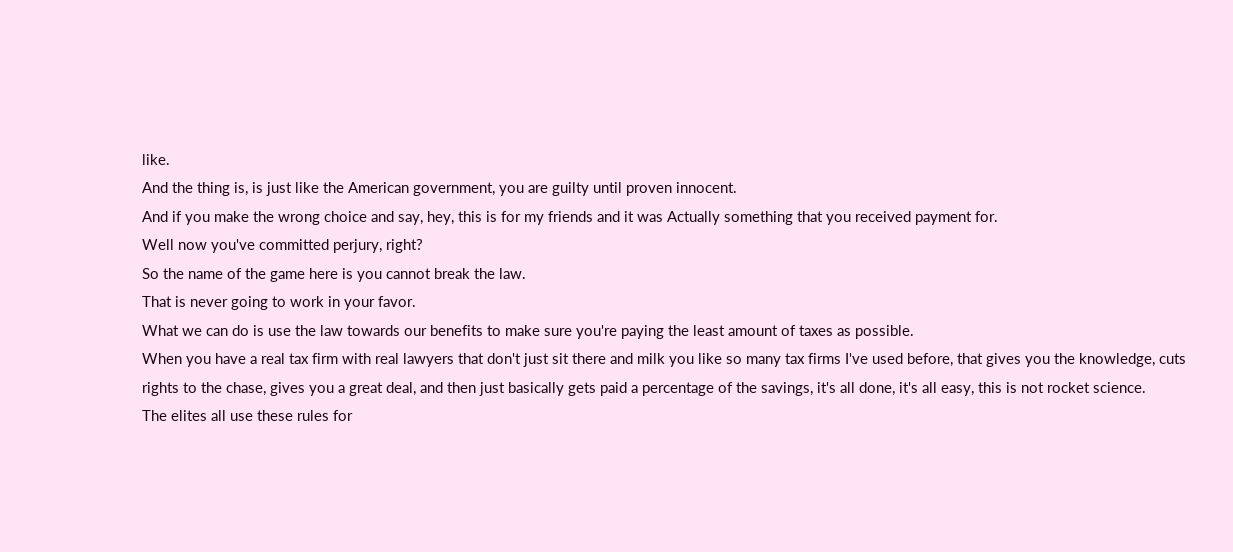like.
And the thing is, is just like the American government, you are guilty until proven innocent.
And if you make the wrong choice and say, hey, this is for my friends and it was Actually something that you received payment for.
Well now you've committed perjury, right?
So the name of the game here is you cannot break the law.
That is never going to work in your favor.
What we can do is use the law towards our benefits to make sure you're paying the least amount of taxes as possible.
When you have a real tax firm with real lawyers that don't just sit there and milk you like so many tax firms I've used before, that gives you the knowledge, cuts rights to the chase, gives you a great deal, and then just basically gets paid a percentage of the savings, it's all done, it's all easy, this is not rocket science.
The elites all use these rules for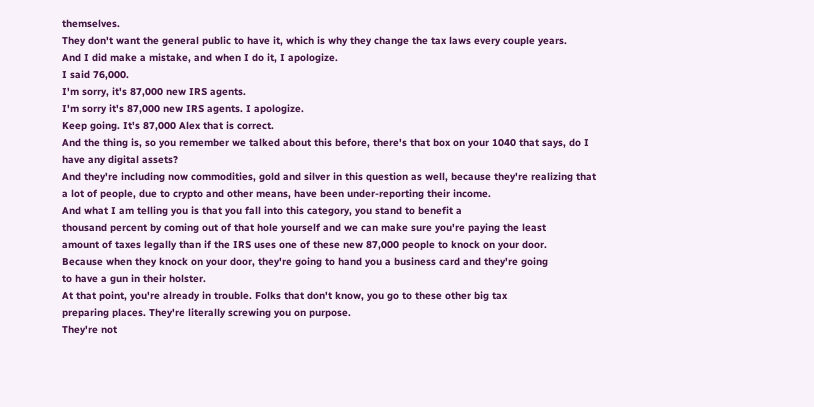themselves.
They don't want the general public to have it, which is why they change the tax laws every couple years.
And I did make a mistake, and when I do it, I apologize.
I said 76,000.
I'm sorry, it's 87,000 new IRS agents.
I'm sorry it's 87,000 new IRS agents. I apologize.
Keep going. It's 87,000 Alex that is correct.
And the thing is, so you remember we talked about this before, there's that box on your 1040 that says, do I have any digital assets?
And they're including now commodities, gold and silver in this question as well, because they're realizing that a lot of people, due to crypto and other means, have been under-reporting their income.
And what I am telling you is that you fall into this category, you stand to benefit a
thousand percent by coming out of that hole yourself and we can make sure you're paying the least
amount of taxes legally than if the IRS uses one of these new 87,000 people to knock on your door.
Because when they knock on your door, they're going to hand you a business card and they're going
to have a gun in their holster.
At that point, you're already in trouble. Folks that don't know, you go to these other big tax
preparing places. They're literally screwing you on purpose.
They're not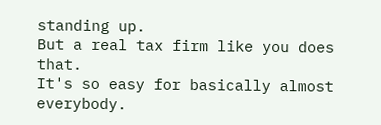standing up.
But a real tax firm like you does that.
It's so easy for basically almost everybody.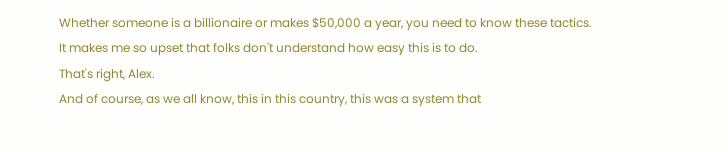Whether someone is a billionaire or makes $50,000 a year, you need to know these tactics.
It makes me so upset that folks don't understand how easy this is to do.
That's right, Alex.
And of course, as we all know, this in this country, this was a system that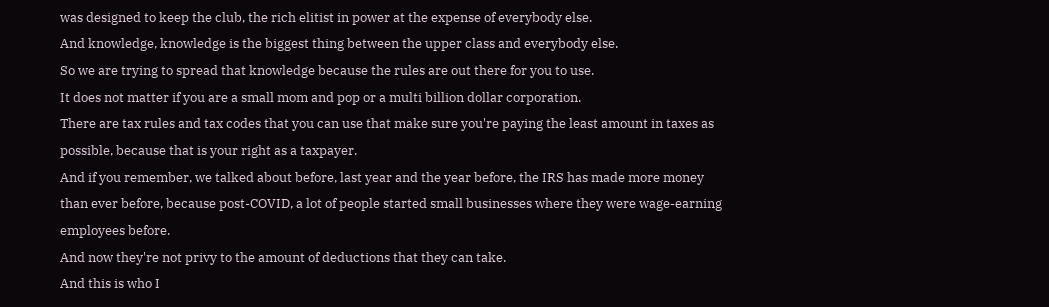was designed to keep the club, the rich elitist in power at the expense of everybody else.
And knowledge, knowledge is the biggest thing between the upper class and everybody else.
So we are trying to spread that knowledge because the rules are out there for you to use.
It does not matter if you are a small mom and pop or a multi billion dollar corporation.
There are tax rules and tax codes that you can use that make sure you're paying the least amount in taxes as possible, because that is your right as a taxpayer.
And if you remember, we talked about before, last year and the year before, the IRS has made more money than ever before, because post-COVID, a lot of people started small businesses where they were wage-earning employees before.
And now they're not privy to the amount of deductions that they can take.
And this is who I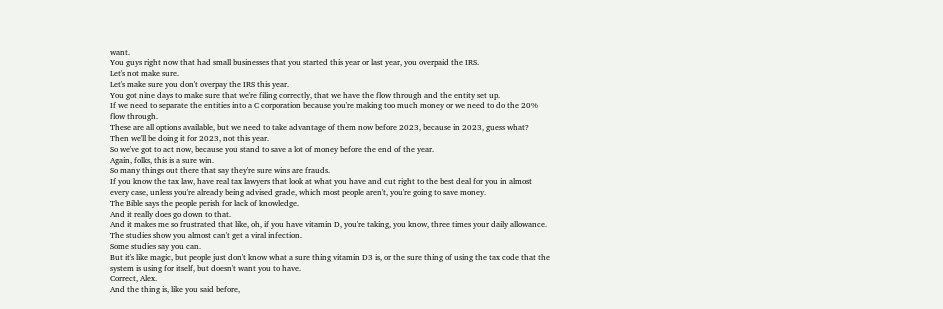want.
You guys right now that had small businesses that you started this year or last year, you overpaid the IRS.
Let's not make sure.
Let's make sure you don't overpay the IRS this year.
You got nine days to make sure that we're filing correctly, that we have the flow through and the entity set up.
If we need to separate the entities into a C corporation because you're making too much money or we need to do the 20% flow through.
These are all options available, but we need to take advantage of them now before 2023, because in 2023, guess what?
Then we'll be doing it for 2023, not this year.
So we've got to act now, because you stand to save a lot of money before the end of the year.
Again, folks, this is a sure win.
So many things out there that say they're sure wins are frauds.
If you know the tax law, have real tax lawyers that look at what you have and cut right to the best deal for you in almost every case, unless you're already being advised grade, which most people aren't, you're going to save money.
The Bible says the people perish for lack of knowledge.
And it really does go down to that.
And it makes me so frustrated that like, oh, if you have vitamin D, you're taking, you know, three times your daily allowance.
The studies show you almost can't get a viral infection.
Some studies say you can.
But it's like magic, but people just don't know what a sure thing vitamin D3 is, or the sure thing of using the tax code that the system is using for itself, but doesn't want you to have.
Correct, Alex.
And the thing is, like you said before,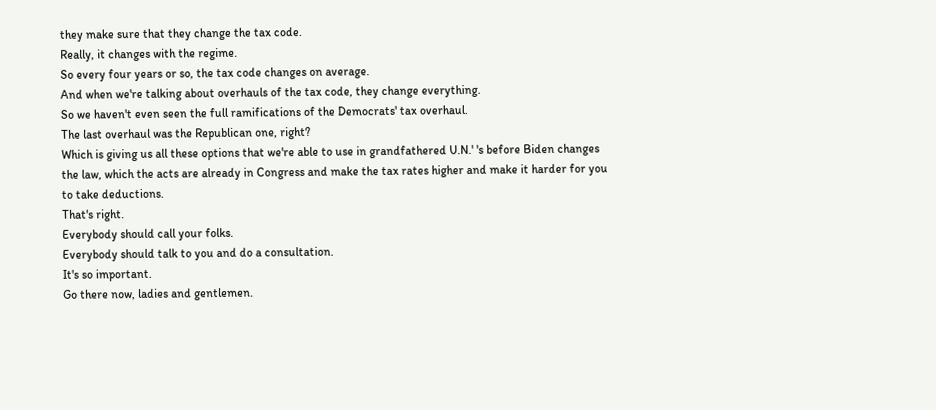they make sure that they change the tax code.
Really, it changes with the regime.
So every four years or so, the tax code changes on average.
And when we're talking about overhauls of the tax code, they change everything.
So we haven't even seen the full ramifications of the Democrats' tax overhaul.
The last overhaul was the Republican one, right?
Which is giving us all these options that we're able to use in grandfathered U.N.' 's before Biden changes the law, which the acts are already in Congress and make the tax rates higher and make it harder for you to take deductions.
That's right.
Everybody should call your folks.
Everybody should talk to you and do a consultation.
It's so important.
Go there now, ladies and gentlemen.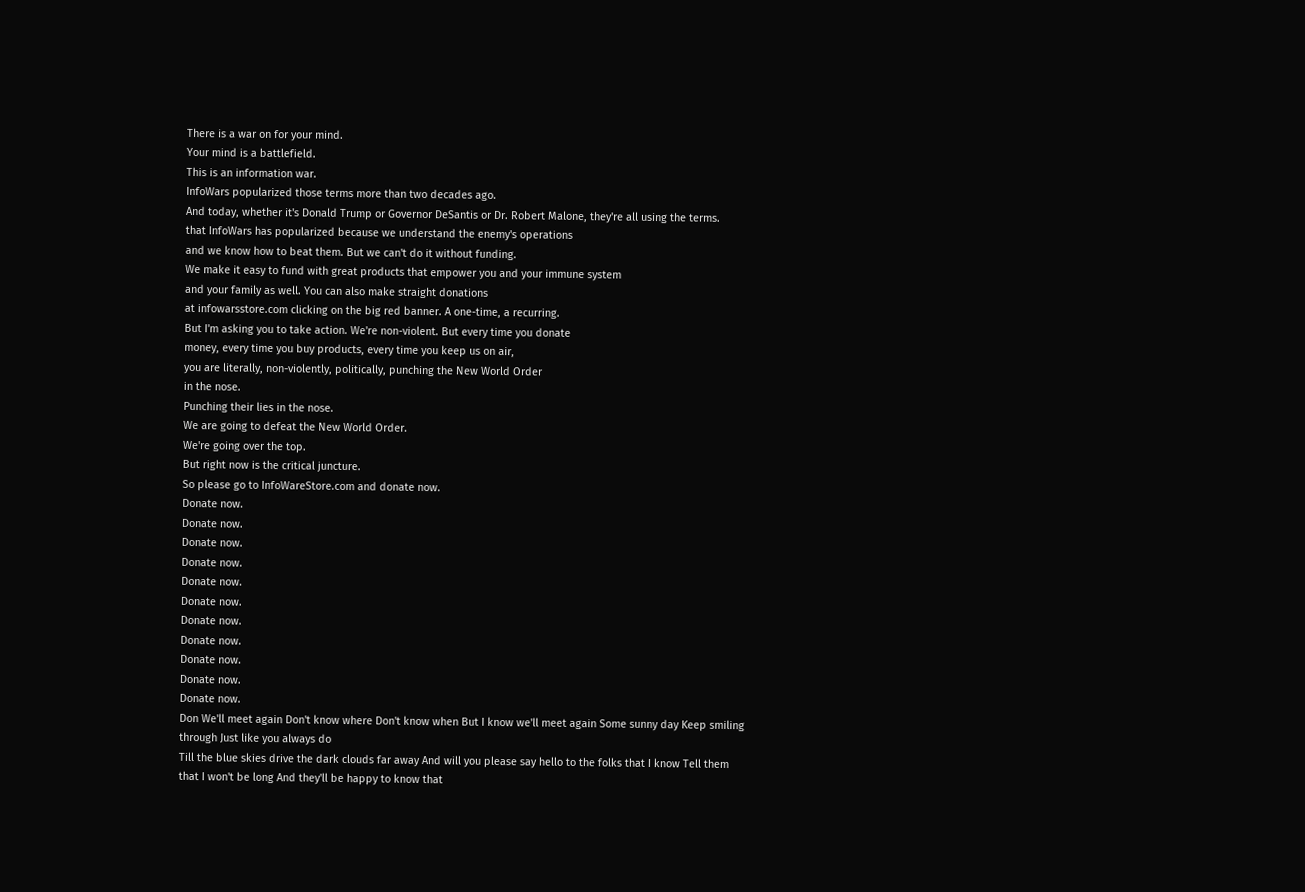There is a war on for your mind.
Your mind is a battlefield.
This is an information war.
InfoWars popularized those terms more than two decades ago.
And today, whether it's Donald Trump or Governor DeSantis or Dr. Robert Malone, they're all using the terms.
that InfoWars has popularized because we understand the enemy's operations
and we know how to beat them. But we can't do it without funding.
We make it easy to fund with great products that empower you and your immune system
and your family as well. You can also make straight donations
at infowarsstore.com clicking on the big red banner. A one-time, a recurring.
But I'm asking you to take action. We're non-violent. But every time you donate
money, every time you buy products, every time you keep us on air,
you are literally, non-violently, politically, punching the New World Order
in the nose.
Punching their lies in the nose.
We are going to defeat the New World Order.
We're going over the top.
But right now is the critical juncture.
So please go to InfoWareStore.com and donate now.
Donate now.
Donate now.
Donate now.
Donate now.
Donate now.
Donate now.
Donate now.
Donate now.
Donate now.
Donate now.
Donate now.
Don We'll meet again Don't know where Don't know when But I know we'll meet again Some sunny day Keep smiling through Just like you always do
Till the blue skies drive the dark clouds far away And will you please say hello to the folks that I know Tell them that I won't be long And they'll be happy to know that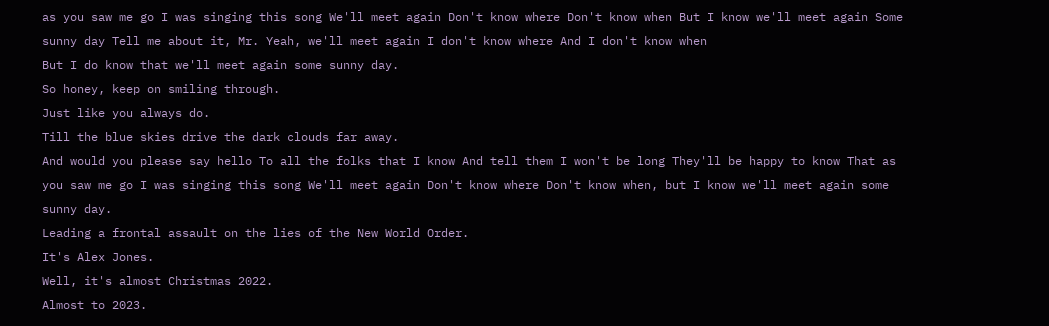as you saw me go I was singing this song We'll meet again Don't know where Don't know when But I know we'll meet again Some sunny day Tell me about it, Mr. Yeah, we'll meet again I don't know where And I don't know when
But I do know that we'll meet again some sunny day.
So honey, keep on smiling through.
Just like you always do.
Till the blue skies drive the dark clouds far away.
And would you please say hello To all the folks that I know And tell them I won't be long They'll be happy to know That as you saw me go I was singing this song We'll meet again Don't know where Don't know when, but I know we'll meet again some sunny day.
Leading a frontal assault on the lies of the New World Order.
It's Alex Jones.
Well, it's almost Christmas 2022.
Almost to 2023.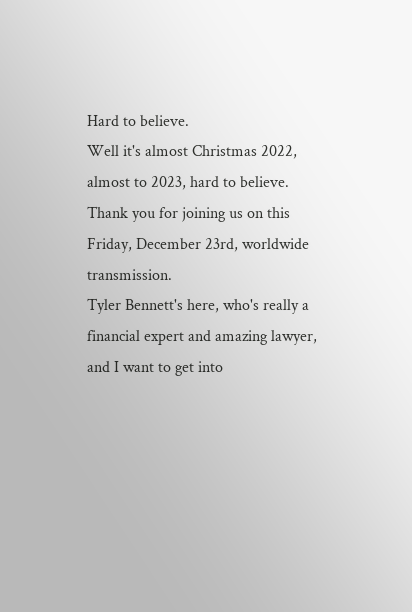Hard to believe.
Well it's almost Christmas 2022, almost to 2023, hard to believe.
Thank you for joining us on this Friday, December 23rd, worldwide transmission.
Tyler Bennett's here, who's really a financial expert and amazing lawyer, and I want to get into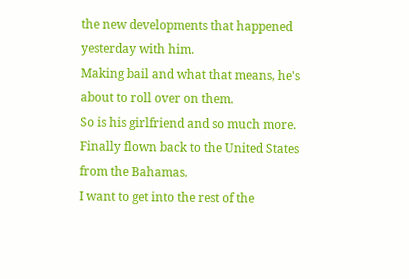the new developments that happened yesterday with him.
Making bail and what that means, he's about to roll over on them.
So is his girlfriend and so much more.
Finally flown back to the United States from the Bahamas.
I want to get into the rest of the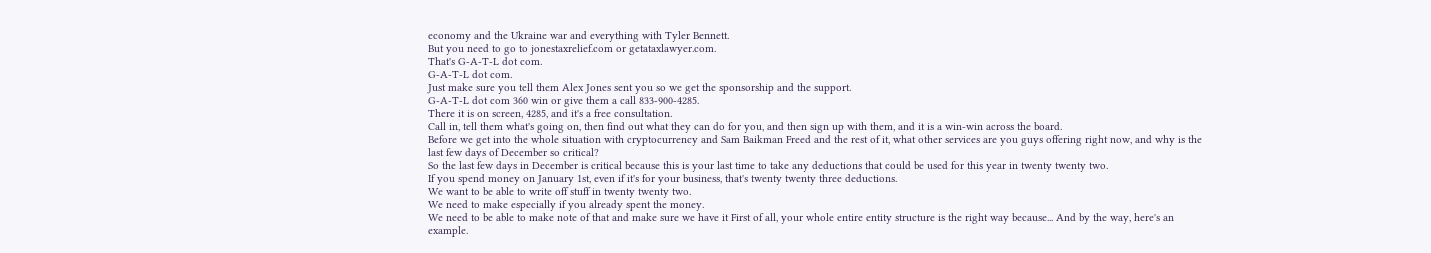economy and the Ukraine war and everything with Tyler Bennett.
But you need to go to jonestaxrelief.com or getataxlawyer.com.
That's G-A-T-L dot com.
G-A-T-L dot com.
Just make sure you tell them Alex Jones sent you so we get the sponsorship and the support.
G-A-T-L dot com 360 win or give them a call 833-900-4285.
There it is on screen, 4285, and it's a free consultation.
Call in, tell them what's going on, then find out what they can do for you, and then sign up with them, and it is a win-win across the board.
Before we get into the whole situation with cryptocurrency and Sam Baikman Freed and the rest of it, what other services are you guys offering right now, and why is the last few days of December so critical?
So the last few days in December is critical because this is your last time to take any deductions that could be used for this year in twenty twenty two.
If you spend money on January 1st, even if it's for your business, that's twenty twenty three deductions.
We want to be able to write off stuff in twenty twenty two.
We need to make especially if you already spent the money.
We need to be able to make note of that and make sure we have it First of all, your whole entire entity structure is the right way because... And by the way, here's an example.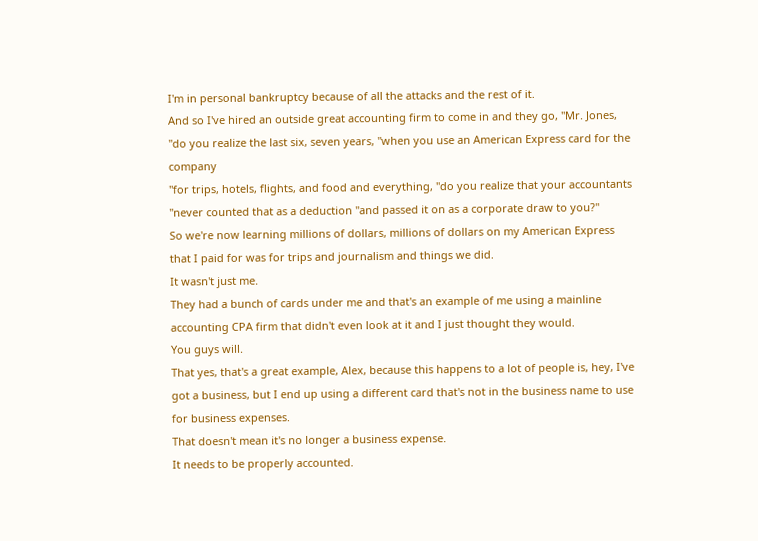I'm in personal bankruptcy because of all the attacks and the rest of it.
And so I've hired an outside great accounting firm to come in and they go, "Mr. Jones,
"do you realize the last six, seven years, "when you use an American Express card for the company
"for trips, hotels, flights, and food and everything, "do you realize that your accountants
"never counted that as a deduction "and passed it on as a corporate draw to you?"
So we're now learning millions of dollars, millions of dollars on my American Express
that I paid for was for trips and journalism and things we did.
It wasn't just me.
They had a bunch of cards under me and that's an example of me using a mainline accounting CPA firm that didn't even look at it and I just thought they would.
You guys will.
That yes, that's a great example, Alex, because this happens to a lot of people is, hey, I've got a business, but I end up using a different card that's not in the business name to use for business expenses.
That doesn't mean it's no longer a business expense.
It needs to be properly accounted.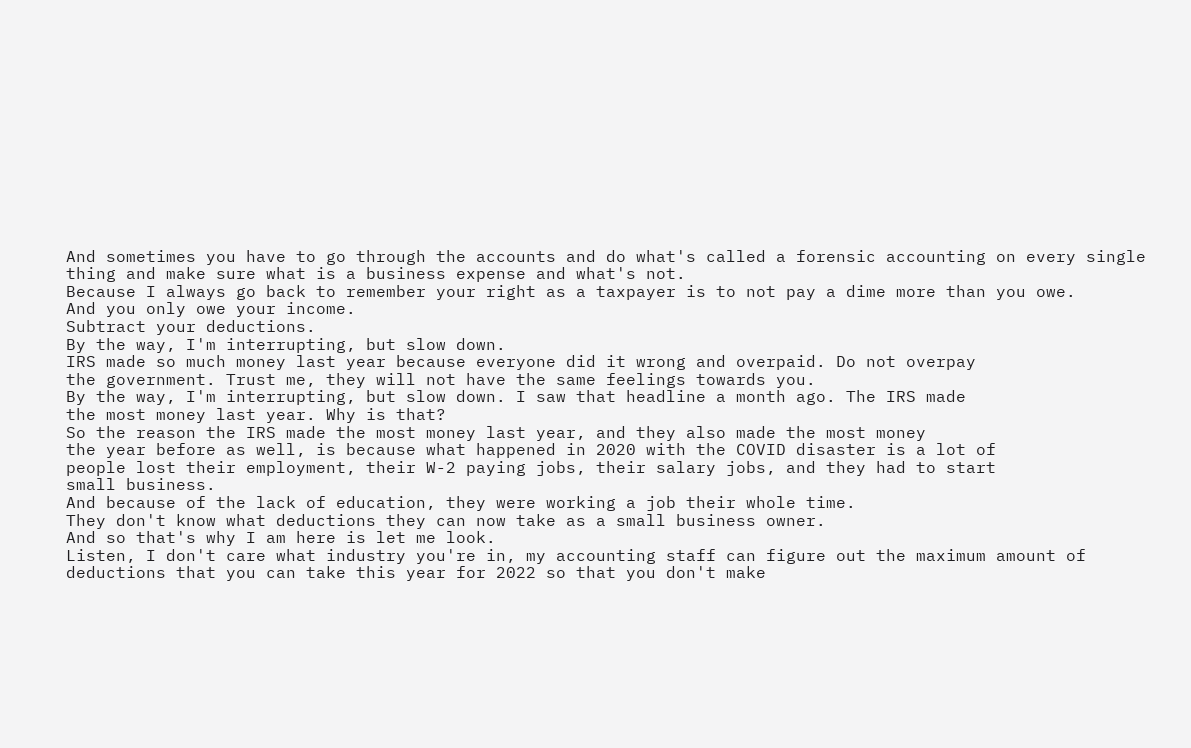And sometimes you have to go through the accounts and do what's called a forensic accounting on every single thing and make sure what is a business expense and what's not.
Because I always go back to remember your right as a taxpayer is to not pay a dime more than you owe.
And you only owe your income.
Subtract your deductions.
By the way, I'm interrupting, but slow down.
IRS made so much money last year because everyone did it wrong and overpaid. Do not overpay
the government. Trust me, they will not have the same feelings towards you.
By the way, I'm interrupting, but slow down. I saw that headline a month ago. The IRS made
the most money last year. Why is that?
So the reason the IRS made the most money last year, and they also made the most money
the year before as well, is because what happened in 2020 with the COVID disaster is a lot of
people lost their employment, their W-2 paying jobs, their salary jobs, and they had to start
small business.
And because of the lack of education, they were working a job their whole time.
They don't know what deductions they can now take as a small business owner.
And so that's why I am here is let me look.
Listen, I don't care what industry you're in, my accounting staff can figure out the maximum amount of deductions that you can take this year for 2022 so that you don't make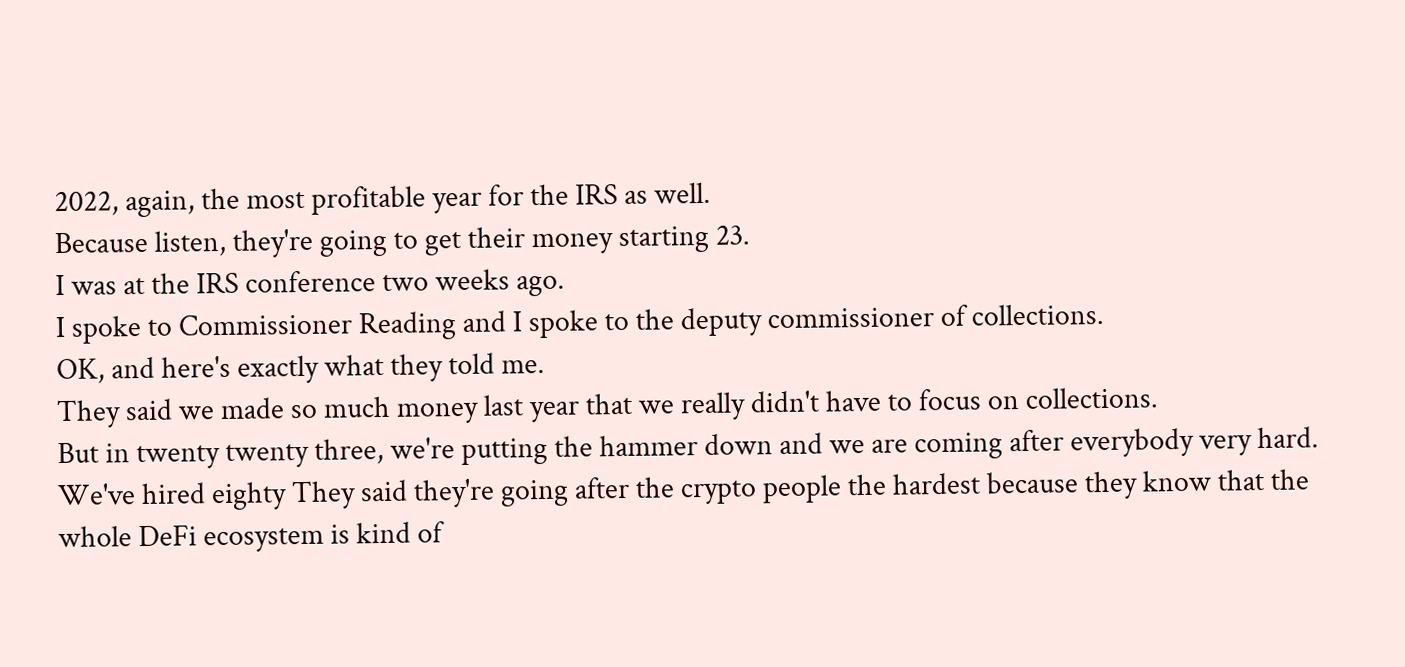2022, again, the most profitable year for the IRS as well.
Because listen, they're going to get their money starting 23.
I was at the IRS conference two weeks ago.
I spoke to Commissioner Reading and I spoke to the deputy commissioner of collections.
OK, and here's exactly what they told me.
They said we made so much money last year that we really didn't have to focus on collections.
But in twenty twenty three, we're putting the hammer down and we are coming after everybody very hard.
We've hired eighty They said they're going after the crypto people the hardest because they know that the whole DeFi ecosystem is kind of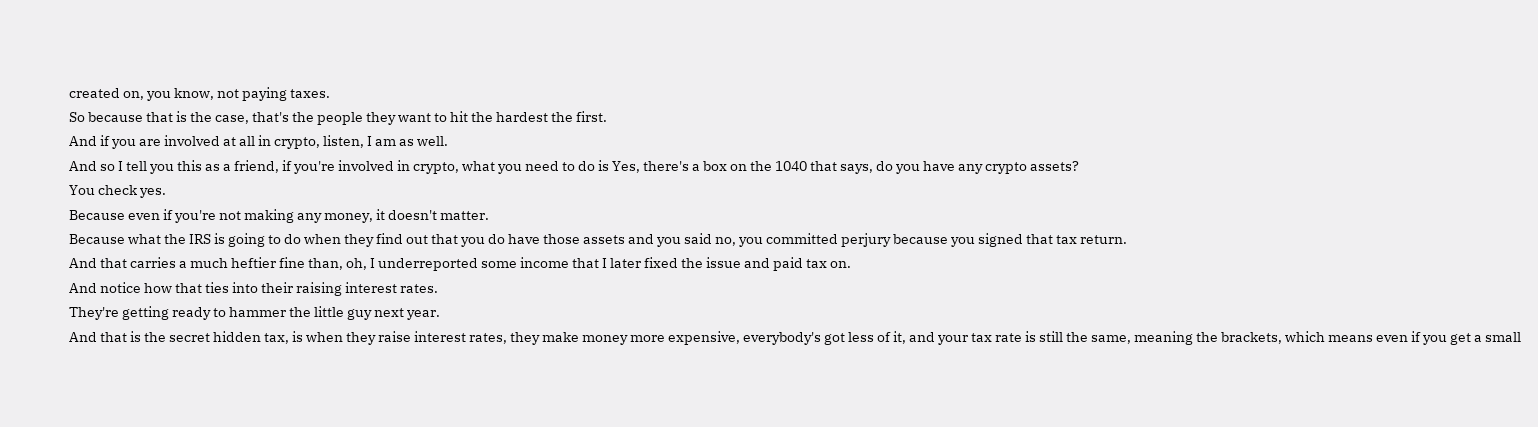created on, you know, not paying taxes.
So because that is the case, that's the people they want to hit the hardest the first.
And if you are involved at all in crypto, listen, I am as well.
And so I tell you this as a friend, if you're involved in crypto, what you need to do is Yes, there's a box on the 1040 that says, do you have any crypto assets?
You check yes.
Because even if you're not making any money, it doesn't matter.
Because what the IRS is going to do when they find out that you do have those assets and you said no, you committed perjury because you signed that tax return.
And that carries a much heftier fine than, oh, I underreported some income that I later fixed the issue and paid tax on.
And notice how that ties into their raising interest rates.
They're getting ready to hammer the little guy next year.
And that is the secret hidden tax, is when they raise interest rates, they make money more expensive, everybody's got less of it, and your tax rate is still the same, meaning the brackets, which means even if you get a small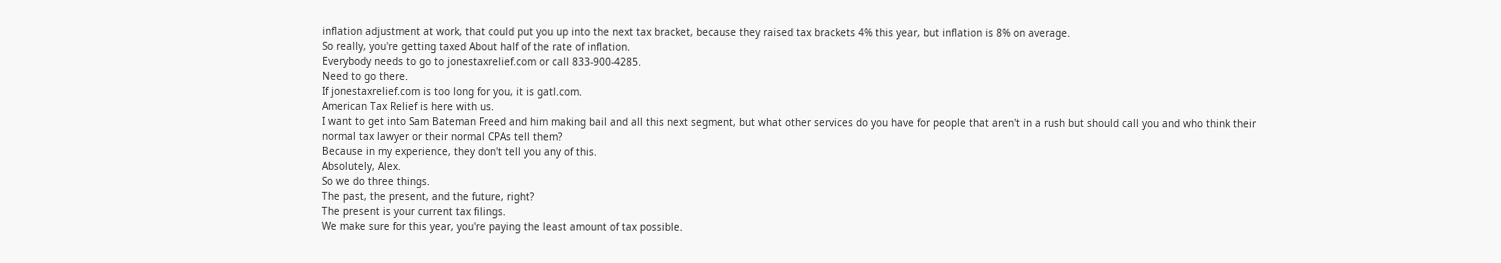inflation adjustment at work, that could put you up into the next tax bracket, because they raised tax brackets 4% this year, but inflation is 8% on average.
So really, you're getting taxed About half of the rate of inflation.
Everybody needs to go to jonestaxrelief.com or call 833-900-4285.
Need to go there.
If jonestaxrelief.com is too long for you, it is gatl.com.
American Tax Relief is here with us.
I want to get into Sam Bateman Freed and him making bail and all this next segment, but what other services do you have for people that aren't in a rush but should call you and who think their normal tax lawyer or their normal CPAs tell them?
Because in my experience, they don't tell you any of this.
Absolutely, Alex.
So we do three things.
The past, the present, and the future, right?
The present is your current tax filings.
We make sure for this year, you're paying the least amount of tax possible.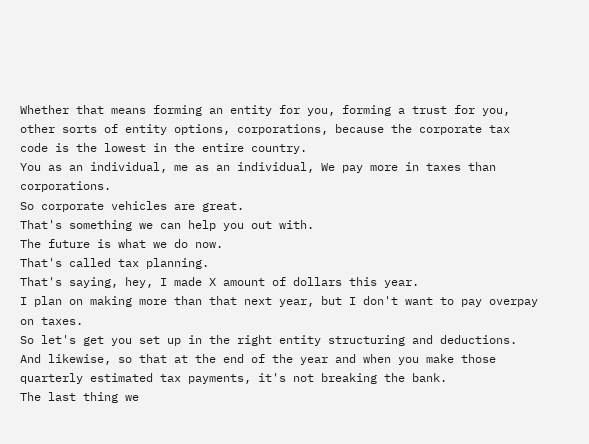Whether that means forming an entity for you, forming a trust for you, other sorts of entity options, corporations, because the corporate tax code is the lowest in the entire country.
You as an individual, me as an individual, We pay more in taxes than corporations.
So corporate vehicles are great.
That's something we can help you out with.
The future is what we do now.
That's called tax planning.
That's saying, hey, I made X amount of dollars this year.
I plan on making more than that next year, but I don't want to pay overpay on taxes.
So let's get you set up in the right entity structuring and deductions.
And likewise, so that at the end of the year and when you make those quarterly estimated tax payments, it's not breaking the bank.
The last thing we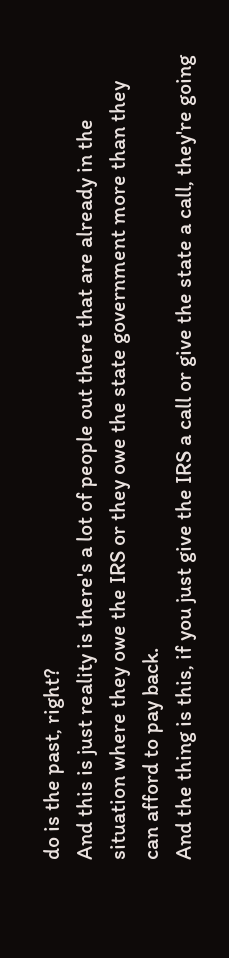do is the past, right?
And this is just reality is there's a lot of people out there that are already in the situation where they owe the IRS or they owe the state government more than they can afford to pay back.
And the thing is this, if you just give the IRS a call or give the state a call, they're going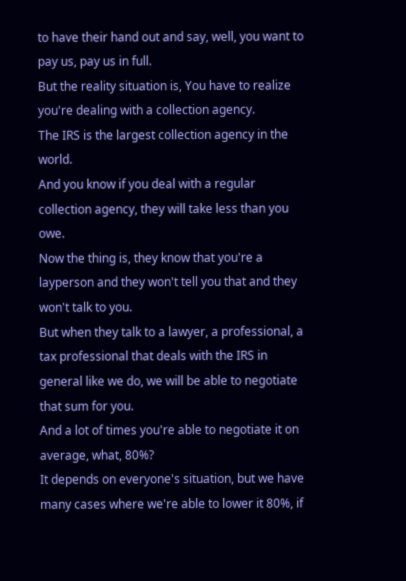to have their hand out and say, well, you want to pay us, pay us in full.
But the reality situation is, You have to realize you're dealing with a collection agency.
The IRS is the largest collection agency in the world.
And you know if you deal with a regular collection agency, they will take less than you owe.
Now the thing is, they know that you're a layperson and they won't tell you that and they won't talk to you.
But when they talk to a lawyer, a professional, a tax professional that deals with the IRS in general like we do, we will be able to negotiate that sum for you.
And a lot of times you're able to negotiate it on average, what, 80%?
It depends on everyone's situation, but we have many cases where we're able to lower it 80%, if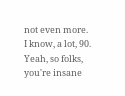not even more.
I know, a lot, 90.
Yeah, so folks, you're insane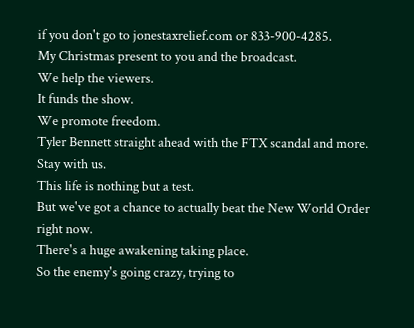if you don't go to jonestaxrelief.com or 833-900-4285.
My Christmas present to you and the broadcast.
We help the viewers.
It funds the show.
We promote freedom.
Tyler Bennett straight ahead with the FTX scandal and more.
Stay with us.
This life is nothing but a test.
But we've got a chance to actually beat the New World Order right now.
There's a huge awakening taking place.
So the enemy's going crazy, trying to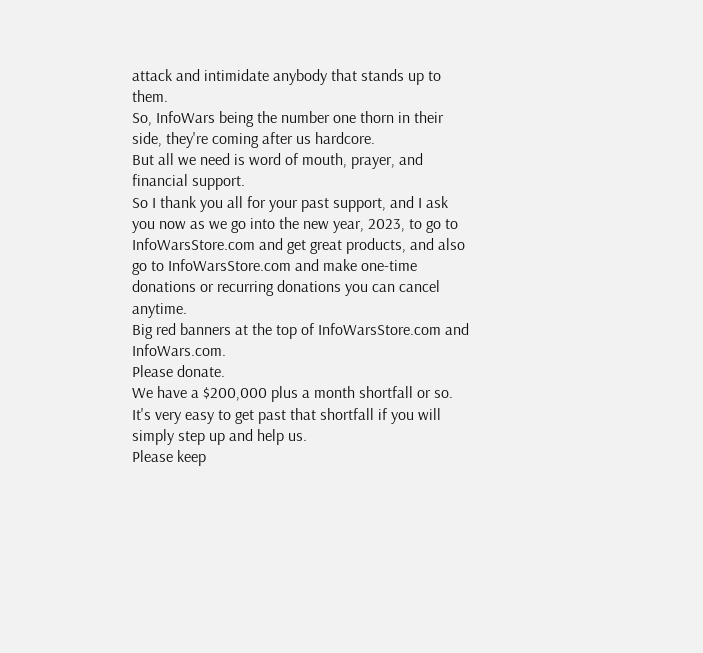attack and intimidate anybody that stands up to them.
So, InfoWars being the number one thorn in their side, they're coming after us hardcore.
But all we need is word of mouth, prayer, and financial support.
So I thank you all for your past support, and I ask you now as we go into the new year, 2023, to go to InfoWarsStore.com and get great products, and also go to InfoWarsStore.com and make one-time donations or recurring donations you can cancel anytime.
Big red banners at the top of InfoWarsStore.com and InfoWars.com.
Please donate.
We have a $200,000 plus a month shortfall or so.
It's very easy to get past that shortfall if you will simply step up and help us.
Please keep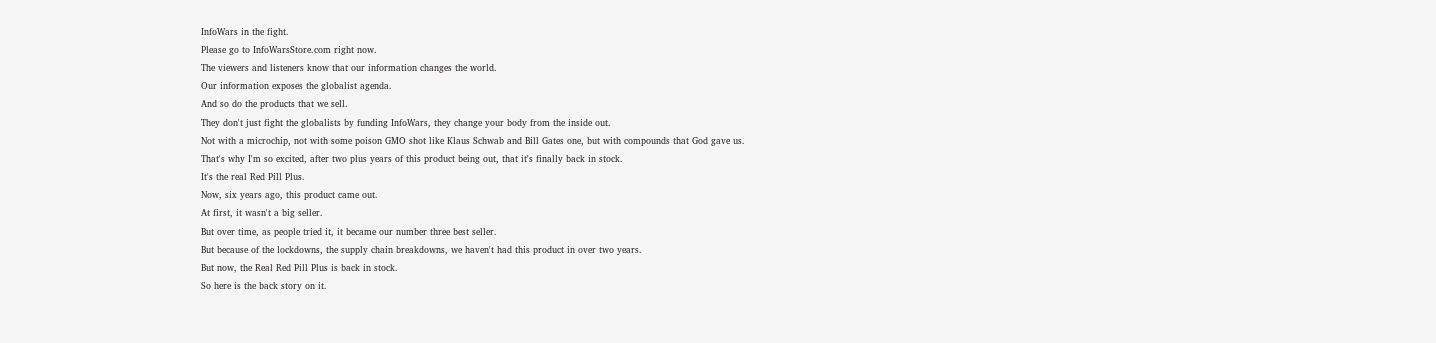InfoWars in the fight.
Please go to InfoWarsStore.com right now.
The viewers and listeners know that our information changes the world.
Our information exposes the globalist agenda.
And so do the products that we sell.
They don't just fight the globalists by funding InfoWars, they change your body from the inside out.
Not with a microchip, not with some poison GMO shot like Klaus Schwab and Bill Gates one, but with compounds that God gave us.
That's why I'm so excited, after two plus years of this product being out, that it's finally back in stock.
It's the real Red Pill Plus.
Now, six years ago, this product came out.
At first, it wasn't a big seller.
But over time, as people tried it, it became our number three best seller.
But because of the lockdowns, the supply chain breakdowns, we haven't had this product in over two years.
But now, the Real Red Pill Plus is back in stock.
So here is the back story on it.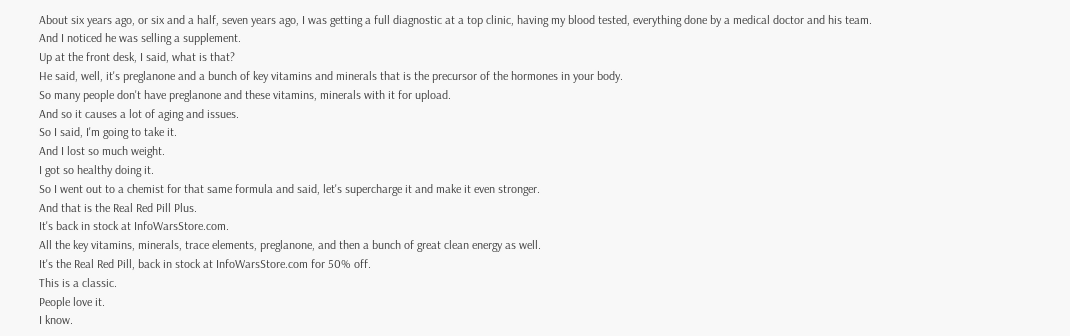About six years ago, or six and a half, seven years ago, I was getting a full diagnostic at a top clinic, having my blood tested, everything done by a medical doctor and his team.
And I noticed he was selling a supplement.
Up at the front desk, I said, what is that?
He said, well, it's preglanone and a bunch of key vitamins and minerals that is the precursor of the hormones in your body.
So many people don't have preglanone and these vitamins, minerals with it for upload.
And so it causes a lot of aging and issues.
So I said, I'm going to take it.
And I lost so much weight.
I got so healthy doing it.
So I went out to a chemist for that same formula and said, let's supercharge it and make it even stronger.
And that is the Real Red Pill Plus.
It's back in stock at InfoWarsStore.com.
All the key vitamins, minerals, trace elements, preglanone, and then a bunch of great clean energy as well.
It's the Real Red Pill, back in stock at InfoWarsStore.com for 50% off.
This is a classic.
People love it.
I know.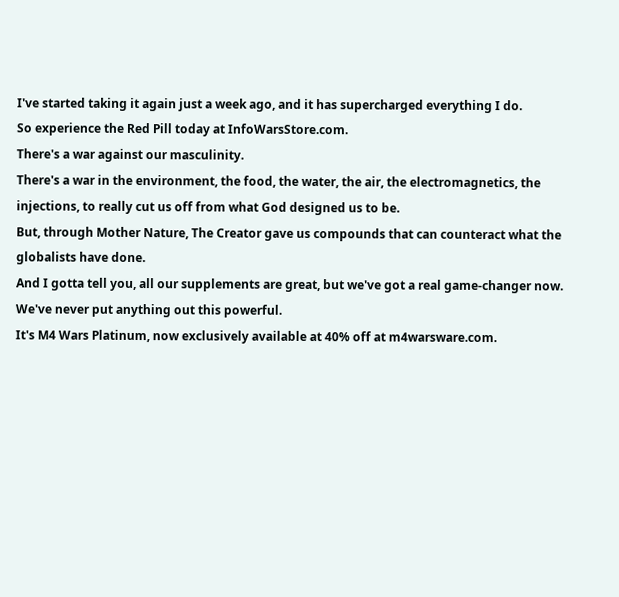I've started taking it again just a week ago, and it has supercharged everything I do.
So experience the Red Pill today at InfoWarsStore.com.
There's a war against our masculinity.
There's a war in the environment, the food, the water, the air, the electromagnetics, the injections, to really cut us off from what God designed us to be.
But, through Mother Nature, The Creator gave us compounds that can counteract what the globalists have done.
And I gotta tell you, all our supplements are great, but we've got a real game-changer now.
We've never put anything out this powerful.
It's M4 Wars Platinum, now exclusively available at 40% off at m4warsware.com.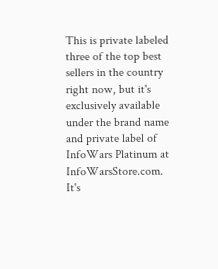This is private labeled three of the top best sellers in the country right now, but it's exclusively available under the brand name and private label of InfoWars Platinum at InfoWarsStore.com.
It's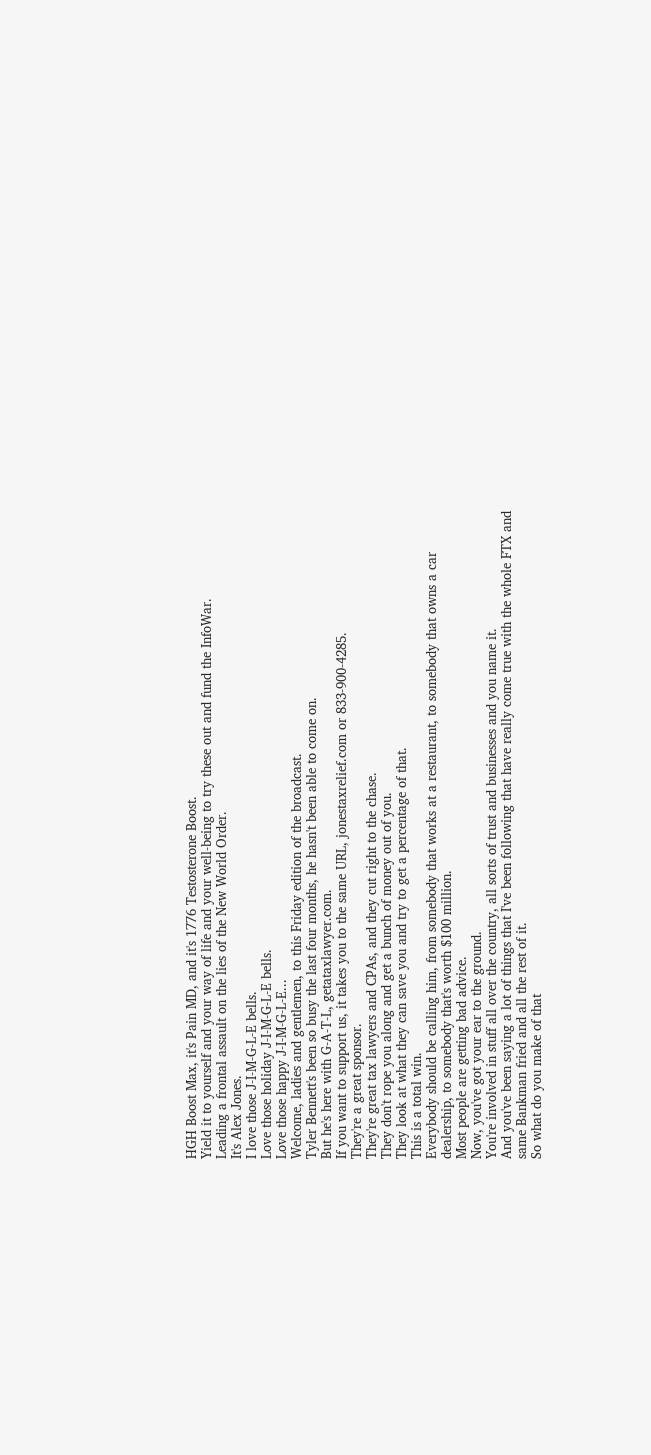HGH Boost Max, it's Pain MD, and it's 1776 Testosterone Boost.
Yield it to yourself and your way of life and your well-being to try these out and fund the InfoWar.
Leading a frontal assault on the lies of the New World Order.
It's Alex Jones.
I love those J-I-M-G-L-E bells.
Love those holiday J-I-M-G-L-E bells.
Love those happy J-I-M-G-L-E...
Welcome, ladies and gentlemen, to this Friday edition of the broadcast.
Tyler Bennett's been so busy the last four months, he hasn't been able to come on.
But he's here with G-A-T-L, getataxlawyer.com.
If you want to support us, it takes you to the same URL, jonestaxrelief.com or 833-900-4285.
They're a great sponsor.
They're great tax lawyers and CPAs, and they cut right to the chase.
They don't rope you along and get a bunch of money out of you.
They look at what they can save you and try to get a percentage of that.
This is a total win.
Everybody should be calling him, from somebody that works at a restaurant, to somebody that owns a car dealership, to somebody that's worth $100 million.
Most people are getting bad advice.
Now, you've got your ear to the ground.
You're involved in stuff all over the country, all sorts of trust and businesses and you name it.
And you've been saying a lot of things that I've been following that have really come true with the whole FTX and same Bankman fried and all the rest of it.
So what do you make of that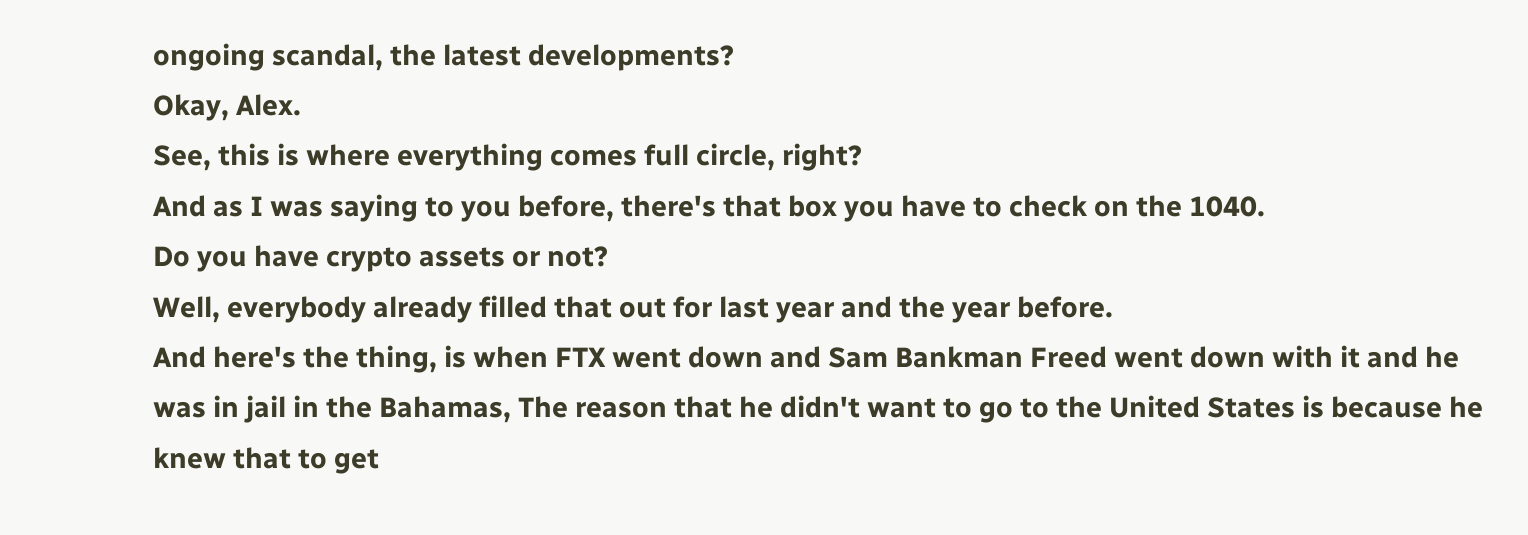ongoing scandal, the latest developments?
Okay, Alex.
See, this is where everything comes full circle, right?
And as I was saying to you before, there's that box you have to check on the 1040.
Do you have crypto assets or not?
Well, everybody already filled that out for last year and the year before.
And here's the thing, is when FTX went down and Sam Bankman Freed went down with it and he was in jail in the Bahamas, The reason that he didn't want to go to the United States is because he knew that to get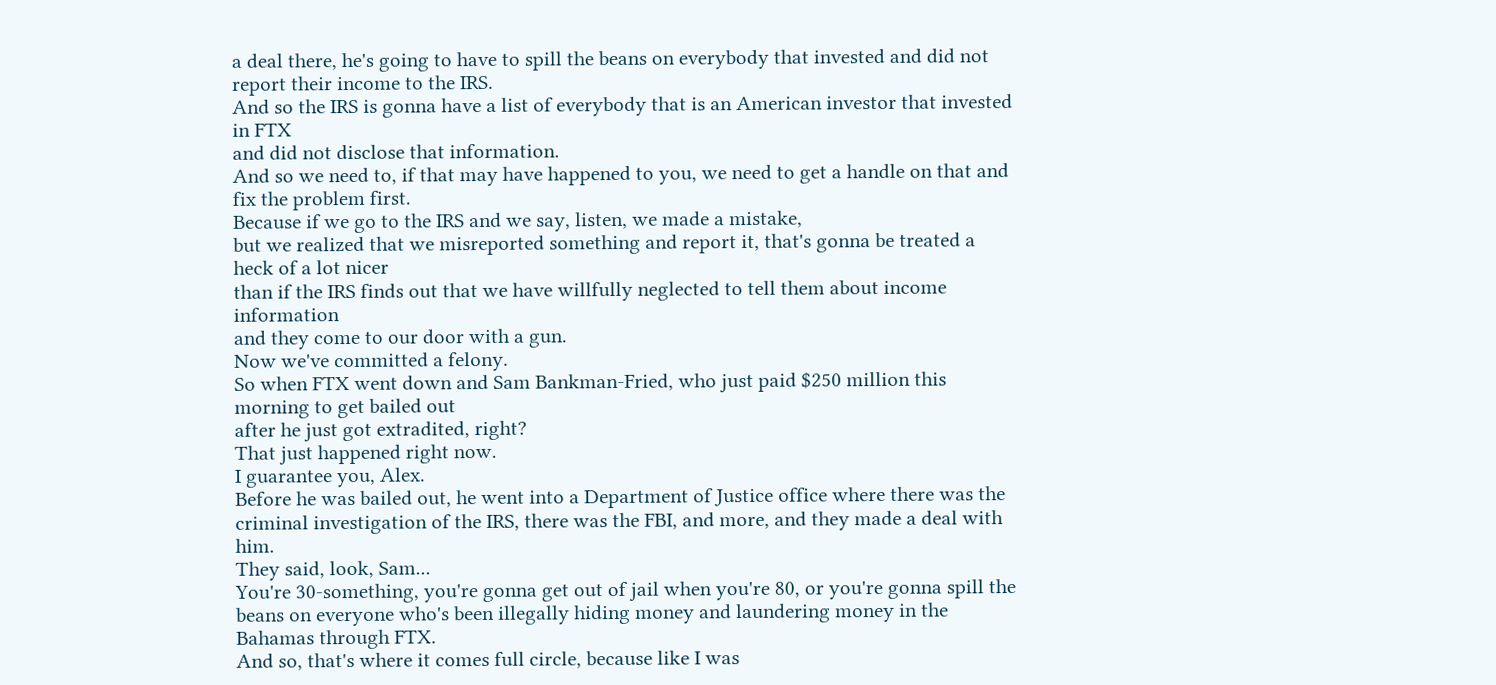a deal there, he's going to have to spill the beans on everybody that invested and did not report their income to the IRS.
And so the IRS is gonna have a list of everybody that is an American investor that invested in FTX
and did not disclose that information.
And so we need to, if that may have happened to you, we need to get a handle on that and fix the problem first.
Because if we go to the IRS and we say, listen, we made a mistake,
but we realized that we misreported something and report it, that's gonna be treated a heck of a lot nicer
than if the IRS finds out that we have willfully neglected to tell them about income information
and they come to our door with a gun.
Now we've committed a felony.
So when FTX went down and Sam Bankman-Fried, who just paid $250 million this morning to get bailed out
after he just got extradited, right?
That just happened right now.
I guarantee you, Alex.
Before he was bailed out, he went into a Department of Justice office where there was the criminal investigation of the IRS, there was the FBI, and more, and they made a deal with him.
They said, look, Sam...
You're 30-something, you're gonna get out of jail when you're 80, or you're gonna spill the beans on everyone who's been illegally hiding money and laundering money in the Bahamas through FTX.
And so, that's where it comes full circle, because like I was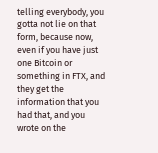telling everybody, you gotta not lie on that form, because now, even if you have just one Bitcoin or something in FTX, and they get the information that you had that, and you wrote on the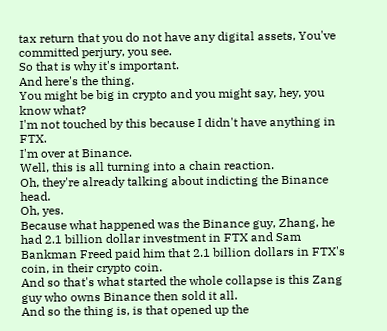tax return that you do not have any digital assets, You've committed perjury, you see.
So that is why it's important.
And here's the thing.
You might be big in crypto and you might say, hey, you know what?
I'm not touched by this because I didn't have anything in FTX.
I'm over at Binance.
Well, this is all turning into a chain reaction.
Oh, they're already talking about indicting the Binance head.
Oh, yes.
Because what happened was the Binance guy, Zhang, he had 2.1 billion dollar investment in FTX and Sam Bankman Freed paid him that 2.1 billion dollars in FTX's coin, in their crypto coin.
And so that's what started the whole collapse is this Zang guy who owns Binance then sold it all.
And so the thing is, is that opened up the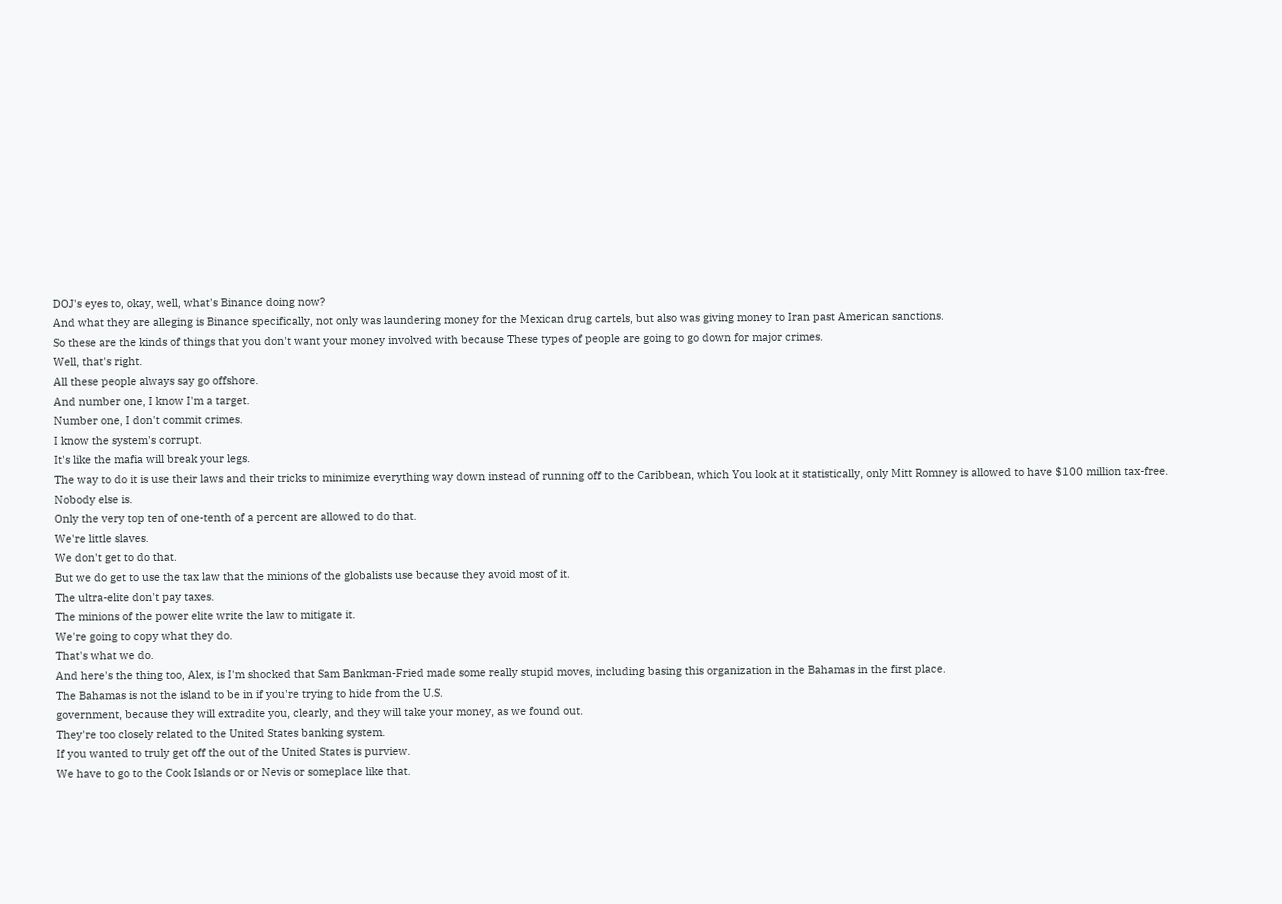DOJ's eyes to, okay, well, what's Binance doing now?
And what they are alleging is Binance specifically, not only was laundering money for the Mexican drug cartels, but also was giving money to Iran past American sanctions.
So these are the kinds of things that you don't want your money involved with because These types of people are going to go down for major crimes.
Well, that's right.
All these people always say go offshore.
And number one, I know I'm a target.
Number one, I don't commit crimes.
I know the system's corrupt.
It's like the mafia will break your legs.
The way to do it is use their laws and their tricks to minimize everything way down instead of running off to the Caribbean, which You look at it statistically, only Mitt Romney is allowed to have $100 million tax-free.
Nobody else is.
Only the very top ten of one-tenth of a percent are allowed to do that.
We're little slaves.
We don't get to do that.
But we do get to use the tax law that the minions of the globalists use because they avoid most of it.
The ultra-elite don't pay taxes.
The minions of the power elite write the law to mitigate it.
We're going to copy what they do.
That's what we do.
And here's the thing too, Alex, is I'm shocked that Sam Bankman-Fried made some really stupid moves, including basing this organization in the Bahamas in the first place.
The Bahamas is not the island to be in if you're trying to hide from the U.S.
government, because they will extradite you, clearly, and they will take your money, as we found out.
They're too closely related to the United States banking system.
If you wanted to truly get off the out of the United States is purview.
We have to go to the Cook Islands or or Nevis or someplace like that.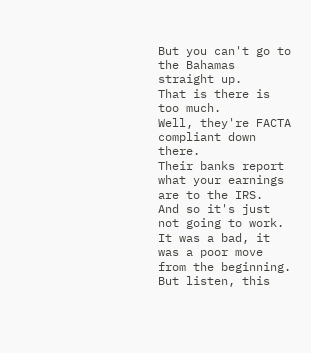But you can't go to the Bahamas straight up.
That is there is too much.
Well, they're FACTA compliant down there.
Their banks report what your earnings are to the IRS.
And so it's just not going to work.
It was a bad, it was a poor move from the beginning.
But listen, this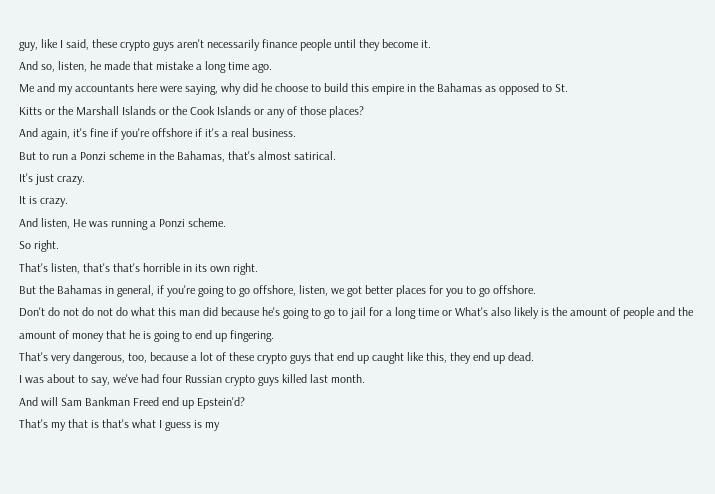guy, like I said, these crypto guys aren't necessarily finance people until they become it.
And so, listen, he made that mistake a long time ago.
Me and my accountants here were saying, why did he choose to build this empire in the Bahamas as opposed to St.
Kitts or the Marshall Islands or the Cook Islands or any of those places?
And again, it's fine if you're offshore if it's a real business.
But to run a Ponzi scheme in the Bahamas, that's almost satirical.
It's just crazy.
It is crazy.
And listen, He was running a Ponzi scheme.
So right.
That's listen, that's that's horrible in its own right.
But the Bahamas in general, if you're going to go offshore, listen, we got better places for you to go offshore.
Don't do not do not do what this man did because he's going to go to jail for a long time or What's also likely is the amount of people and the amount of money that he is going to end up fingering.
That's very dangerous, too, because a lot of these crypto guys that end up caught like this, they end up dead.
I was about to say, we've had four Russian crypto guys killed last month.
And will Sam Bankman Freed end up Epstein'd?
That's my that is that's what I guess is my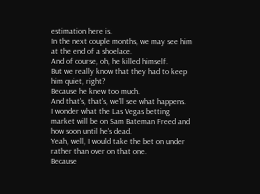estimation here is.
In the next couple months, we may see him at the end of a shoelace.
And of course, oh, he killed himself.
But we really know that they had to keep him quiet, right?
Because he knew too much.
And that's, that's, we'll see what happens.
I wonder what the Las Vegas betting market will be on Sam Bateman Freed and how soon until he's dead.
Yeah, well, I would take the bet on under rather than over on that one.
Because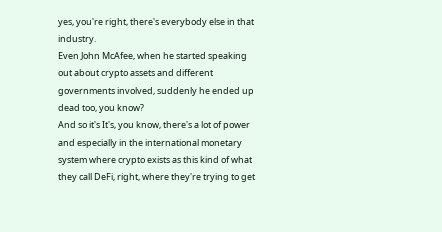yes, you're right, there's everybody else in that industry.
Even John McAfee, when he started speaking out about crypto assets and different governments involved, suddenly he ended up dead too, you know?
And so it's It's, you know, there's a lot of power and especially in the international monetary system where crypto exists as this kind of what they call DeFi, right, where they're trying to get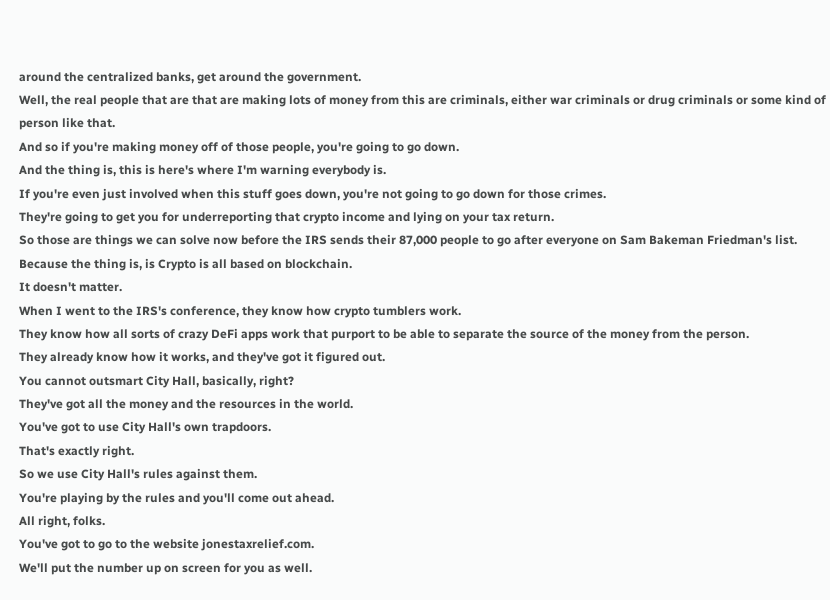around the centralized banks, get around the government.
Well, the real people that are that are making lots of money from this are criminals, either war criminals or drug criminals or some kind of person like that.
And so if you're making money off of those people, you're going to go down.
And the thing is, this is here's where I'm warning everybody is.
If you're even just involved when this stuff goes down, you're not going to go down for those crimes.
They're going to get you for underreporting that crypto income and lying on your tax return.
So those are things we can solve now before the IRS sends their 87,000 people to go after everyone on Sam Bakeman Friedman's list.
Because the thing is, is Crypto is all based on blockchain.
It doesn't matter.
When I went to the IRS's conference, they know how crypto tumblers work.
They know how all sorts of crazy DeFi apps work that purport to be able to separate the source of the money from the person.
They already know how it works, and they've got it figured out.
You cannot outsmart City Hall, basically, right?
They've got all the money and the resources in the world.
You've got to use City Hall's own trapdoors.
That's exactly right.
So we use City Hall's rules against them.
You're playing by the rules and you'll come out ahead.
All right, folks.
You've got to go to the website jonestaxrelief.com.
We'll put the number up on screen for you as well.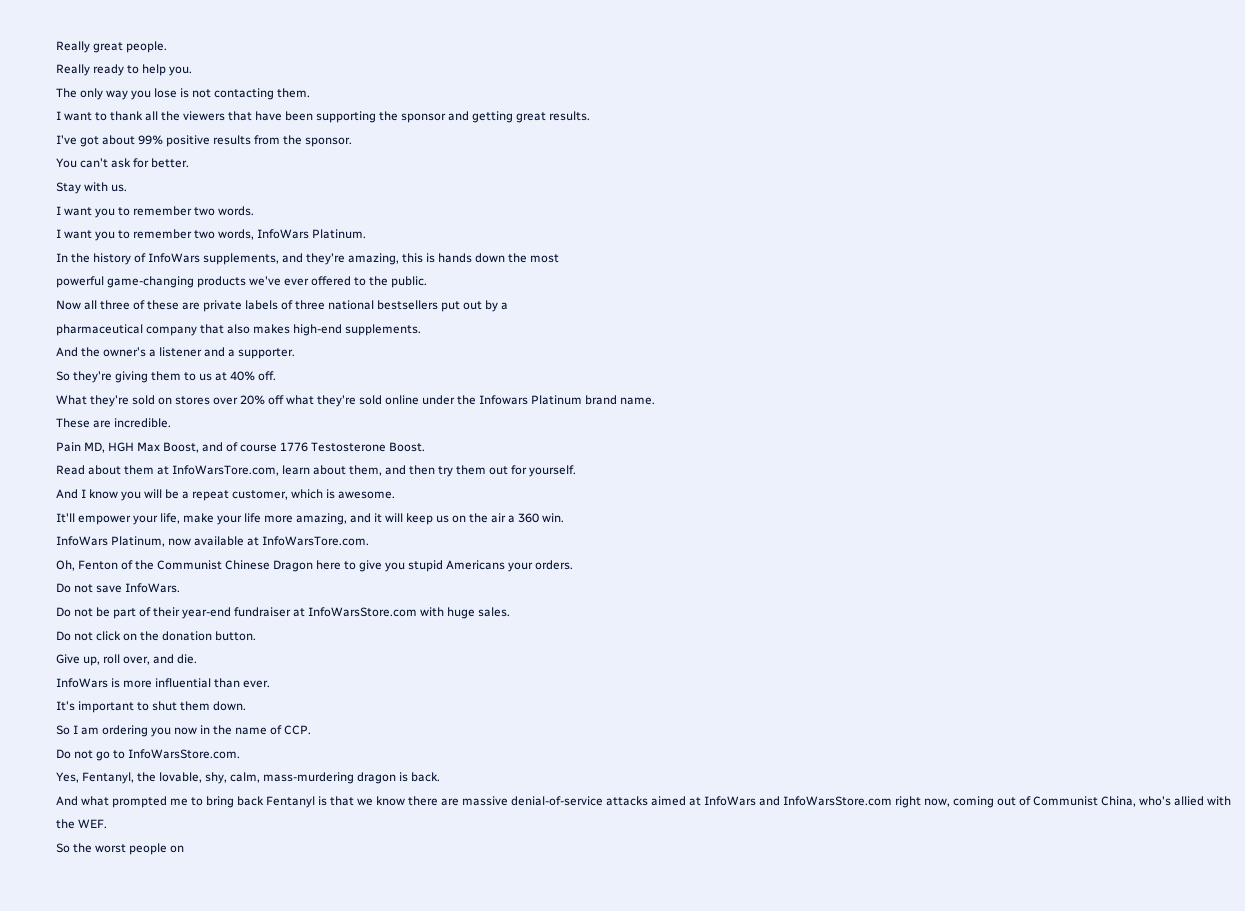Really great people.
Really ready to help you.
The only way you lose is not contacting them.
I want to thank all the viewers that have been supporting the sponsor and getting great results.
I've got about 99% positive results from the sponsor.
You can't ask for better.
Stay with us.
I want you to remember two words.
I want you to remember two words, InfoWars Platinum.
In the history of InfoWars supplements, and they're amazing, this is hands down the most
powerful game-changing products we've ever offered to the public.
Now all three of these are private labels of three national bestsellers put out by a
pharmaceutical company that also makes high-end supplements.
And the owner's a listener and a supporter.
So they're giving them to us at 40% off.
What they're sold on stores over 20% off what they're sold online under the Infowars Platinum brand name.
These are incredible.
Pain MD, HGH Max Boost, and of course 1776 Testosterone Boost.
Read about them at InfoWarsTore.com, learn about them, and then try them out for yourself.
And I know you will be a repeat customer, which is awesome.
It'll empower your life, make your life more amazing, and it will keep us on the air a 360 win.
InfoWars Platinum, now available at InfoWarsTore.com.
Oh, Fenton of the Communist Chinese Dragon here to give you stupid Americans your orders.
Do not save InfoWars.
Do not be part of their year-end fundraiser at InfoWarsStore.com with huge sales.
Do not click on the donation button.
Give up, roll over, and die.
InfoWars is more influential than ever.
It's important to shut them down.
So I am ordering you now in the name of CCP.
Do not go to InfoWarsStore.com.
Yes, Fentanyl, the lovable, shy, calm, mass-murdering dragon is back.
And what prompted me to bring back Fentanyl is that we know there are massive denial-of-service attacks aimed at InfoWars and InfoWarsStore.com right now, coming out of Communist China, who's allied with the WEF.
So the worst people on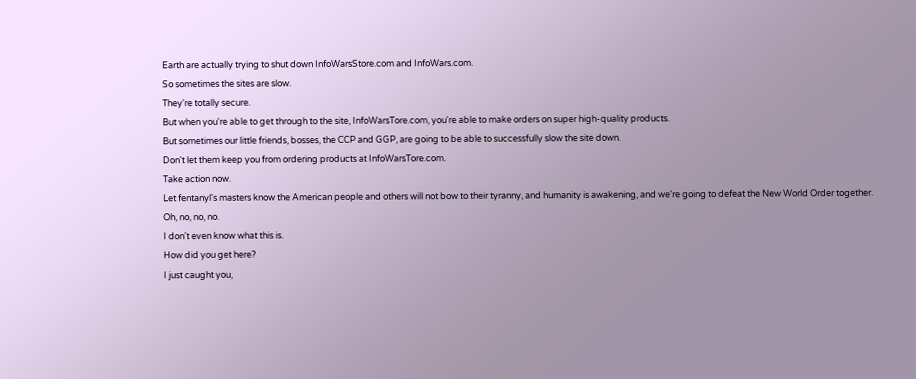Earth are actually trying to shut down InfoWarsStore.com and InfoWars.com.
So sometimes the sites are slow.
They're totally secure.
But when you're able to get through to the site, InfoWarsTore.com, you're able to make orders on super high-quality products.
But sometimes our little friends, bosses, the CCP and GGP, are going to be able to successfully slow the site down.
Don't let them keep you from ordering products at InfoWarsTore.com.
Take action now.
Let fentanyl's masters know the American people and others will not bow to their tyranny, and humanity is awakening, and we're going to defeat the New World Order together.
Oh, no, no, no.
I don't even know what this is.
How did you get here?
I just caught you,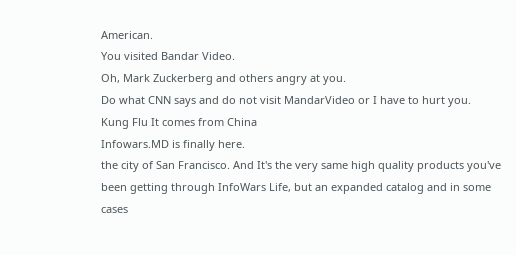American.
You visited Bandar Video.
Oh, Mark Zuckerberg and others angry at you.
Do what CNN says and do not visit MandarVideo or I have to hurt you.
Kung Flu It comes from China
Infowars.MD is finally here.
the city of San Francisco. And It's the very same high quality products you've been getting through InfoWars Life, but an expanded catalog and in some cases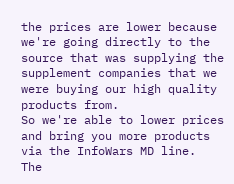the prices are lower because we're going directly to the source that was supplying the supplement companies that we were buying our high quality products from.
So we're able to lower prices and bring you more products via the InfoWars MD line.
The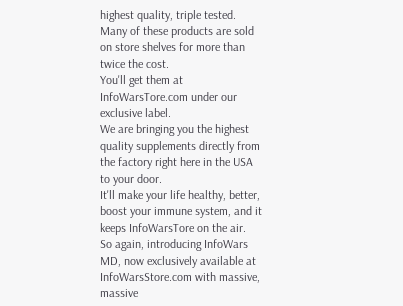highest quality, triple tested.
Many of these products are sold on store shelves for more than twice the cost.
You'll get them at InfoWarsTore.com under our exclusive label.
We are bringing you the highest quality supplements directly from the factory right here in the USA to your door.
It'll make your life healthy, better, boost your immune system, and it keeps InfoWarsTore on the air.
So again, introducing InfoWars MD, now exclusively available at InfoWarsStore.com with massive, massive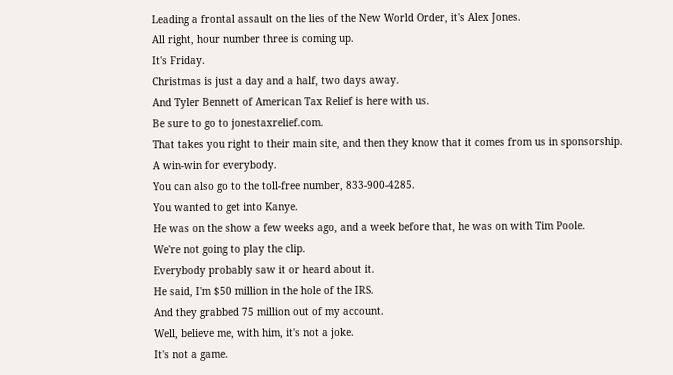Leading a frontal assault on the lies of the New World Order, it's Alex Jones.
All right, hour number three is coming up.
It's Friday.
Christmas is just a day and a half, two days away.
And Tyler Bennett of American Tax Relief is here with us.
Be sure to go to jonestaxrelief.com.
That takes you right to their main site, and then they know that it comes from us in sponsorship.
A win-win for everybody.
You can also go to the toll-free number, 833-900-4285.
You wanted to get into Kanye.
He was on the show a few weeks ago, and a week before that, he was on with Tim Poole.
We're not going to play the clip.
Everybody probably saw it or heard about it.
He said, I'm $50 million in the hole of the IRS.
And they grabbed 75 million out of my account.
Well, believe me, with him, it's not a joke.
It's not a game.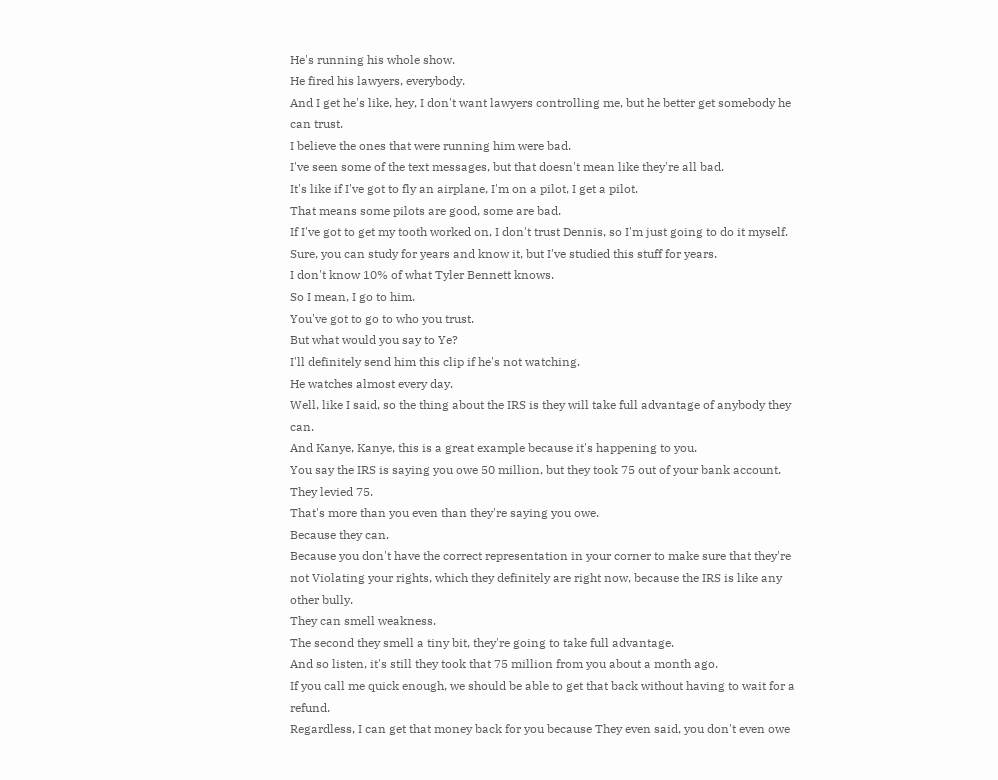He's running his whole show.
He fired his lawyers, everybody.
And I get he's like, hey, I don't want lawyers controlling me, but he better get somebody he can trust.
I believe the ones that were running him were bad.
I've seen some of the text messages, but that doesn't mean like they're all bad.
It's like if I've got to fly an airplane, I'm on a pilot, I get a pilot.
That means some pilots are good, some are bad.
If I've got to get my tooth worked on, I don't trust Dennis, so I'm just going to do it myself.
Sure, you can study for years and know it, but I've studied this stuff for years.
I don't know 10% of what Tyler Bennett knows.
So I mean, I go to him.
You've got to go to who you trust.
But what would you say to Ye?
I'll definitely send him this clip if he's not watching.
He watches almost every day.
Well, like I said, so the thing about the IRS is they will take full advantage of anybody they can.
And Kanye, Kanye, this is a great example because it's happening to you.
You say the IRS is saying you owe 50 million, but they took 75 out of your bank account.
They levied 75.
That's more than you even than they're saying you owe.
Because they can.
Because you don't have the correct representation in your corner to make sure that they're not Violating your rights, which they definitely are right now, because the IRS is like any other bully.
They can smell weakness.
The second they smell a tiny bit, they're going to take full advantage.
And so listen, it's still they took that 75 million from you about a month ago.
If you call me quick enough, we should be able to get that back without having to wait for a refund.
Regardless, I can get that money back for you because They even said, you don't even owe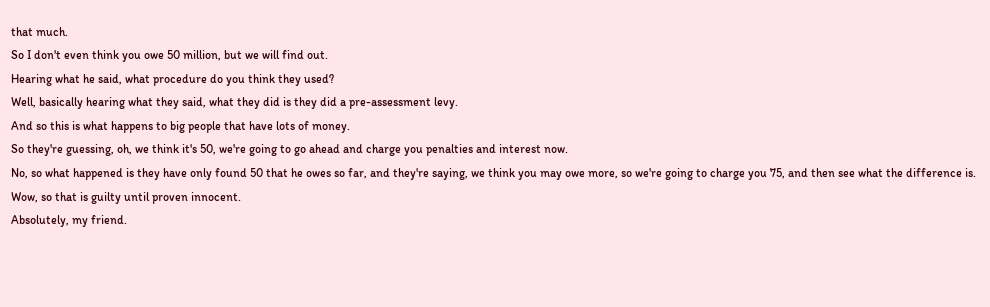that much.
So I don't even think you owe 50 million, but we will find out.
Hearing what he said, what procedure do you think they used?
Well, basically hearing what they said, what they did is they did a pre-assessment levy.
And so this is what happens to big people that have lots of money.
So they're guessing, oh, we think it's 50, we're going to go ahead and charge you penalties and interest now.
No, so what happened is they have only found 50 that he owes so far, and they're saying, we think you may owe more, so we're going to charge you 75, and then see what the difference is.
Wow, so that is guilty until proven innocent.
Absolutely, my friend.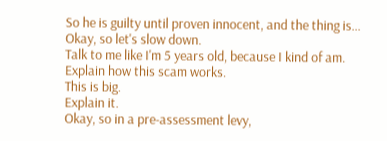So he is guilty until proven innocent, and the thing is... Okay, so let's slow down.
Talk to me like I'm 5 years old, because I kind of am.
Explain how this scam works.
This is big.
Explain it.
Okay, so in a pre-assessment levy,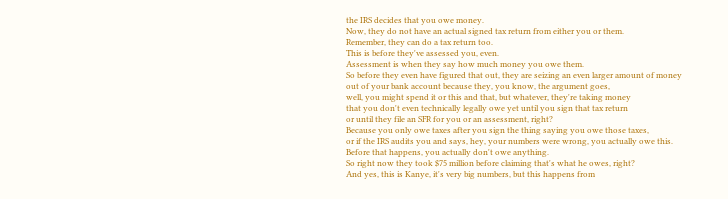the IRS decides that you owe money.
Now, they do not have an actual signed tax return from either you or them.
Remember, they can do a tax return too.
This is before they've assessed you, even.
Assessment is when they say how much money you owe them.
So before they even have figured that out, they are seizing an even larger amount of money
out of your bank account because they, you know, the argument goes,
well, you might spend it or this and that, but whatever, they're taking money
that you don't even technically legally owe yet until you sign that tax return
or until they file an SFR for you or an assessment, right?
Because you only owe taxes after you sign the thing saying you owe those taxes,
or if the IRS audits you and says, hey, your numbers were wrong, you actually owe this.
Before that happens, you actually don't owe anything.
So right now they took $75 million before claiming that's what he owes, right?
And yes, this is Kanye, it's very big numbers, but this happens from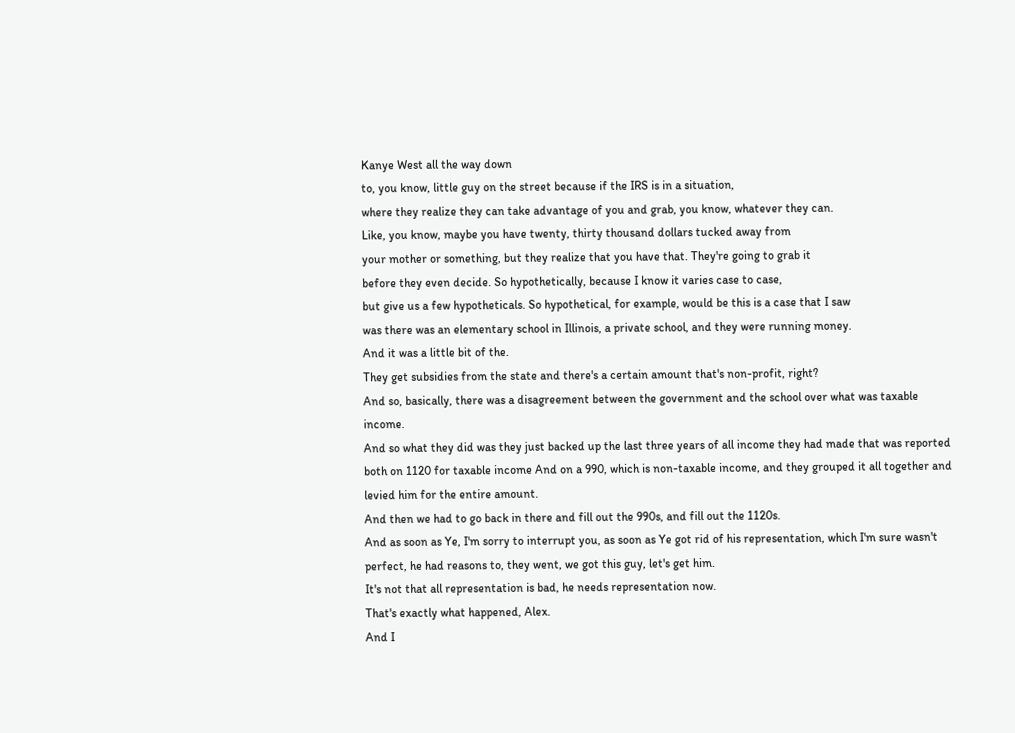Kanye West all the way down
to, you know, little guy on the street because if the IRS is in a situation,
where they realize they can take advantage of you and grab, you know, whatever they can.
Like, you know, maybe you have twenty, thirty thousand dollars tucked away from
your mother or something, but they realize that you have that. They're going to grab it
before they even decide. So hypothetically, because I know it varies case to case,
but give us a few hypotheticals. So hypothetical, for example, would be this is a case that I saw
was there was an elementary school in Illinois, a private school, and they were running money.
And it was a little bit of the.
They get subsidies from the state and there's a certain amount that's non-profit, right?
And so, basically, there was a disagreement between the government and the school over what was taxable income.
And so what they did was they just backed up the last three years of all income they had made that was reported both on 1120 for taxable income And on a 990, which is non-taxable income, and they grouped it all together and levied him for the entire amount.
And then we had to go back in there and fill out the 990s, and fill out the 1120s.
And as soon as Ye, I'm sorry to interrupt you, as soon as Ye got rid of his representation, which I'm sure wasn't perfect, he had reasons to, they went, we got this guy, let's get him.
It's not that all representation is bad, he needs representation now.
That's exactly what happened, Alex.
And I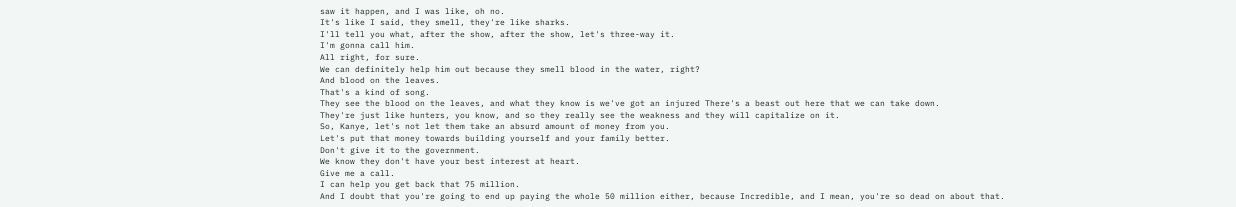saw it happen, and I was like, oh no.
It's like I said, they smell, they're like sharks.
I'll tell you what, after the show, after the show, let's three-way it.
I'm gonna call him.
All right, for sure.
We can definitely help him out because they smell blood in the water, right?
And blood on the leaves.
That's a kind of song.
They see the blood on the leaves, and what they know is we've got an injured There's a beast out here that we can take down.
They're just like hunters, you know, and so they really see the weakness and they will capitalize on it.
So, Kanye, let's not let them take an absurd amount of money from you.
Let's put that money towards building yourself and your family better.
Don't give it to the government.
We know they don't have your best interest at heart.
Give me a call.
I can help you get back that 75 million.
And I doubt that you're going to end up paying the whole 50 million either, because Incredible, and I mean, you're so dead on about that.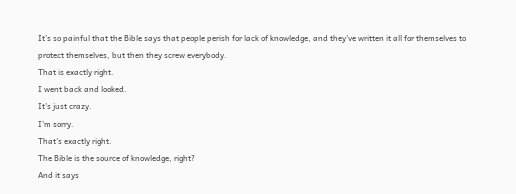It's so painful that the Bible says that people perish for lack of knowledge, and they've written it all for themselves to protect themselves, but then they screw everybody.
That is exactly right.
I went back and looked.
It's just crazy.
I'm sorry.
That's exactly right.
The Bible is the source of knowledge, right?
And it says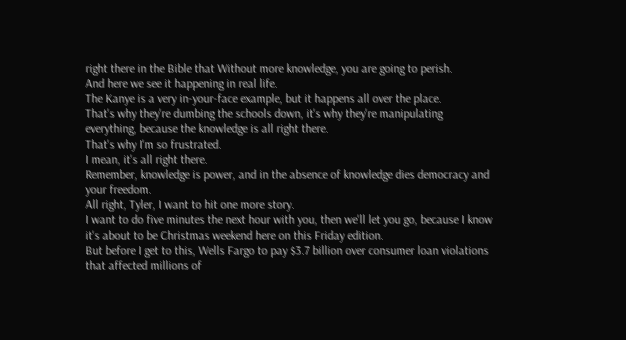right there in the Bible that Without more knowledge, you are going to perish.
And here we see it happening in real life.
The Kanye is a very in-your-face example, but it happens all over the place.
That's why they're dumbing the schools down, it's why they're manipulating everything, because the knowledge is all right there.
That's why I'm so frustrated.
I mean, it's all right there.
Remember, knowledge is power, and in the absence of knowledge dies democracy and your freedom.
All right, Tyler, I want to hit one more story.
I want to do five minutes the next hour with you, then we'll let you go, because I know it's about to be Christmas weekend here on this Friday edition.
But before I get to this, Wells Fargo to pay $3.7 billion over consumer loan violations that affected millions of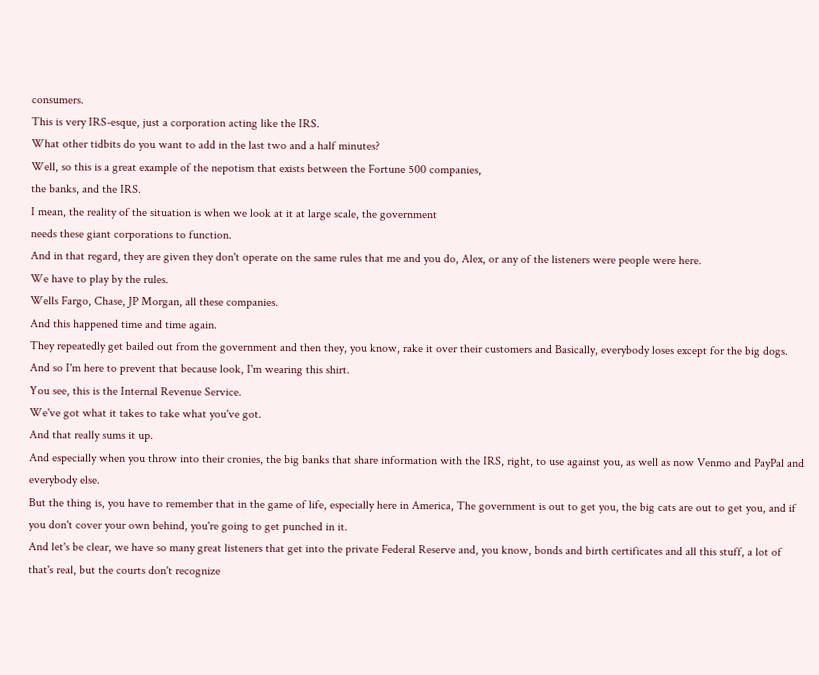consumers.
This is very IRS-esque, just a corporation acting like the IRS.
What other tidbits do you want to add in the last two and a half minutes?
Well, so this is a great example of the nepotism that exists between the Fortune 500 companies,
the banks, and the IRS.
I mean, the reality of the situation is when we look at it at large scale, the government
needs these giant corporations to function.
And in that regard, they are given they don't operate on the same rules that me and you do, Alex, or any of the listeners were people were here.
We have to play by the rules.
Wells Fargo, Chase, JP Morgan, all these companies.
And this happened time and time again.
They repeatedly get bailed out from the government and then they, you know, rake it over their customers and Basically, everybody loses except for the big dogs.
And so I'm here to prevent that because look, I'm wearing this shirt.
You see, this is the Internal Revenue Service.
We've got what it takes to take what you've got.
And that really sums it up.
And especially when you throw into their cronies, the big banks that share information with the IRS, right, to use against you, as well as now Venmo and PayPal and everybody else.
But the thing is, you have to remember that in the game of life, especially here in America, The government is out to get you, the big cats are out to get you, and if you don't cover your own behind, you're going to get punched in it.
And let's be clear, we have so many great listeners that get into the private Federal Reserve and, you know, bonds and birth certificates and all this stuff, a lot of that's real, but the courts don't recognize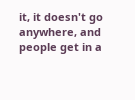it, it doesn't go anywhere, and people get in a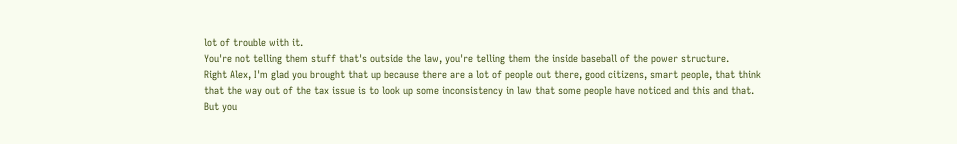lot of trouble with it.
You're not telling them stuff that's outside the law, you're telling them the inside baseball of the power structure.
Right Alex, I'm glad you brought that up because there are a lot of people out there, good citizens, smart people, that think that the way out of the tax issue is to look up some inconsistency in law that some people have noticed and this and that.
But you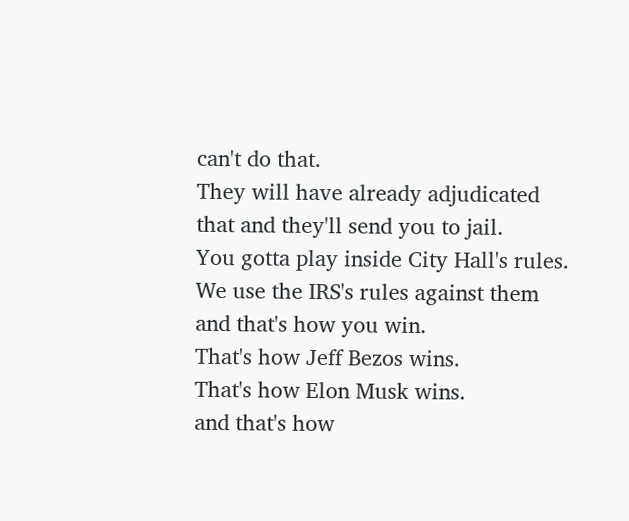can't do that.
They will have already adjudicated that and they'll send you to jail.
You gotta play inside City Hall's rules.
We use the IRS's rules against them and that's how you win.
That's how Jeff Bezos wins.
That's how Elon Musk wins.
and that's how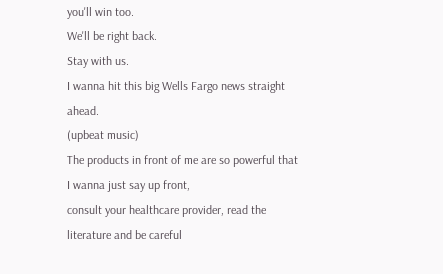you'll win too.
We'll be right back.
Stay with us.
I wanna hit this big Wells Fargo news straight ahead.
(upbeat music)
The products in front of me are so powerful that I wanna just say up front,
consult your healthcare provider, read the literature and be careful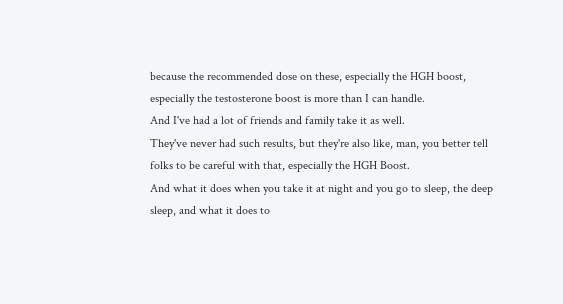because the recommended dose on these, especially the HGH boost,
especially the testosterone boost is more than I can handle.
And I've had a lot of friends and family take it as well.
They've never had such results, but they're also like, man, you better tell folks to be careful with that, especially the HGH Boost.
And what it does when you take it at night and you go to sleep, the deep sleep, and what it does to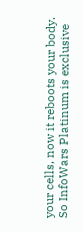your cells, now it reboots your body.
So InfoWars Platinum is exclusive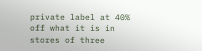private label at 40% off what it is in stores of three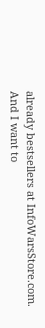already bestsellers at InfoWarsStore.com.
And I want to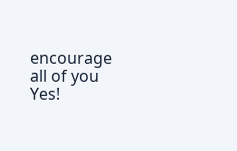encourage all of you Yes!